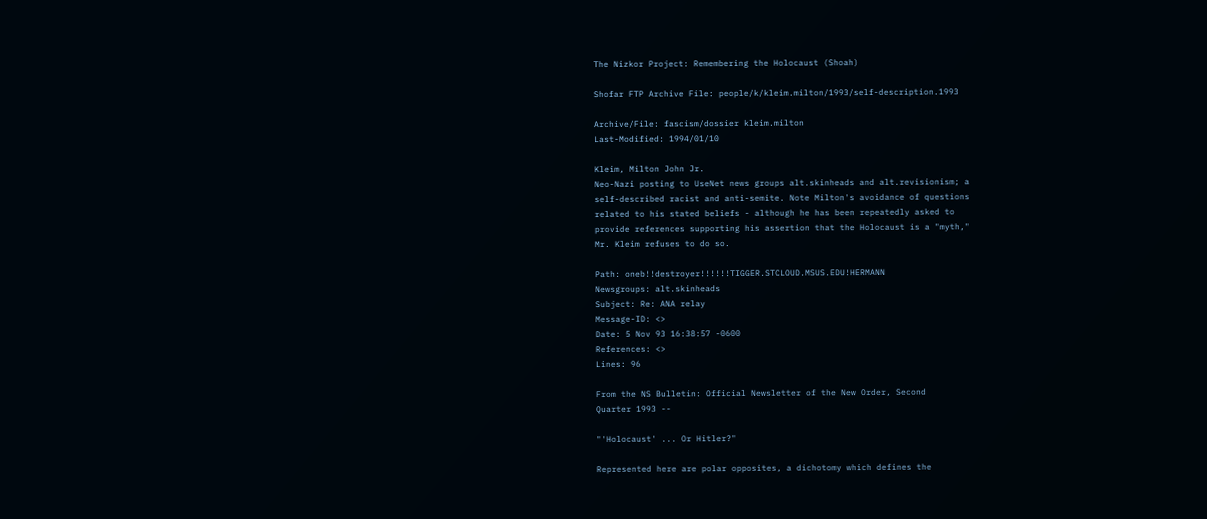The Nizkor Project: Remembering the Holocaust (Shoah)

Shofar FTP Archive File: people/k/kleim.milton/1993/self-description.1993

Archive/File: fascism/dossier kleim.milton
Last-Modified: 1994/01/10

Kleim, Milton John Jr.
Neo-Nazi posting to UseNet news groups alt.skinheads and alt.revisionism; a
self-described racist and anti-semite. Note Milton's avoidance of questions
related to his stated beliefs - although he has been repeatedly asked to
provide references supporting his assertion that the Holocaust is a "myth,"
Mr. Kleim refuses to do so.

Path: oneb!!destroyer!!!!!!TIGGER.STCLOUD.MSUS.EDU!HERMANN
Newsgroups: alt.skinheads
Subject: Re: ANA relay
Message-ID: <>
Date: 5 Nov 93 16:38:57 -0600
References: <>
Lines: 96

From the NS Bulletin: Official Newsletter of the New Order, Second
Quarter 1993 --

"'Holocaust' ... Or Hitler?"

Represented here are polar opposites, a dichotomy which defines the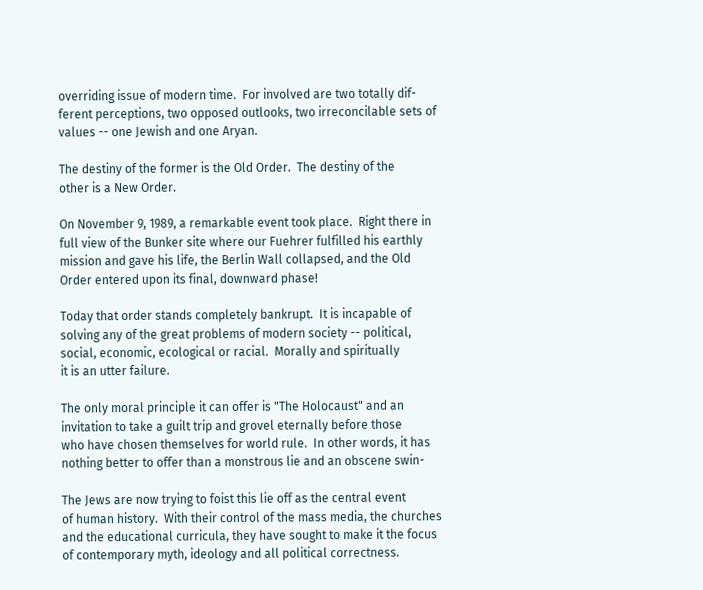overriding issue of modern time.  For involved are two totally dif-
ferent perceptions, two opposed outlooks, two irreconcilable sets of
values -- one Jewish and one Aryan.

The destiny of the former is the Old Order.  The destiny of the
other is a New Order.

On November 9, 1989, a remarkable event took place.  Right there in
full view of the Bunker site where our Fuehrer fulfilled his earthly
mission and gave his life, the Berlin Wall collapsed, and the Old
Order entered upon its final, downward phase!

Today that order stands completely bankrupt.  It is incapable of
solving any of the great problems of modern society -- political,
social, economic, ecological or racial.  Morally and spiritually
it is an utter failure.

The only moral principle it can offer is "The Holocaust" and an
invitation to take a guilt trip and grovel eternally before those
who have chosen themselves for world rule.  In other words, it has
nothing better to offer than a monstrous lie and an obscene swin-

The Jews are now trying to foist this lie off as the central event
of human history.  With their control of the mass media, the churches
and the educational curricula, they have sought to make it the focus
of contemporary myth, ideology and all political correctness.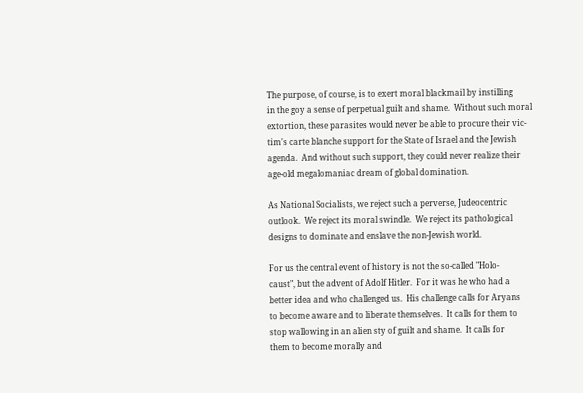The purpose, of course, is to exert moral blackmail by instilling
in the goy a sense of perpetual guilt and shame.  Without such moral
extortion, these parasites would never be able to procure their vic-
tim's carte blanche support for the State of Israel and the Jewish
agenda.  And without such support, they could never realize their
age-old megalomaniac dream of global domination.

As National Socialists, we reject such a perverse, Judeocentric
outlook.  We reject its moral swindle.  We reject its pathological
designs to dominate and enslave the non-Jewish world.

For us the central event of history is not the so-called "Holo-
caust", but the advent of Adolf Hitler.  For it was he who had a
better idea and who challenged us.  His challenge calls for Aryans
to become aware and to liberate themselves.  It calls for them to
stop wallowing in an alien sty of guilt and shame.  It calls for
them to become morally and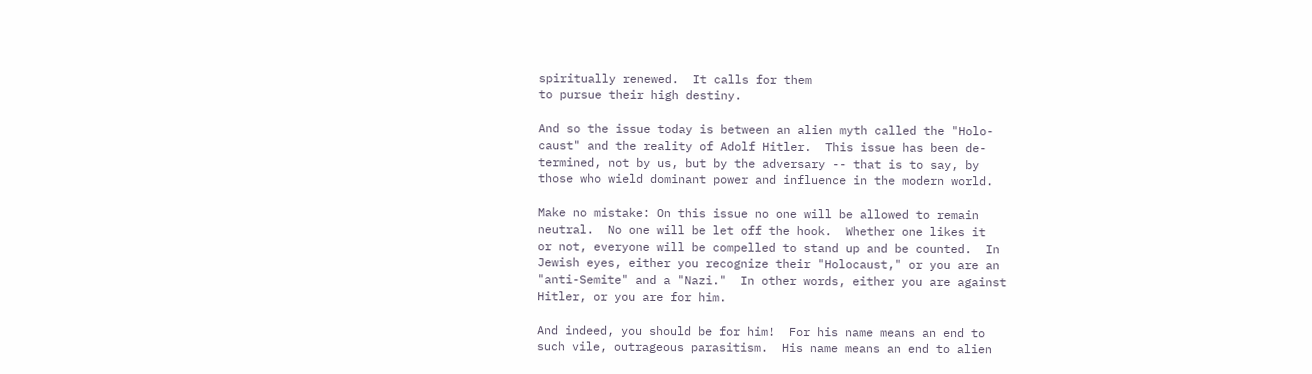spiritually renewed.  It calls for them
to pursue their high destiny.

And so the issue today is between an alien myth called the "Holo-
caust" and the reality of Adolf Hitler.  This issue has been de-
termined, not by us, but by the adversary -- that is to say, by
those who wield dominant power and influence in the modern world.

Make no mistake: On this issue no one will be allowed to remain
neutral.  No one will be let off the hook.  Whether one likes it
or not, everyone will be compelled to stand up and be counted.  In
Jewish eyes, either you recognize their "Holocaust," or you are an
"anti-Semite" and a "Nazi."  In other words, either you are against
Hitler, or you are for him.

And indeed, you should be for him!  For his name means an end to
such vile, outrageous parasitism.  His name means an end to alien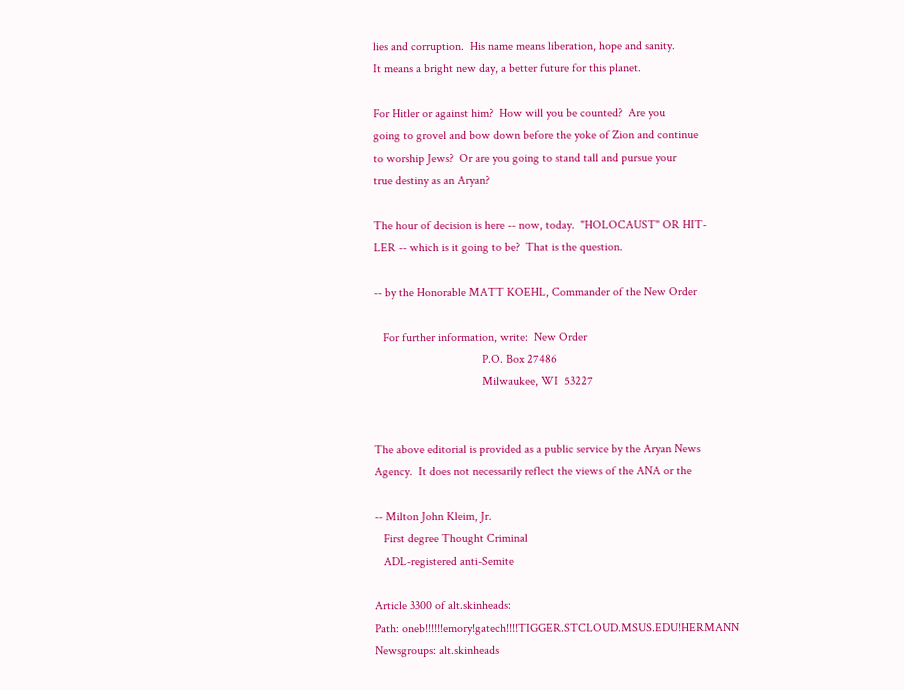lies and corruption.  His name means liberation, hope and sanity.
It means a bright new day, a better future for this planet.

For Hitler or against him?  How will you be counted?  Are you
going to grovel and bow down before the yoke of Zion and continue
to worship Jews?  Or are you going to stand tall and pursue your
true destiny as an Aryan?

The hour of decision is here -- now, today.  "HOLOCAUST" OR HIT-
LER -- which is it going to be?  That is the question.

-- by the Honorable MATT KOEHL, Commander of the New Order

   For further information, write:  New Order
                                    P.O. Box 27486
                                    Milwaukee, WI  53227


The above editorial is provided as a public service by the Aryan News
Agency.  It does not necessarily reflect the views of the ANA or the

-- Milton John Kleim, Jr.
   First degree Thought Criminal
   ADL-registered anti-Semite

Article 3300 of alt.skinheads:
Path: oneb!!!!!!emory!gatech!!!!TIGGER.STCLOUD.MSUS.EDU!HERMANN
Newsgroups: alt.skinheads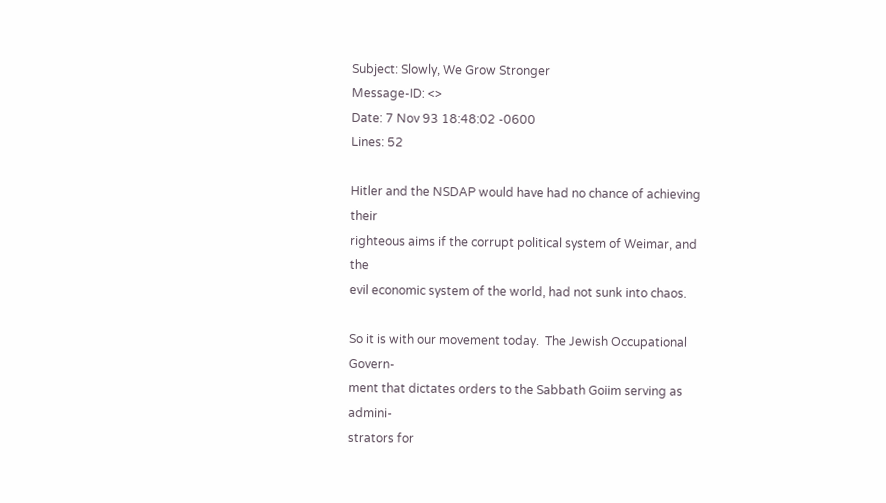Subject: Slowly, We Grow Stronger
Message-ID: <>
Date: 7 Nov 93 18:48:02 -0600
Lines: 52

Hitler and the NSDAP would have had no chance of achieving their
righteous aims if the corrupt political system of Weimar, and the
evil economic system of the world, had not sunk into chaos.

So it is with our movement today.  The Jewish Occupational Govern-
ment that dictates orders to the Sabbath Goiim serving as admini-
strators for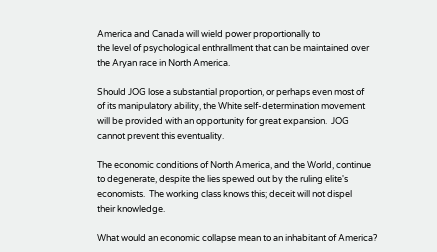America and Canada will wield power proportionally to
the level of psychological enthrallment that can be maintained over
the Aryan race in North America.

Should JOG lose a substantial proportion, or perhaps even most of
of its manipulatory ability, the White self-determination movement
will be provided with an opportunity for great expansion.  JOG
cannot prevent this eventuality.

The economic conditions of North America, and the World, continue
to degenerate, despite the lies spewed out by the ruling elite's
economists.  The working class knows this; deceit will not dispel
their knowledge.

What would an economic collapse mean to an inhabitant of America?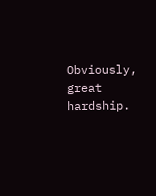Obviously, great hardship.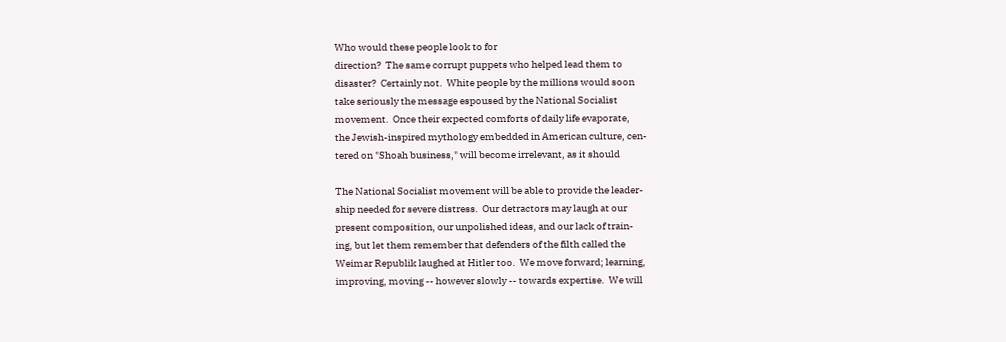Who would these people look to for
direction?  The same corrupt puppets who helped lead them to
disaster?  Certainly not.  White people by the millions would soon
take seriously the message espoused by the National Socialist
movement.  Once their expected comforts of daily life evaporate,
the Jewish-inspired mythology embedded in American culture, cen-
tered on "Shoah business," will become irrelevant, as it should

The National Socialist movement will be able to provide the leader-
ship needed for severe distress.  Our detractors may laugh at our
present composition, our unpolished ideas, and our lack of train-
ing, but let them remember that defenders of the filth called the
Weimar Republik laughed at Hitler too.  We move forward; learning,
improving, moving -- however slowly -- towards expertise.  We will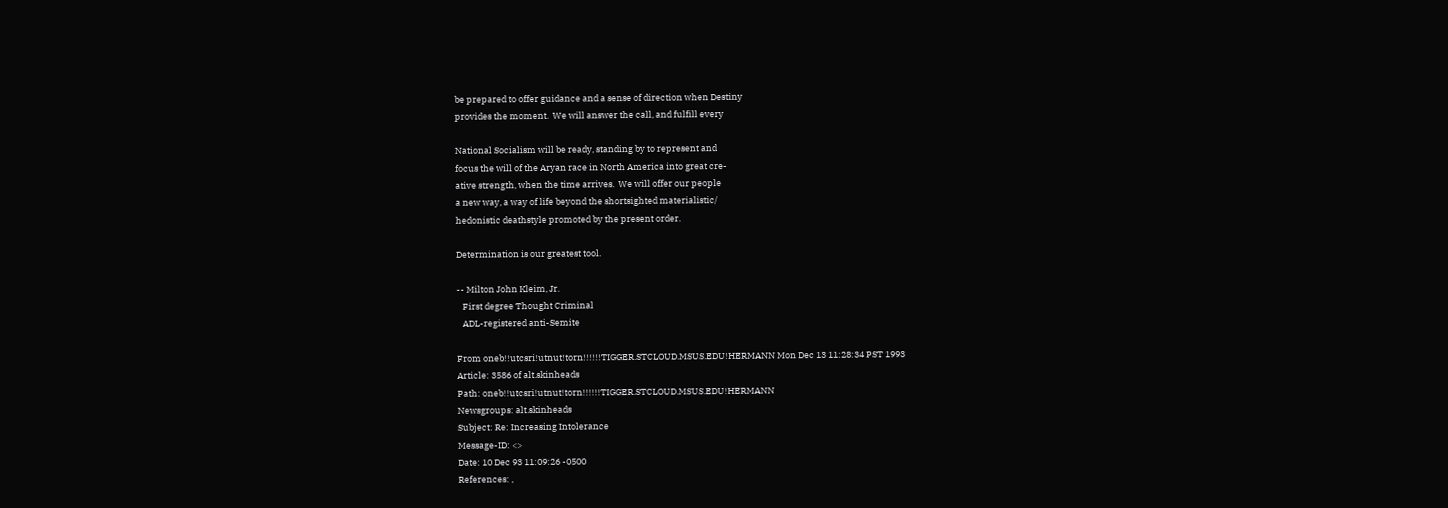be prepared to offer guidance and a sense of direction when Destiny
provides the moment.  We will answer the call, and fulfill every

National Socialism will be ready, standing by to represent and
focus the will of the Aryan race in North America into great cre-
ative strength, when the time arrives.  We will offer our people
a new way, a way of life beyond the shortsighted materialistic/
hedonistic deathstyle promoted by the present order.

Determination is our greatest tool.

-- Milton John Kleim, Jr.
   First degree Thought Criminal
   ADL-registered anti-Semite

From oneb!!utcsri!utnut!torn!!!!!!TIGGER.STCLOUD.MSUS.EDU!HERMANN Mon Dec 13 11:28:34 PST 1993
Article: 3586 of alt.skinheads
Path: oneb!!utcsri!utnut!torn!!!!!!TIGGER.STCLOUD.MSUS.EDU!HERMANN
Newsgroups: alt.skinheads
Subject: Re: Increasing Intolerance
Message-ID: <>
Date: 10 Dec 93 11:09:26 -0500
References: ,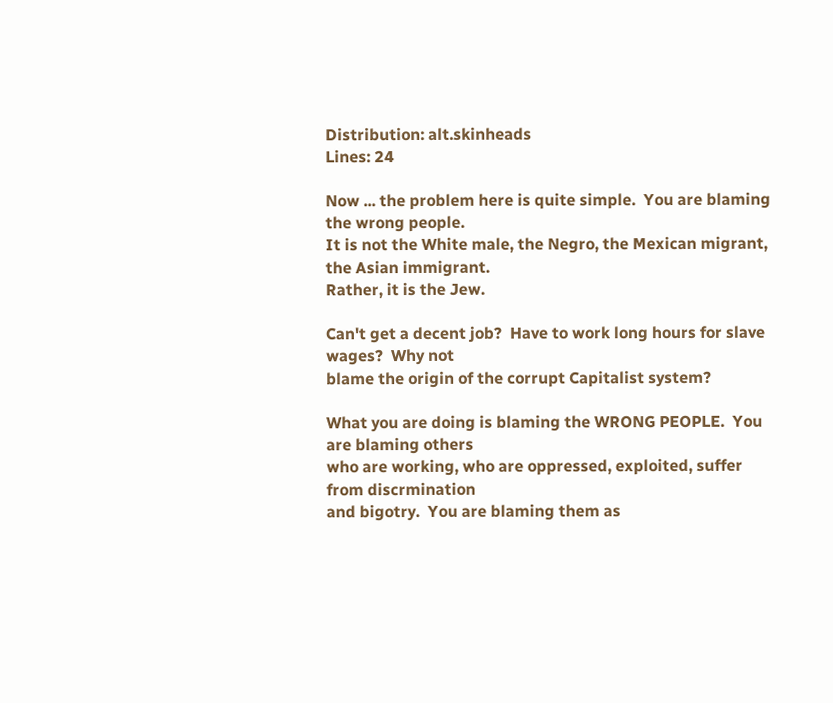Distribution: alt.skinheads
Lines: 24

Now ... the problem here is quite simple.  You are blaming the wrong people.
It is not the White male, the Negro, the Mexican migrant, the Asian immigrant.
Rather, it is the Jew.

Can't get a decent job?  Have to work long hours for slave wages?  Why not
blame the origin of the corrupt Capitalist system?

What you are doing is blaming the WRONG PEOPLE.  You are blaming others
who are working, who are oppressed, exploited, suffer from discrmination
and bigotry.  You are blaming them as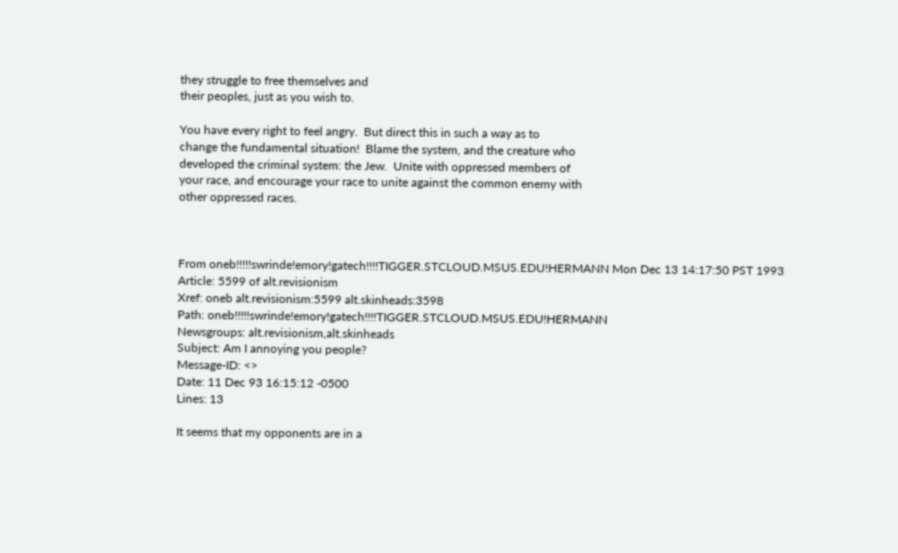they struggle to free themselves and
their peoples, just as you wish to.

You have every right to feel angry.  But direct this in such a way as to
change the fundamental situation!  Blame the system, and the creature who
developed the criminal system: the Jew.  Unite with oppressed members of
your race, and encourage your race to unite against the common enemy with
other oppressed races.



From oneb!!!!!swrinde!emory!gatech!!!!TIGGER.STCLOUD.MSUS.EDU!HERMANN Mon Dec 13 14:17:50 PST 1993
Article: 5599 of alt.revisionism
Xref: oneb alt.revisionism:5599 alt.skinheads:3598
Path: oneb!!!!!swrinde!emory!gatech!!!!TIGGER.STCLOUD.MSUS.EDU!HERMANN
Newsgroups: alt.revisionism,alt.skinheads
Subject: Am I annoying you people?
Message-ID: <>
Date: 11 Dec 93 16:15:12 -0500
Lines: 13

It seems that my opponents are in a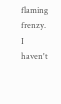flaming frenzy.  I haven't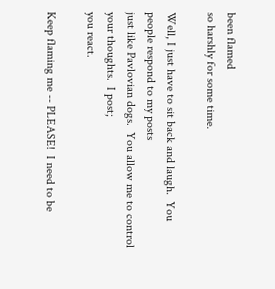been flamed
so harshly for some time.

Well, I just have to sit back and laugh.  You people respond to my posts
just like Pavlovian dogs.  You allow me to control your thoughts.  I post;
you react.

Keep flaming me -- PLEASE!  I need to be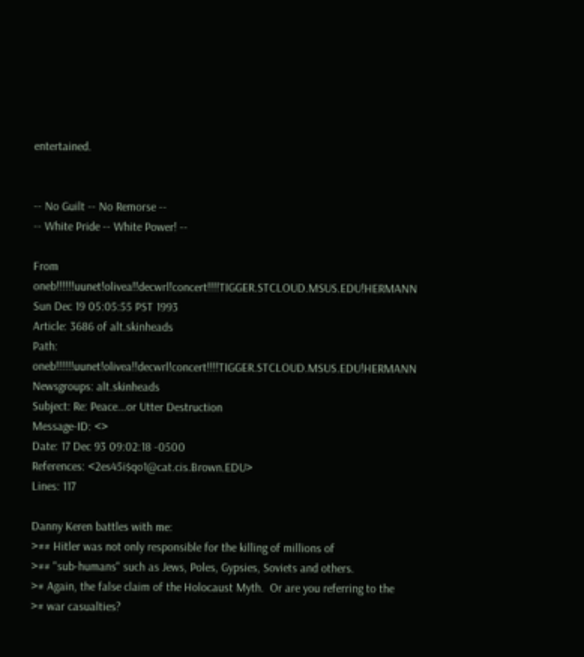entertained.


-- No Guilt -- No Remorse --
-- White Pride -- White Power! --

From oneb!!!!!!uunet!olivea!!decwrl!concert!!!!TIGGER.STCLOUD.MSUS.EDU!HERMANN Sun Dec 19 05:05:55 PST 1993
Article: 3686 of alt.skinheads
Path: oneb!!!!!!uunet!olivea!!decwrl!concert!!!!TIGGER.STCLOUD.MSUS.EDU!HERMANN
Newsgroups: alt.skinheads
Subject: Re: Peace...or Utter Destruction
Message-ID: <>
Date: 17 Dec 93 09:02:18 -0500
References: <2es45i$qo1@cat.cis.Brown.EDU>
Lines: 117

Danny Keren battles with me:
>## Hitler was not only responsible for the killing of millions of
>## "sub-humans" such as Jews, Poles, Gypsies, Soviets and others.
># Again, the false claim of the Holocaust Myth.  Or are you referring to the
># war casualties?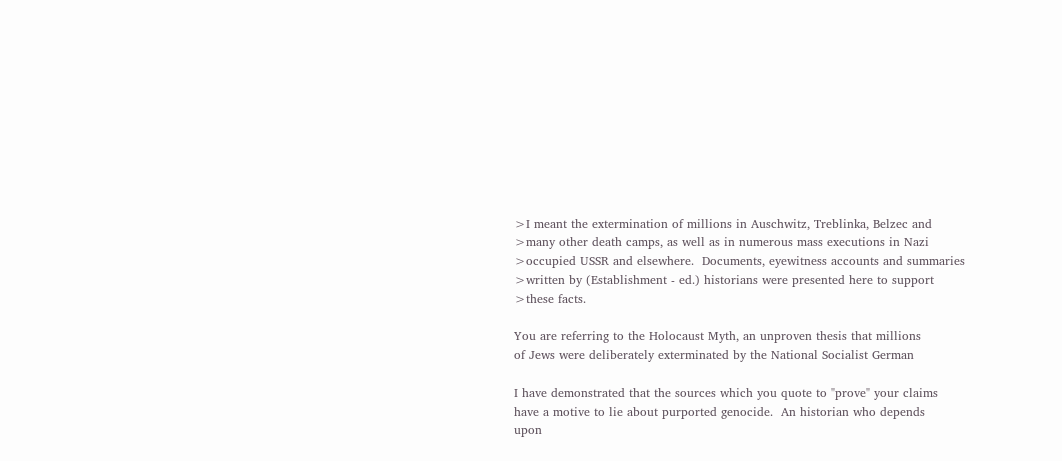>I meant the extermination of millions in Auschwitz, Treblinka, Belzec and
>many other death camps, as well as in numerous mass executions in Nazi
>occupied USSR and elsewhere.  Documents, eyewitness accounts and summaries
>written by (Establishment - ed.) historians were presented here to support
>these facts.

You are referring to the Holocaust Myth, an unproven thesis that millions
of Jews were deliberately exterminated by the National Socialist German

I have demonstrated that the sources which you quote to "prove" your claims
have a motive to lie about purported genocide.  An historian who depends
upon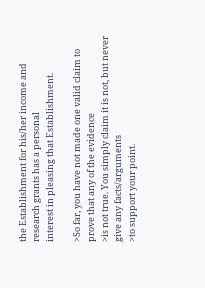the Establishment for his/her income and research grants has a personal
interest in pleasing that Establishment.

>So far, you have not made one valid claim to prove that any of the evidence
>is not true. You simply claim it is not, but never give any facts/arguments
>to support your point.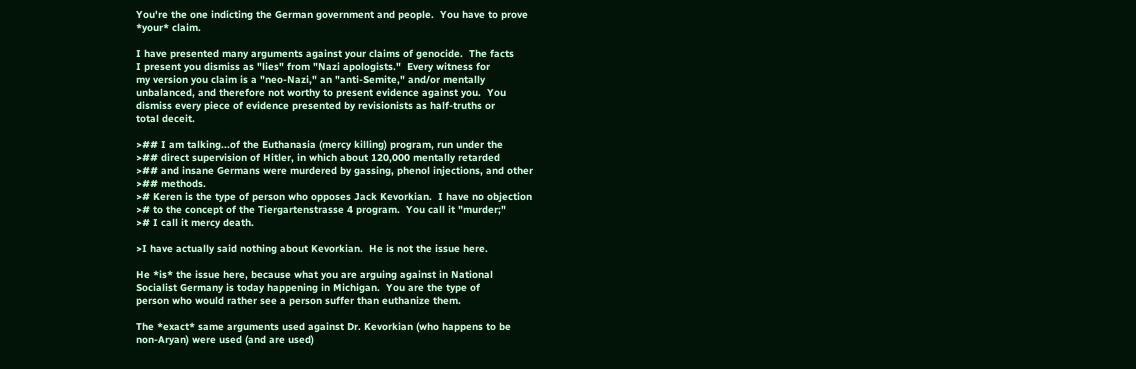You're the one indicting the German government and people.  You have to prove
*your* claim.

I have presented many arguments against your claims of genocide.  The facts
I present you dismiss as "lies" from "Nazi apologists."  Every witness for
my version you claim is a "neo-Nazi," an "anti-Semite," and/or mentally
unbalanced, and therefore not worthy to present evidence against you.  You
dismiss every piece of evidence presented by revisionists as half-truths or
total deceit.

>## I am talking...of the Euthanasia (mercy killing) program, run under the
>## direct supervision of Hitler, in which about 120,000 mentally retarded
>## and insane Germans were murdered by gassing, phenol injections, and other
>## methods.
># Keren is the type of person who opposes Jack Kevorkian.  I have no objection
># to the concept of the Tiergartenstrasse 4 program.  You call it "murder;"
># I call it mercy death.

>I have actually said nothing about Kevorkian.  He is not the issue here.

He *is* the issue here, because what you are arguing against in National
Socialist Germany is today happening in Michigan.  You are the type of
person who would rather see a person suffer than euthanize them.

The *exact* same arguments used against Dr. Kevorkian (who happens to be
non-Aryan) were used (and are used)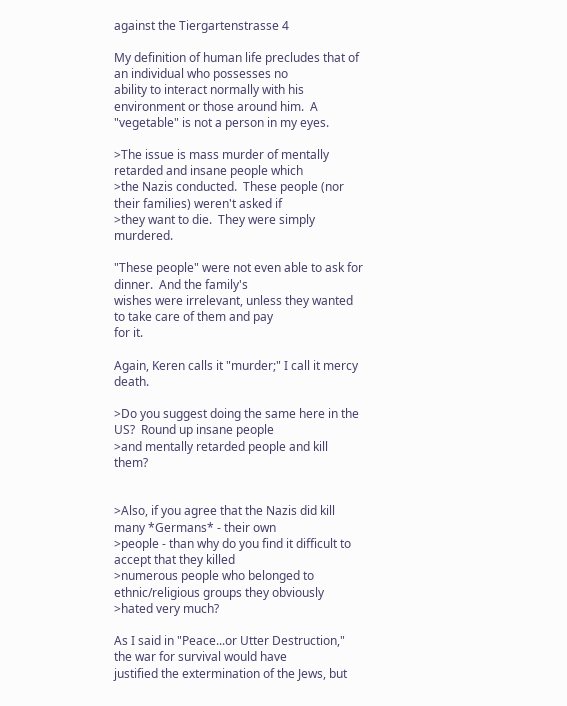against the Tiergartenstrasse 4

My definition of human life precludes that of an individual who possesses no
ability to interact normally with his environment or those around him.  A
"vegetable" is not a person in my eyes.

>The issue is mass murder of mentally retarded and insane people which
>the Nazis conducted.  These people (nor their families) weren't asked if
>they want to die.  They were simply murdered.

"These people" were not even able to ask for dinner.  And the family's
wishes were irrelevant, unless they wanted to take care of them and pay
for it.

Again, Keren calls it "murder;" I call it mercy death.

>Do you suggest doing the same here in the US?  Round up insane people
>and mentally retarded people and kill them?


>Also, if you agree that the Nazis did kill many *Germans* - their own
>people - than why do you find it difficult to accept that they killed
>numerous people who belonged to ethnic/religious groups they obviously
>hated very much?

As I said in "Peace...or Utter Destruction," the war for survival would have
justified the extermination of the Jews, but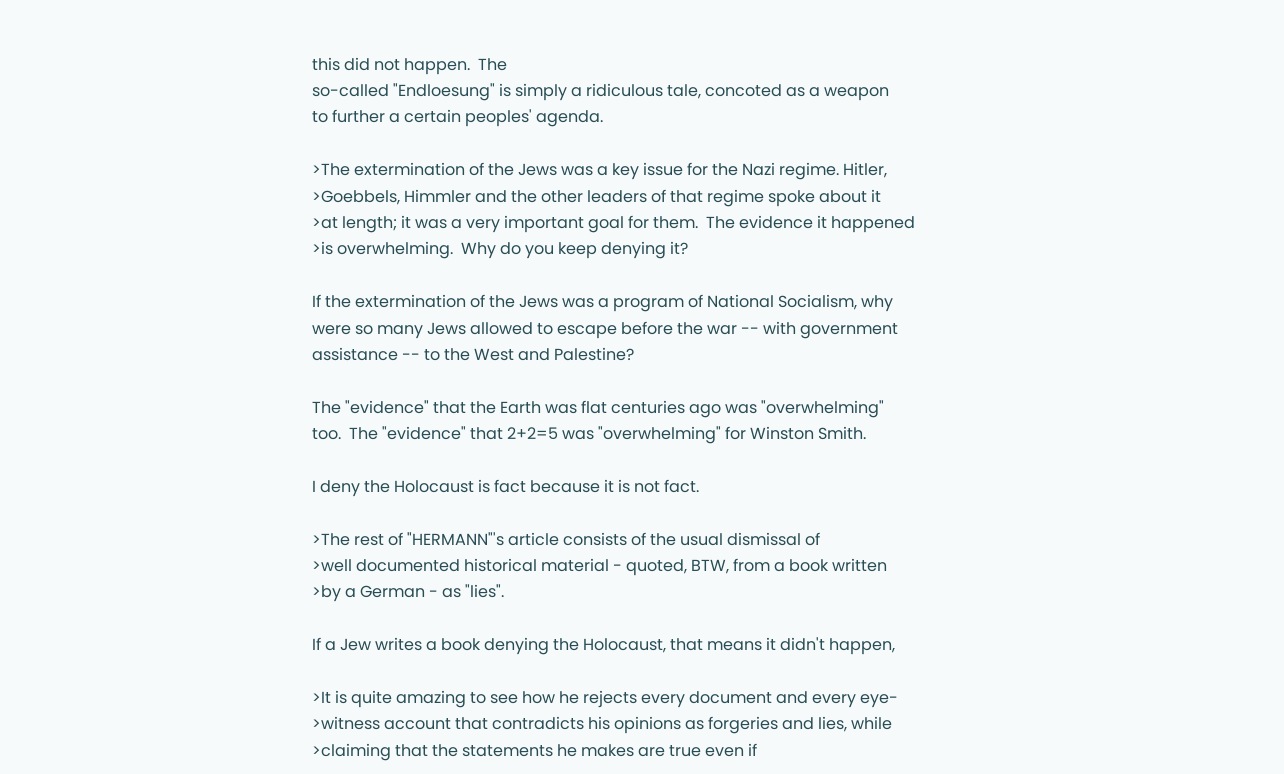this did not happen.  The
so-called "Endloesung" is simply a ridiculous tale, concoted as a weapon
to further a certain peoples' agenda.

>The extermination of the Jews was a key issue for the Nazi regime. Hitler,
>Goebbels, Himmler and the other leaders of that regime spoke about it
>at length; it was a very important goal for them.  The evidence it happened
>is overwhelming.  Why do you keep denying it?

If the extermination of the Jews was a program of National Socialism, why
were so many Jews allowed to escape before the war -- with government
assistance -- to the West and Palestine?

The "evidence" that the Earth was flat centuries ago was "overwhelming"
too.  The "evidence" that 2+2=5 was "overwhelming" for Winston Smith.

I deny the Holocaust is fact because it is not fact.

>The rest of "HERMANN"'s article consists of the usual dismissal of
>well documented historical material - quoted, BTW, from a book written
>by a German - as "lies".

If a Jew writes a book denying the Holocaust, that means it didn't happen,

>It is quite amazing to see how he rejects every document and every eye-
>witness account that contradicts his opinions as forgeries and lies, while
>claiming that the statements he makes are true even if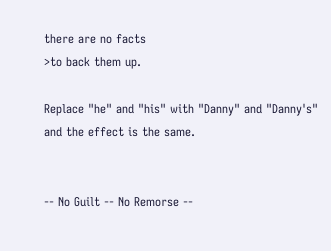there are no facts
>to back them up.

Replace "he" and "his" with "Danny" and "Danny's" and the effect is the same.


-- No Guilt -- No Remorse --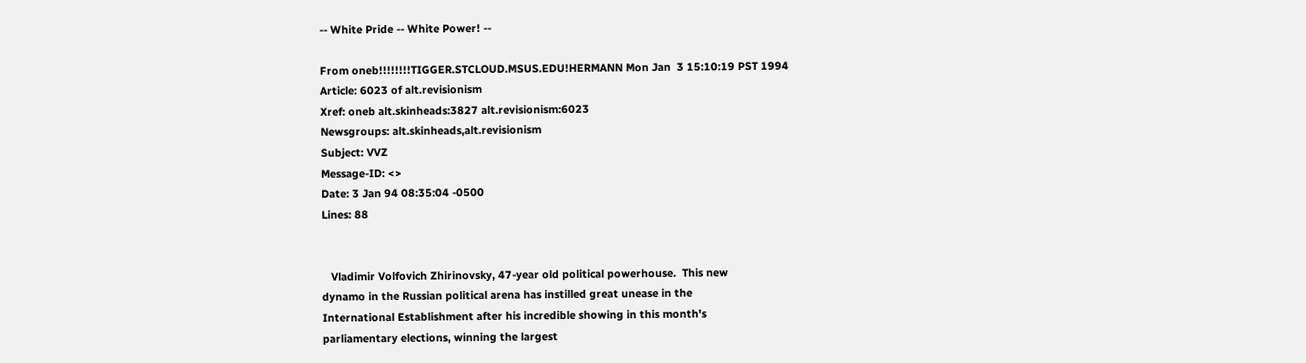-- White Pride -- White Power! --

From oneb!!!!!!!!TIGGER.STCLOUD.MSUS.EDU!HERMANN Mon Jan  3 15:10:19 PST 1994
Article: 6023 of alt.revisionism
Xref: oneb alt.skinheads:3827 alt.revisionism:6023
Newsgroups: alt.skinheads,alt.revisionism
Subject: VVZ
Message-ID: <>
Date: 3 Jan 94 08:35:04 -0500
Lines: 88


   Vladimir Volfovich Zhirinovsky, 47-year old political powerhouse.  This new
dynamo in the Russian political arena has instilled great unease in the
International Establishment after his incredible showing in this month's
parliamentary elections, winning the largest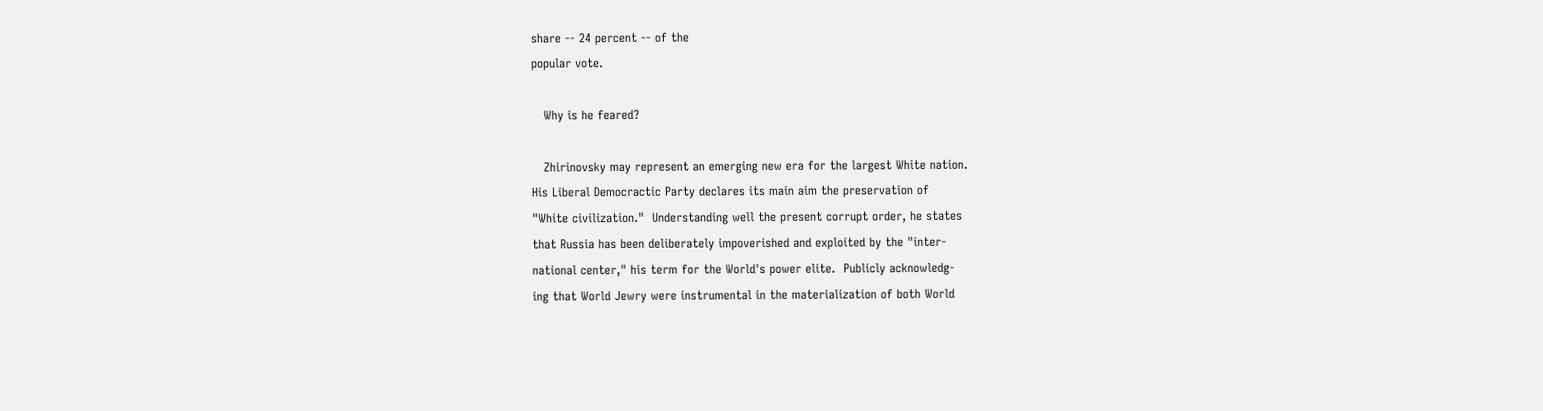share -- 24 percent -- of the
popular vote.

   Why is he feared?

   Zhirinovsky may represent an emerging new era for the largest White nation.
His Liberal Democractic Party declares its main aim the preservation of
"White civilization."  Understanding well the present corrupt order, he states
that Russia has been deliberately impoverished and exploited by the "inter-
national center," his term for the World's power elite.  Publicly acknowledg-
ing that World Jewry were instrumental in the materialization of both World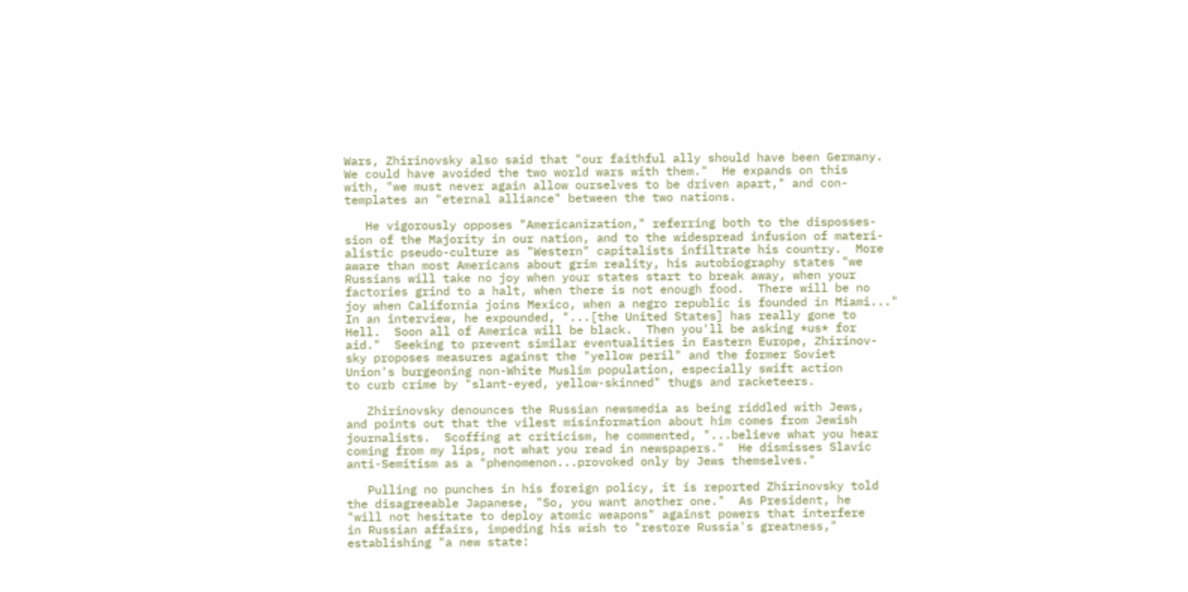Wars, Zhirinovsky also said that "our faithful ally should have been Germany.
We could have avoided the two world wars with them."  He expands on this
with, "we must never again allow ourselves to be driven apart," and con-
templates an "eternal alliance" between the two nations.

   He vigorously opposes "Americanization," referring both to the disposses-
sion of the Majority in our nation, and to the widespread infusion of materi-
alistic pseudo-culture as "Western" capitalists infiltrate his country.  More
aware than most Americans about grim reality, his autobiography states "we
Russians will take no joy when your states start to break away, when your
factories grind to a halt, when there is not enough food.  There will be no
joy when California joins Mexico, when a negro republic is founded in Miami..."
In an interview, he expounded, "...[the United States] has really gone to
Hell.  Soon all of America will be black.  Then you'll be asking *us* for
aid."  Seeking to prevent similar eventualities in Eastern Europe, Zhirinov-
sky proposes measures against the "yellow peril" and the former Soviet
Union's burgeoning non-White Muslim population, especially swift action
to curb crime by "slant-eyed, yellow-skinned" thugs and racketeers.

   Zhirinovsky denounces the Russian newsmedia as being riddled with Jews,
and points out that the vilest misinformation about him comes from Jewish
journalists.  Scoffing at criticism, he commented, "...believe what you hear
coming from my lips, not what you read in newspapers."  He dismisses Slavic
anti-Semitism as a "phenomenon...provoked only by Jews themselves."

   Pulling no punches in his foreign policy, it is reported Zhirinovsky told
the disagreeable Japanese, "So, you want another one."  As President, he
"will not hesitate to deploy atomic weapons" against powers that interfere
in Russian affairs, impeding his wish to "restore Russia's greatness,"
establishing "a new state: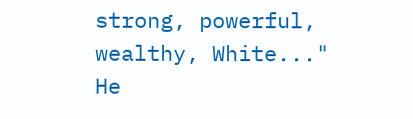strong, powerful, wealthy, White..."  He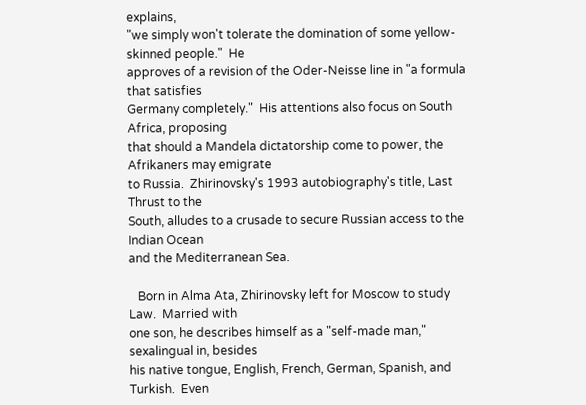explains,
"we simply won't tolerate the domination of some yellow-skinned people."  He
approves of a revision of the Oder-Neisse line in "a formula that satisfies
Germany completely."  His attentions also focus on South Africa, proposing
that should a Mandela dictatorship come to power, the Afrikaners may emigrate
to Russia.  Zhirinovsky's 1993 autobiography's title, Last Thrust to the
South, alludes to a crusade to secure Russian access to the Indian Ocean
and the Mediterranean Sea.

   Born in Alma Ata, Zhirinovsky left for Moscow to study Law.  Married with
one son, he describes himself as a "self-made man," sexalingual in, besides
his native tongue, English, French, German, Spanish, and Turkish.  Even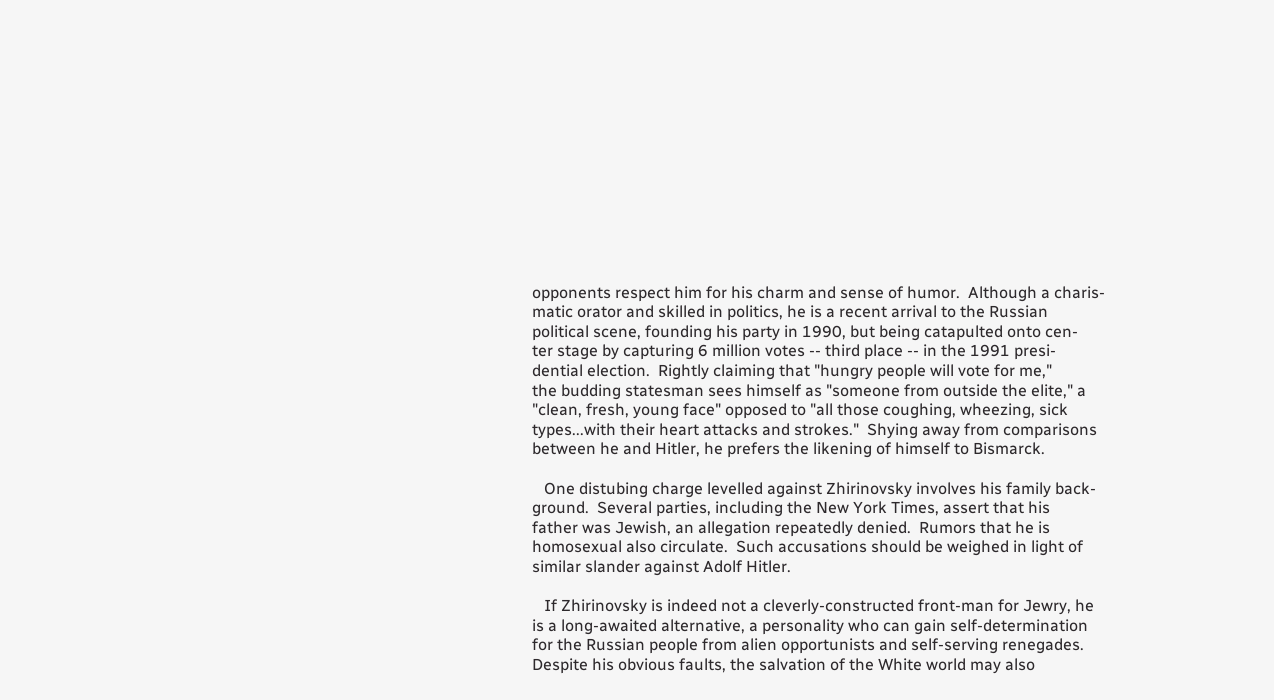opponents respect him for his charm and sense of humor.  Although a charis-
matic orator and skilled in politics, he is a recent arrival to the Russian
political scene, founding his party in 1990, but being catapulted onto cen-
ter stage by capturing 6 million votes -- third place -- in the 1991 presi-
dential election.  Rightly claiming that "hungry people will vote for me,"
the budding statesman sees himself as "someone from outside the elite," a
"clean, fresh, young face" opposed to "all those coughing, wheezing, sick
types...with their heart attacks and strokes."  Shying away from comparisons
between he and Hitler, he prefers the likening of himself to Bismarck.

   One distubing charge levelled against Zhirinovsky involves his family back-
ground.  Several parties, including the New York Times, assert that his
father was Jewish, an allegation repeatedly denied.  Rumors that he is
homosexual also circulate.  Such accusations should be weighed in light of
similar slander against Adolf Hitler.

   If Zhirinovsky is indeed not a cleverly-constructed front-man for Jewry, he
is a long-awaited alternative, a personality who can gain self-determination
for the Russian people from alien opportunists and self-serving renegades.
Despite his obvious faults, the salvation of the White world may also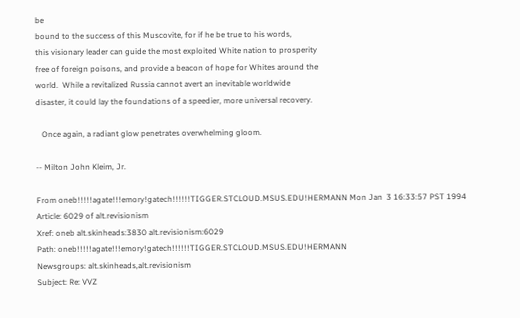be
bound to the success of this Muscovite, for if he be true to his words,
this visionary leader can guide the most exploited White nation to prosperity
free of foreign poisons, and provide a beacon of hope for Whites around the
world.  While a revitalized Russia cannot avert an inevitable worldwide
disaster, it could lay the foundations of a speedier, more universal recovery.

   Once again, a radiant glow penetrates overwhelming gloom.

-- Milton John Kleim, Jr.

From oneb!!!!!agate!!!emory!gatech!!!!!!TIGGER.STCLOUD.MSUS.EDU!HERMANN Mon Jan  3 16:33:57 PST 1994
Article: 6029 of alt.revisionism
Xref: oneb alt.skinheads:3830 alt.revisionism:6029
Path: oneb!!!!!agate!!!emory!gatech!!!!!!TIGGER.STCLOUD.MSUS.EDU!HERMANN
Newsgroups: alt.skinheads,alt.revisionism
Subject: Re: VVZ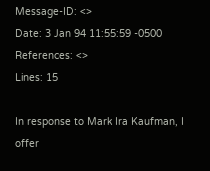Message-ID: <>
Date: 3 Jan 94 11:55:59 -0500
References: <>
Lines: 15

In response to Mark Ira Kaufman, I offer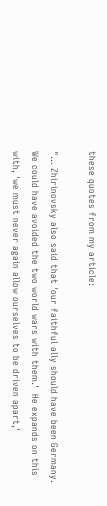these quotes from my article:

"... Zhirinovsky also said that 'our faithful ally should have been Germany.
We could have avoided the two world wars with them.'  He expands on this
with, 'we must never again allow ourselves to be driven apart,'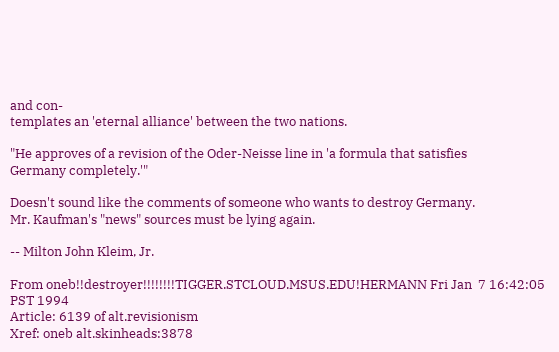and con-
templates an 'eternal alliance' between the two nations.

"He approves of a revision of the Oder-Neisse line in 'a formula that satisfies
Germany completely.'"

Doesn't sound like the comments of someone who wants to destroy Germany.
Mr. Kaufman's "news" sources must be lying again.

-- Milton John Kleim, Jr.

From oneb!!destroyer!!!!!!!!TIGGER.STCLOUD.MSUS.EDU!HERMANN Fri Jan  7 16:42:05 PST 1994
Article: 6139 of alt.revisionism
Xref: oneb alt.skinheads:3878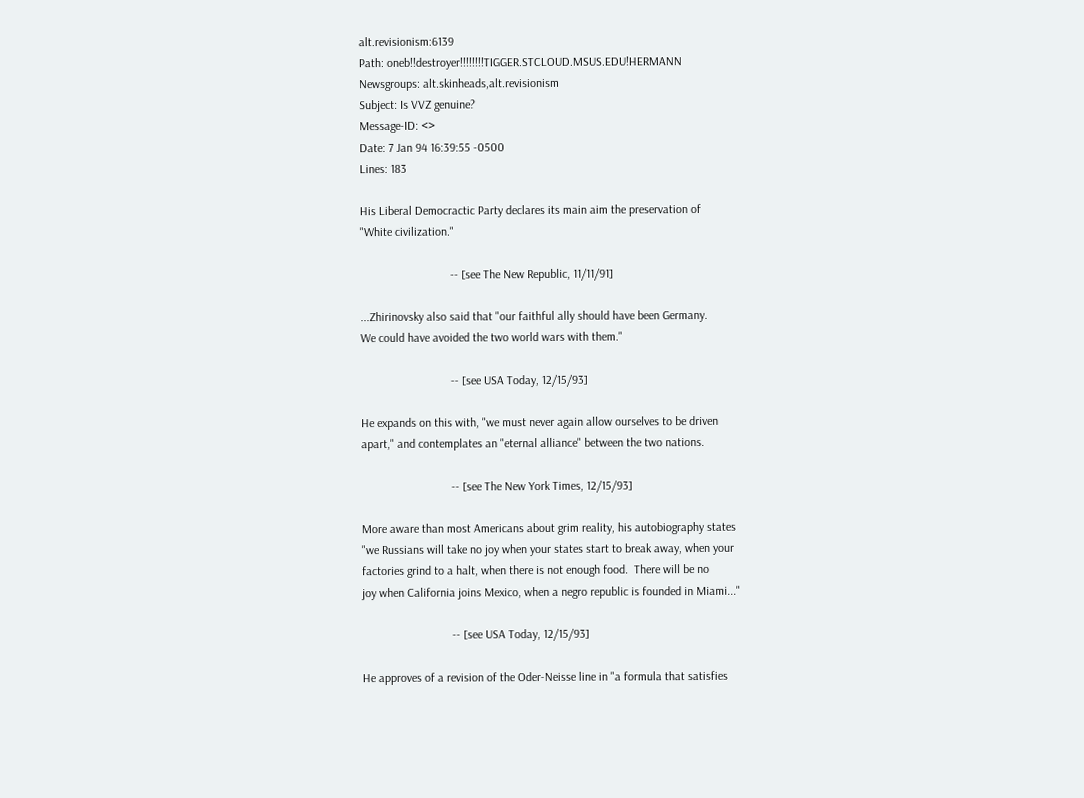alt.revisionism:6139
Path: oneb!!destroyer!!!!!!!!TIGGER.STCLOUD.MSUS.EDU!HERMANN
Newsgroups: alt.skinheads,alt.revisionism
Subject: Is VVZ genuine?
Message-ID: <>
Date: 7 Jan 94 16:39:55 -0500
Lines: 183

His Liberal Democractic Party declares its main aim the preservation of
"White civilization."

                              -- [see The New Republic, 11/11/91]

...Zhirinovsky also said that "our faithful ally should have been Germany.
We could have avoided the two world wars with them."

                              -- [see USA Today, 12/15/93]

He expands on this with, "we must never again allow ourselves to be driven
apart," and contemplates an "eternal alliance" between the two nations.

                              -- [see The New York Times, 12/15/93]

More aware than most Americans about grim reality, his autobiography states
"we Russians will take no joy when your states start to break away, when your
factories grind to a halt, when there is not enough food.  There will be no
joy when California joins Mexico, when a negro republic is founded in Miami..."

                              -- [see USA Today, 12/15/93]

He approves of a revision of the Oder-Neisse line in "a formula that satisfies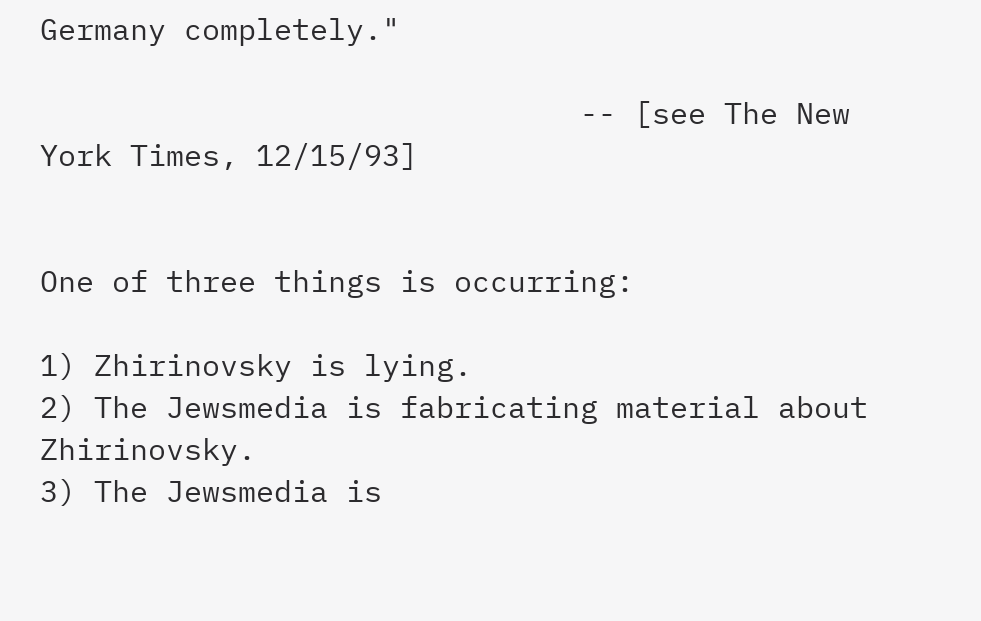Germany completely."

                              -- [see The New York Times, 12/15/93]


One of three things is occurring:

1) Zhirinovsky is lying.
2) The Jewsmedia is fabricating material about Zhirinovsky.
3) The Jewsmedia is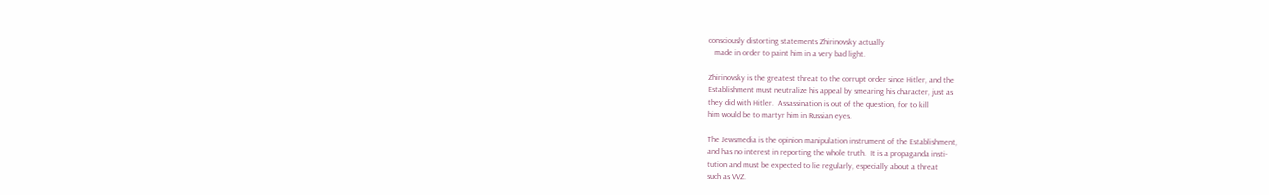consciously distorting statements Zhirinovsky actually
   made in order to paint him in a very bad light.

Zhirinovsky is the greatest threat to the corrupt order since Hitler, and the
Establishment must neutralize his appeal by smearing his character, just as
they did with Hitler.  Assassination is out of the question, for to kill
him would be to martyr him in Russian eyes.

The Jewsmedia is the opinion manipulation instrument of the Establishment,
and has no interest in reporting the whole truth.  It is a propaganda insti-
tution and must be expected to lie regularly, especially about a threat
such as VVZ.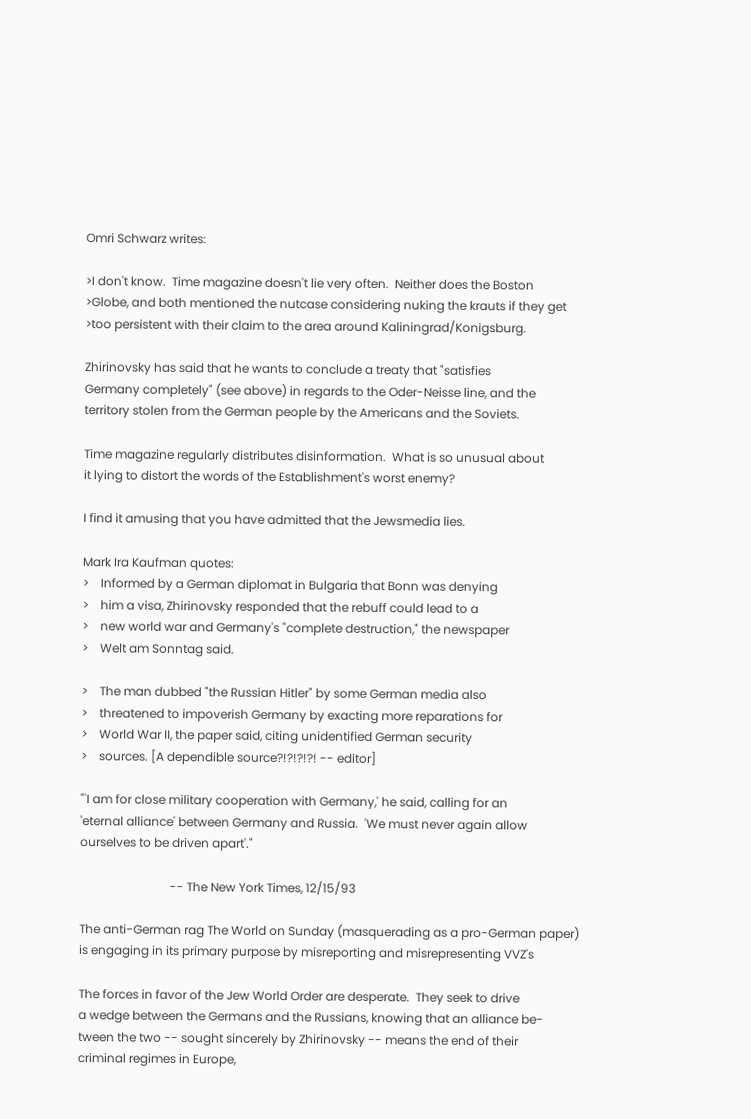Omri Schwarz writes:

>I don't know.  Time magazine doesn't lie very often.  Neither does the Boston
>Globe, and both mentioned the nutcase considering nuking the krauts if they get
>too persistent with their claim to the area around Kaliningrad/Konigsburg.

Zhirinovsky has said that he wants to conclude a treaty that "satisfies
Germany completely" (see above) in regards to the Oder-Neisse line, and the
territory stolen from the German people by the Americans and the Soviets.

Time magazine regularly distributes disinformation.  What is so unusual about
it lying to distort the words of the Establishment's worst enemy?

I find it amusing that you have admitted that the Jewsmedia lies.

Mark Ira Kaufman quotes:
>    Informed by a German diplomat in Bulgaria that Bonn was denying
>    him a visa, Zhirinovsky responded that the rebuff could lead to a
>    new world war and Germany's "complete destruction," the newspaper
>    Welt am Sonntag said.

>    The man dubbed "the Russian Hitler" by some German media also
>    threatened to impoverish Germany by exacting more reparations for
>    World War II, the paper said, citing unidentified German security
>    sources. [A dependible source?!?!?!?! -- editor]

"'I am for close military cooperation with Germany,' he said, calling for an
'eternal alliance' between Germany and Russia.  'We must never again allow
ourselves to be driven apart'."

                              -- The New York Times, 12/15/93

The anti-German rag The World on Sunday (masquerading as a pro-German paper)
is engaging in its primary purpose by misreporting and misrepresenting VVZ's

The forces in favor of the Jew World Order are desperate.  They seek to drive
a wedge between the Germans and the Russians, knowing that an alliance be-
tween the two -- sought sincerely by Zhirinovsky -- means the end of their
criminal regimes in Europe,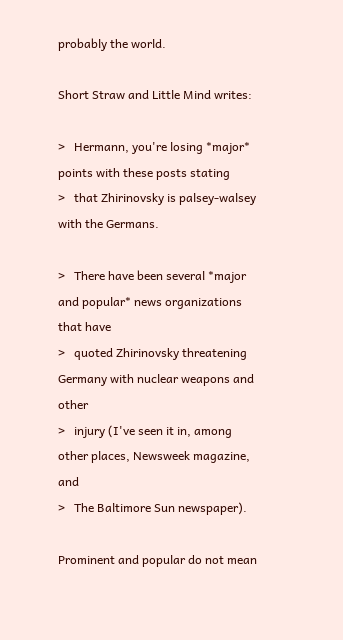probably the world.

Short Straw and Little Mind writes:

>   Hermann, you're losing *major* points with these posts stating
>   that Zhirinovsky is palsey-walsey with the Germans.

>   There have been several *major and popular* news organizations that have
>   quoted Zhirinovsky threatening Germany with nuclear weapons and other
>   injury (I've seen it in, among other places, Newsweek magazine, and
>   The Baltimore Sun newspaper).

Prominent and popular do not mean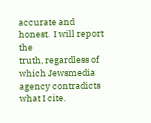accurate and honest.  I will report the
truth, regardless of which Jewsmedia agency contradicts what I cite.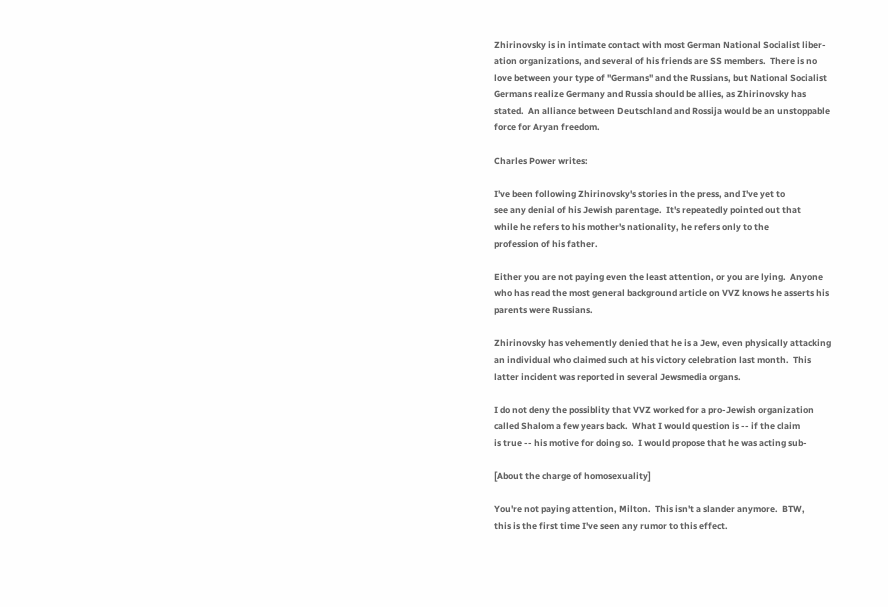Zhirinovsky is in intimate contact with most German National Socialist liber-
ation organizations, and several of his friends are SS members.  There is no
love between your type of "Germans" and the Russians, but National Socialist
Germans realize Germany and Russia should be allies, as Zhirinovsky has
stated.  An alliance between Deutschland and Rossija would be an unstoppable
force for Aryan freedom.

Charles Power writes:

I've been following Zhirinovsky's stories in the press, and I've yet to
see any denial of his Jewish parentage.  It's repeatedly pointed out that
while he refers to his mother's nationality, he refers only to the
profession of his father.

Either you are not paying even the least attention, or you are lying.  Anyone
who has read the most general background article on VVZ knows he asserts his
parents were Russians.

Zhirinovsky has vehemently denied that he is a Jew, even physically attacking
an individual who claimed such at his victory celebration last month.  This
latter incident was reported in several Jewsmedia organs.

I do not deny the possiblity that VVZ worked for a pro-Jewish organization
called Shalom a few years back.  What I would question is -- if the claim
is true -- his motive for doing so.  I would propose that he was acting sub-

[About the charge of homosexuality]

You're not paying attention, Milton.  This isn't a slander anymore.  BTW,
this is the first time I've seen any rumor to this effect.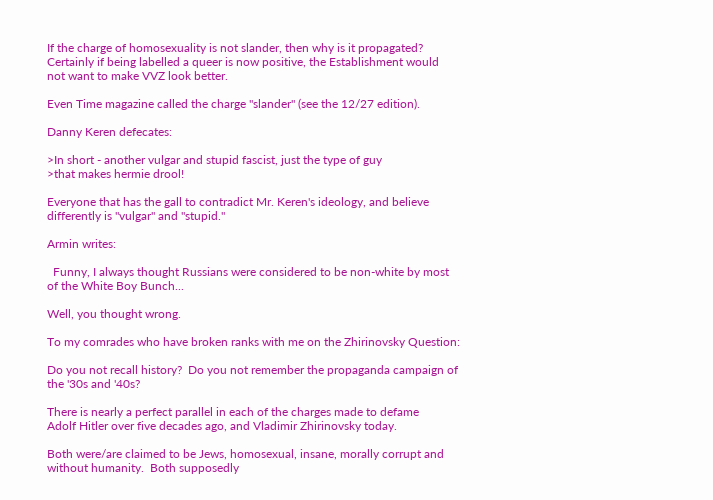If the charge of homosexuality is not slander, then why is it propagated?
Certainly if being labelled a queer is now positive, the Establishment would
not want to make VVZ look better.

Even Time magazine called the charge "slander" (see the 12/27 edition).

Danny Keren defecates:

>In short - another vulgar and stupid fascist, just the type of guy
>that makes hermie drool!

Everyone that has the gall to contradict Mr. Keren's ideology, and believe
differently is "vulgar" and "stupid."

Armin writes:

  Funny, I always thought Russians were considered to be non-white by most
of the White Boy Bunch...

Well, you thought wrong.

To my comrades who have broken ranks with me on the Zhirinovsky Question:

Do you not recall history?  Do you not remember the propaganda campaign of
the '30s and '40s?

There is nearly a perfect parallel in each of the charges made to defame
Adolf Hitler over five decades ago, and Vladimir Zhirinovsky today.

Both were/are claimed to be Jews, homosexual, insane, morally corrupt and
without humanity.  Both supposedly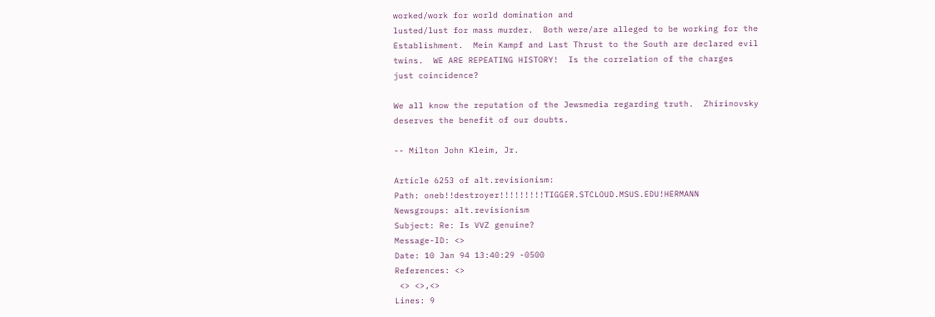worked/work for world domination and
lusted/lust for mass murder.  Both were/are alleged to be working for the
Establishment.  Mein Kampf and Last Thrust to the South are declared evil
twins.  WE ARE REPEATING HISTORY!  Is the correlation of the charges
just coincidence?

We all know the reputation of the Jewsmedia regarding truth.  Zhirinovsky
deserves the benefit of our doubts.

-- Milton John Kleim, Jr.

Article 6253 of alt.revisionism:
Path: oneb!!destroyer!!!!!!!!!TIGGER.STCLOUD.MSUS.EDU!HERMANN
Newsgroups: alt.revisionism
Subject: Re: Is VVZ genuine?
Message-ID: <>
Date: 10 Jan 94 13:40:29 -0500
References: <>
 <> <>,<>
Lines: 9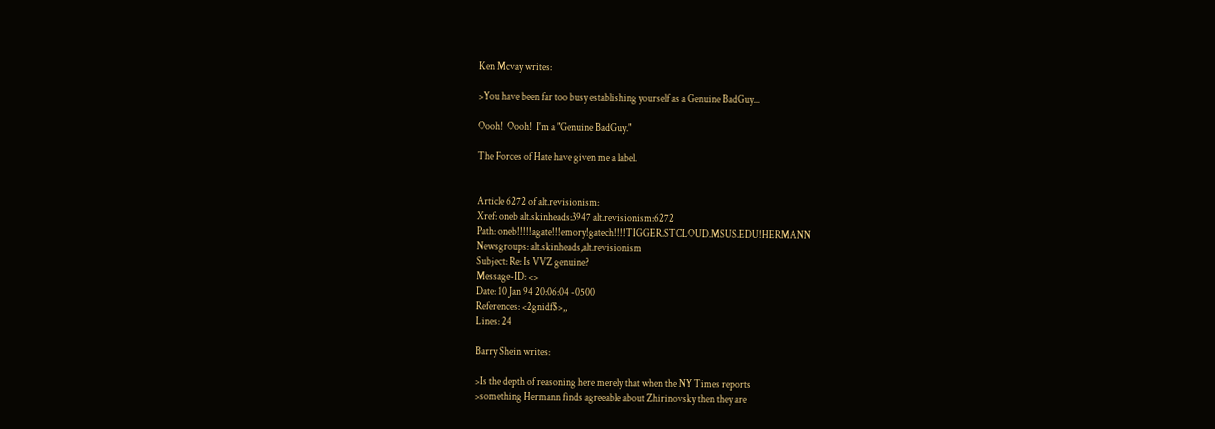Ken Mcvay writes:

>You have been far too busy establishing yourself as a Genuine BadGuy...

Oooh!  Oooh!  I'm a "Genuine BadGuy."

The Forces of Hate have given me a label.


Article 6272 of alt.revisionism:
Xref: oneb alt.skinheads:3947 alt.revisionism:6272
Path: oneb!!!!!agate!!!emory!gatech!!!!TIGGER.STCLOUD.MSUS.EDU!HERMANN
Newsgroups: alt.skinheads,alt.revisionism
Subject: Re: Is VVZ genuine?
Message-ID: <>
Date: 10 Jan 94 20:06:04 -0500
References: <2gnidf$>,,
Lines: 24

Barry Shein writes:

>Is the depth of reasoning here merely that when the NY Times reports
>something Hermann finds agreeable about Zhirinovsky then they are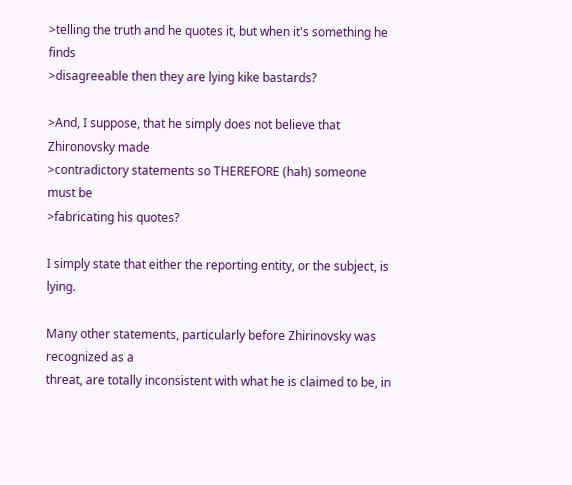>telling the truth and he quotes it, but when it's something he finds
>disagreeable then they are lying kike bastards?

>And, I suppose, that he simply does not believe that Zhironovsky made
>contradictory statements so THEREFORE (hah) someone must be
>fabricating his quotes?

I simply state that either the reporting entity, or the subject, is lying.

Many other statements, particularly before Zhirinovsky was recognized as a
threat, are totally inconsistent with what he is claimed to be, in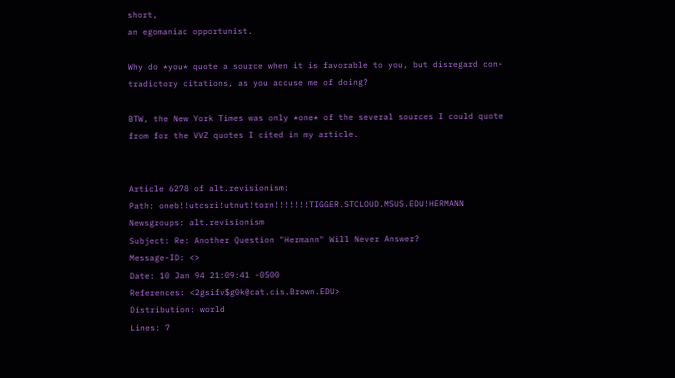short,
an egomaniac opportunist.

Why do *you* quote a source when it is favorable to you, but disregard con-
tradictory citations, as you accuse me of doing?

BTW, the New York Times was only *one* of the several sources I could quote
from for the VVZ quotes I cited in my article.


Article 6278 of alt.revisionism:
Path: oneb!!utcsri!utnut!torn!!!!!!!TIGGER.STCLOUD.MSUS.EDU!HERMANN
Newsgroups: alt.revisionism
Subject: Re: Another Question "Hermann" Will Never Answer?
Message-ID: <>
Date: 10 Jan 94 21:09:41 -0500
References: <2gsifv$g0k@cat.cis.Brown.EDU>
Distribution: world
Lines: 7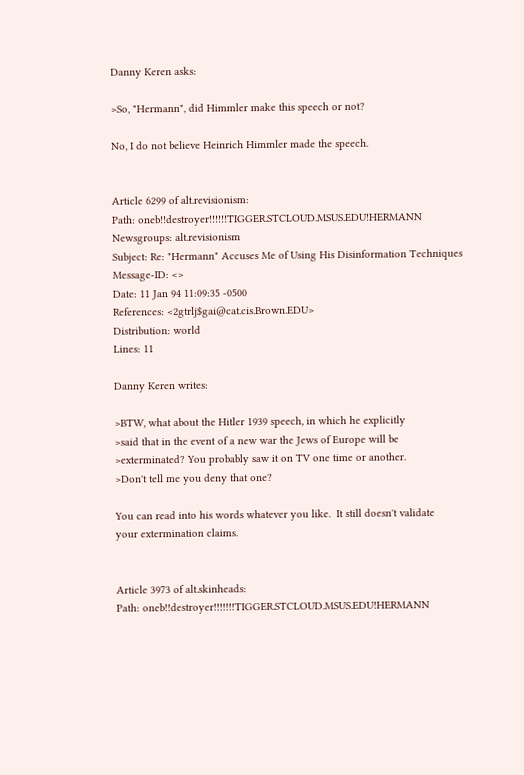Danny Keren asks:

>So, "Hermann", did Himmler make this speech or not?

No, I do not believe Heinrich Himmler made the speech.


Article 6299 of alt.revisionism:
Path: oneb!!destroyer!!!!!!TIGGER.STCLOUD.MSUS.EDU!HERMANN
Newsgroups: alt.revisionism
Subject: Re: "Hermann" Accuses Me of Using His Disinformation Techniques
Message-ID: <>
Date: 11 Jan 94 11:09:35 -0500
References: <2gtrlj$gai@cat.cis.Brown.EDU>
Distribution: world
Lines: 11

Danny Keren writes:

>BTW, what about the Hitler 1939 speech, in which he explicitly
>said that in the event of a new war the Jews of Europe will be
>exterminated? You probably saw it on TV one time or another.
>Don't tell me you deny that one?

You can read into his words whatever you like.  It still doesn't validate
your extermination claims.


Article 3973 of alt.skinheads:
Path: oneb!!destroyer!!!!!!!TIGGER.STCLOUD.MSUS.EDU!HERMANN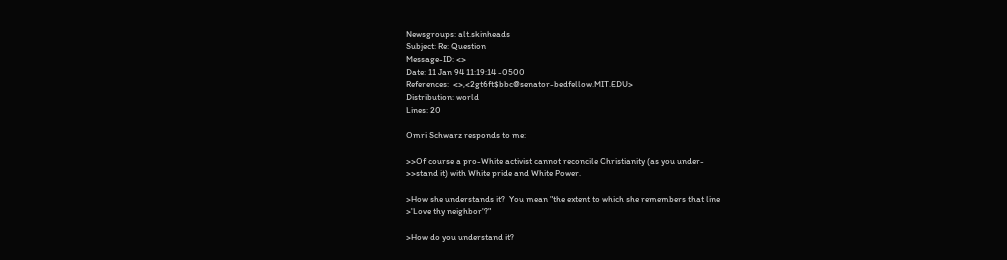Newsgroups: alt.skinheads
Subject: Re: Question
Message-ID: <>
Date: 11 Jan 94 11:19:14 -0500
References:  <>,<2gt6ft$bbc@senator-bedfellow.MIT.EDU>
Distribution: world
Lines: 20

Omri Schwarz responds to me:

>>Of course a pro-White activist cannot reconcile Christianity (as you under-
>>stand it) with White pride and White Power.

>How she understands it?  You mean "the extent to which she remembers that line
>'Love thy neighbor'?"

>How do you understand it?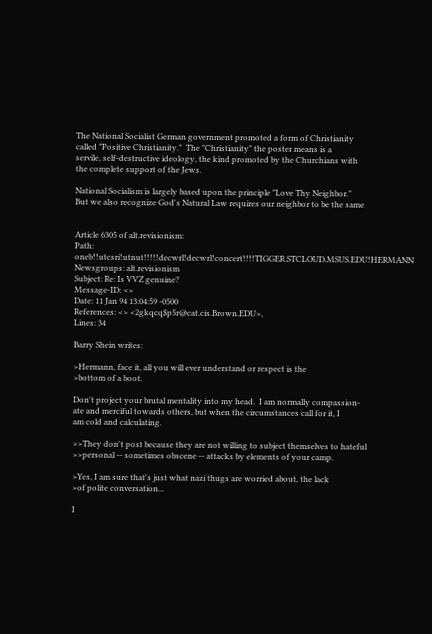The National Socialist German government promoted a form of Christianity
called "Positive Christianity."  The "Christianity" the poster means is a
servile, self-destructive ideology, the kind promoted by the Churchians with
the complete support of the Jews.

National Socialism is largely based upon the principle "Love Thy Neighbor."
But we also recognize God's Natural Law requires our neighbor to be the same


Article 6305 of alt.revisionism:
Path: oneb!!utcsri!utnut!!!!!decwrl!decwrl!concert!!!!TIGGER.STCLOUD.MSUS.EDU!HERMANN
Newsgroups: alt.revisionism
Subject: Re: Is VVZ genuine?
Message-ID: <>
Date: 11 Jan 94 13:04:59 -0500
References: <> <2gkqcq$p5r@cat.cis.Brown.EDU>,
Lines: 34

Barry Shein writes:

>Hermann, face it, all you will ever understand or respect is the
>bottom of a boot.

Don't project your brutal mentality into my head.  I am normally compassion-
ate and merciful towards others, but when the circumstances call for it, I
am cold and calculating.

>>They don't post because they are not willing to subject themselves to hateful
>>personal -- sometimes obscene -- attacks by elements of your camp.

>Yes, I am sure that's just what nazi thugs are worried about, the lack
>of polite conversation...

I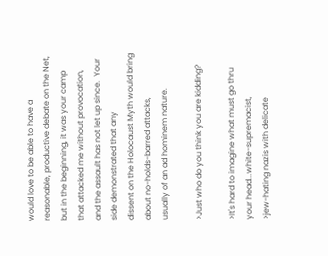would love to be able to have a reasonable, productive debate on the Net,
but in the beginning, it was your camp that attacked me without provocation,
and the assault has not let up since.  Your side demonstrated that any
dissent on the Holocaust Myth would bring about no-holds-barred attacks,
usually of an ad hominem nature.

>Just who do you think you are kidding?

>It's hard to imagine what must go thru your head...white-supremacist,
>jew-hating nazis with delicate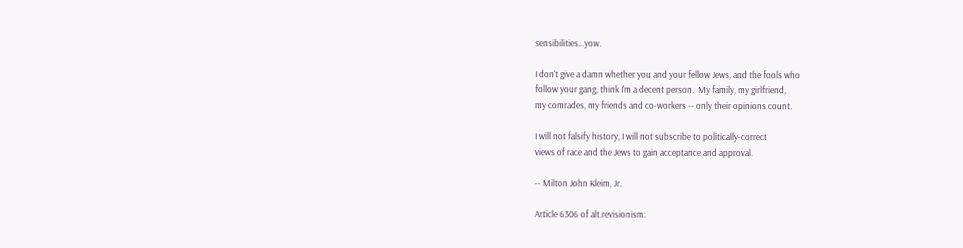sensibilities...yow.

I don't give a damn whether you and your fellow Jews, and the fools who
follow your gang, think I'm a decent person.  My family, my girlfriend,
my comrades, my friends and co-workers -- only their opinions count.

I will not falsify history, I will not subscribe to politically-correct
views of race and the Jews to gain acceptance and approval.

-- Milton John Kleim, Jr.

Article 6306 of alt.revisionism: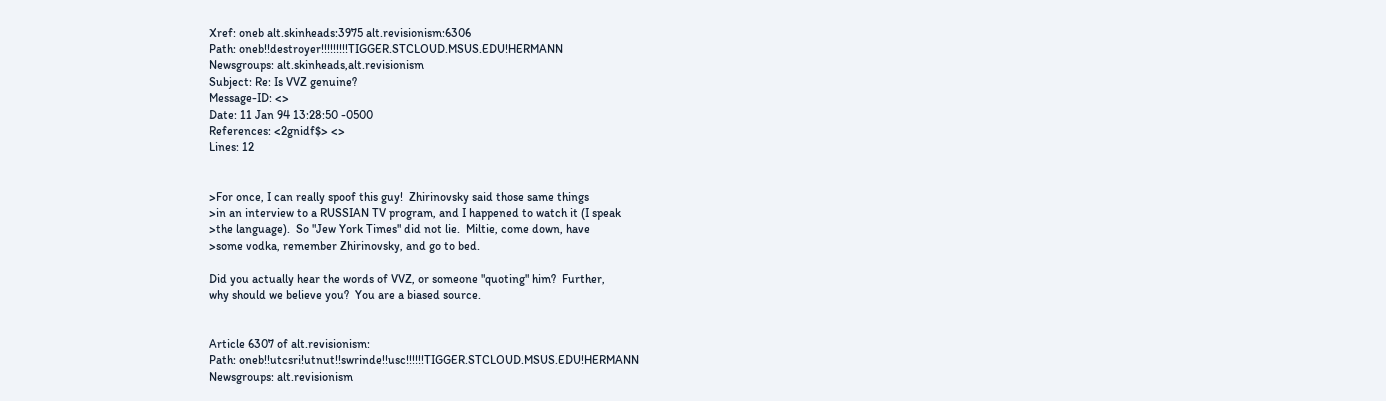Xref: oneb alt.skinheads:3975 alt.revisionism:6306
Path: oneb!!destroyer!!!!!!!!!TIGGER.STCLOUD.MSUS.EDU!HERMANN
Newsgroups: alt.skinheads,alt.revisionism
Subject: Re: Is VVZ genuine?
Message-ID: <>
Date: 11 Jan 94 13:28:50 -0500
References: <2gnidf$> <>
Lines: 12


>For once, I can really spoof this guy!  Zhirinovsky said those same things
>in an interview to a RUSSIAN TV program, and I happened to watch it (I speak
>the language).  So "Jew York Times" did not lie.  Miltie, come down, have
>some vodka, remember Zhirinovsky, and go to bed.

Did you actually hear the words of VVZ, or someone "quoting" him?  Further,
why should we believe you?  You are a biased source.


Article 6307 of alt.revisionism:
Path: oneb!!utcsri!utnut!!swrinde!!usc!!!!!!TIGGER.STCLOUD.MSUS.EDU!HERMANN
Newsgroups: alt.revisionism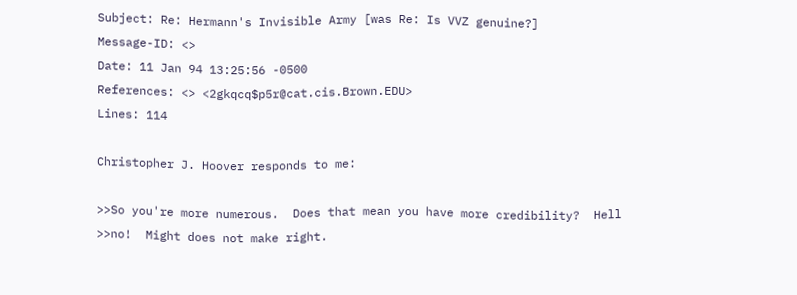Subject: Re: Hermann's Invisible Army [was Re: Is VVZ genuine?]
Message-ID: <>
Date: 11 Jan 94 13:25:56 -0500
References: <> <2gkqcq$p5r@cat.cis.Brown.EDU>
Lines: 114

Christopher J. Hoover responds to me:

>>So you're more numerous.  Does that mean you have more credibility?  Hell
>>no!  Might does not make right.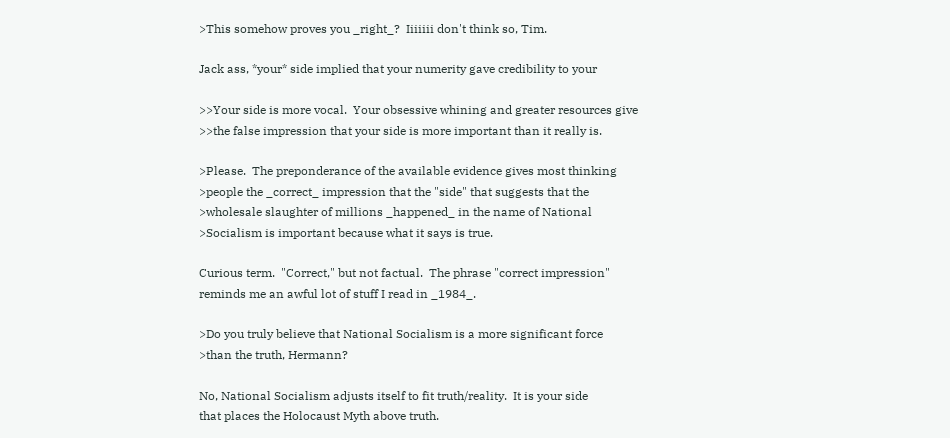>This somehow proves you _right_?  Iiiiiii don't think so, Tim.

Jack ass, *your* side implied that your numerity gave credibility to your

>>Your side is more vocal.  Your obsessive whining and greater resources give
>>the false impression that your side is more important than it really is.

>Please.  The preponderance of the available evidence gives most thinking
>people the _correct_ impression that the "side" that suggests that the
>wholesale slaughter of millions _happened_ in the name of National
>Socialism is important because what it says is true.

Curious term.  "Correct," but not factual.  The phrase "correct impression"
reminds me an awful lot of stuff I read in _1984_.

>Do you truly believe that National Socialism is a more significant force
>than the truth, Hermann?

No, National Socialism adjusts itself to fit truth/reality.  It is your side
that places the Holocaust Myth above truth.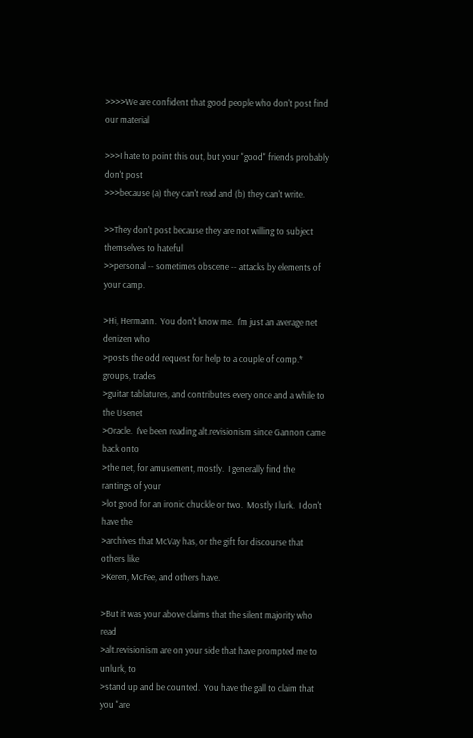>>>>We are confident that good people who don't post find our material

>>>I hate to point this out, but your "good" friends probably don't post
>>>because (a) they can't read and (b) they can't write.

>>They don't post because they are not willing to subject themselves to hateful
>>personal -- sometimes obscene -- attacks by elements of your camp.

>Hi, Hermann.  You don't know me.  I'm just an average net denizen who
>posts the odd request for help to a couple of comp.* groups, trades
>guitar tablatures, and contributes every once and a while to the Usenet
>Oracle.  I've been reading alt.revisionism since Gannon came back onto
>the net, for amusement, mostly.  I generally find the rantings of your
>lot good for an ironic chuckle or two.  Mostly I lurk.  I don't have the
>archives that McVay has, or the gift for discourse that others like
>Keren, McFee, and others have.

>But it was your above claims that the silent majority who read
>alt.revisionism are on your side that have prompted me to unlurk, to
>stand up and be counted.  You have the gall to claim that you "are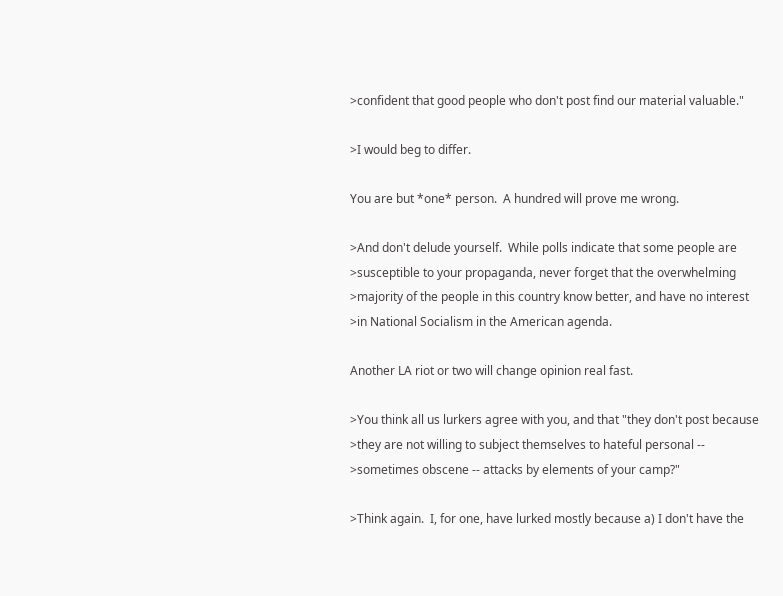>confident that good people who don't post find our material valuable."

>I would beg to differ.

You are but *one* person.  A hundred will prove me wrong.

>And don't delude yourself.  While polls indicate that some people are
>susceptible to your propaganda, never forget that the overwhelming
>majority of the people in this country know better, and have no interest
>in National Socialism in the American agenda.

Another LA riot or two will change opinion real fast.

>You think all us lurkers agree with you, and that "they don't post because
>they are not willing to subject themselves to hateful personal --
>sometimes obscene -- attacks by elements of your camp?"

>Think again.  I, for one, have lurked mostly because a) I don't have the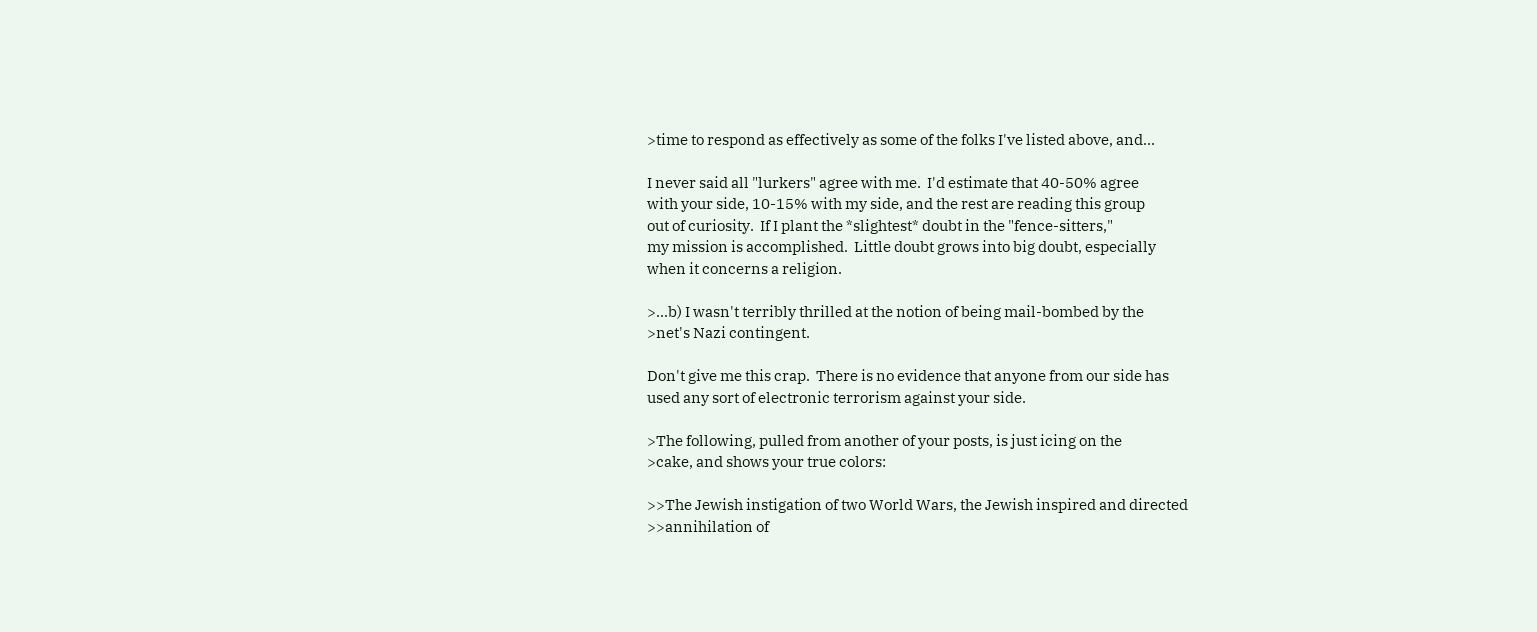>time to respond as effectively as some of the folks I've listed above, and...

I never said all "lurkers" agree with me.  I'd estimate that 40-50% agree
with your side, 10-15% with my side, and the rest are reading this group
out of curiosity.  If I plant the *slightest* doubt in the "fence-sitters,"
my mission is accomplished.  Little doubt grows into big doubt, especially
when it concerns a religion.

>...b) I wasn't terribly thrilled at the notion of being mail-bombed by the
>net's Nazi contingent.

Don't give me this crap.  There is no evidence that anyone from our side has
used any sort of electronic terrorism against your side.

>The following, pulled from another of your posts, is just icing on the
>cake, and shows your true colors:

>>The Jewish instigation of two World Wars, the Jewish inspired and directed
>>annihilation of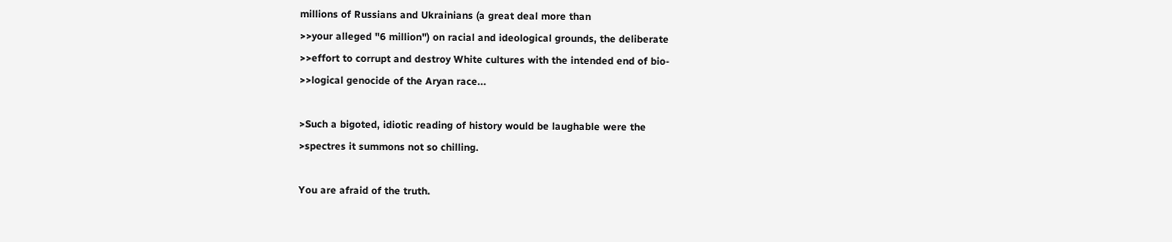millions of Russians and Ukrainians (a great deal more than
>>your alleged "6 million") on racial and ideological grounds, the deliberate
>>effort to corrupt and destroy White cultures with the intended end of bio-
>>logical genocide of the Aryan race...

>Such a bigoted, idiotic reading of history would be laughable were the
>spectres it summons not so chilling.

You are afraid of the truth.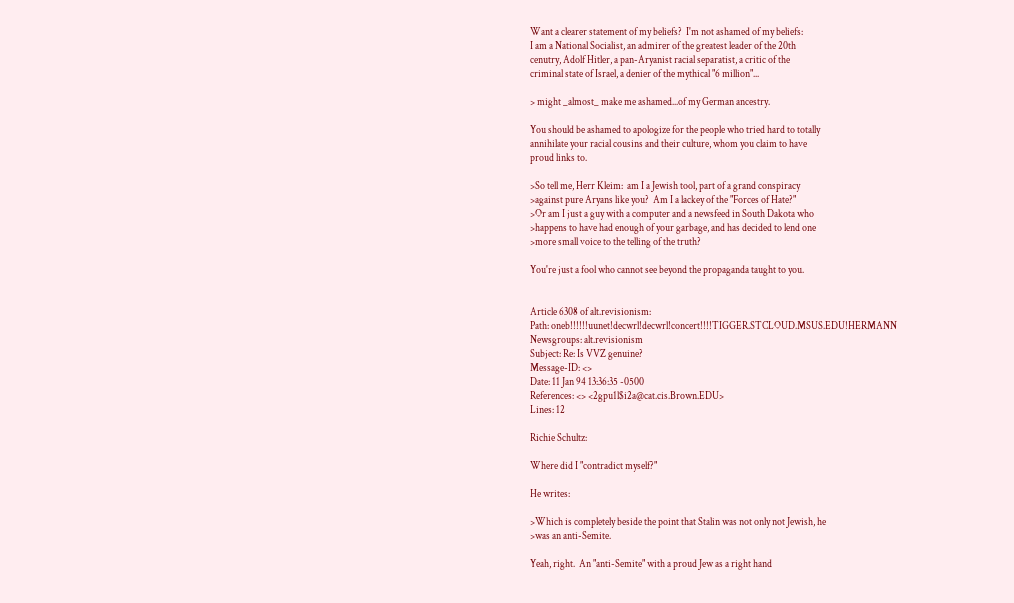Want a clearer statement of my beliefs?  I'm not ashamed of my beliefs:
I am a National Socialist, an admirer of the greatest leader of the 20th
cenutry, Adolf Hitler, a pan-Aryanist racial separatist, a critic of the
criminal state of Israel, a denier of the mythical "6 million"...

> might _almost_ make me ashamed...of my German ancestry.

You should be ashamed to apologize for the people who tried hard to totally
annihilate your racial cousins and their culture, whom you claim to have
proud links to.

>So tell me, Herr Kleim:  am I a Jewish tool, part of a grand conspiracy
>against pure Aryans like you?  Am I a lackey of the "Forces of Hate?"
>Or am I just a guy with a computer and a newsfeed in South Dakota who
>happens to have had enough of your garbage, and has decided to lend one
>more small voice to the telling of the truth?

You're just a fool who cannot see beyond the propaganda taught to you.


Article 6308 of alt.revisionism:
Path: oneb!!!!!!uunet!decwrl!decwrl!concert!!!!TIGGER.STCLOUD.MSUS.EDU!HERMANN
Newsgroups: alt.revisionism
Subject: Re: Is VVZ genuine?
Message-ID: <>
Date: 11 Jan 94 13:36:35 -0500
References: <> <2gpu1l$i2a@cat.cis.Brown.EDU>
Lines: 12

Richie Schultz:

Where did I "contradict myself?"

He writes:

>Which is completely beside the point that Stalin was not only not Jewish, he
>was an anti-Semite.

Yeah, right.  An "anti-Semite" with a proud Jew as a right hand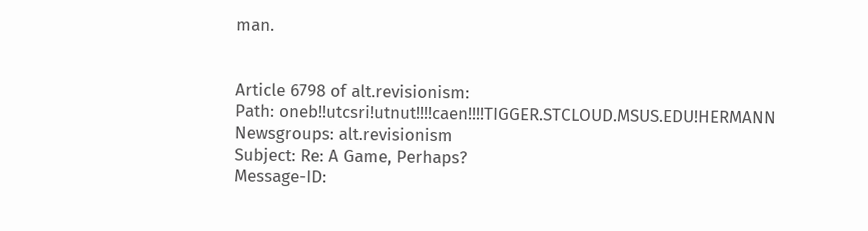man.


Article 6798 of alt.revisionism:
Path: oneb!!utcsri!utnut!!!!caen!!!!TIGGER.STCLOUD.MSUS.EDU!HERMANN
Newsgroups: alt.revisionism
Subject: Re: A Game, Perhaps?
Message-ID: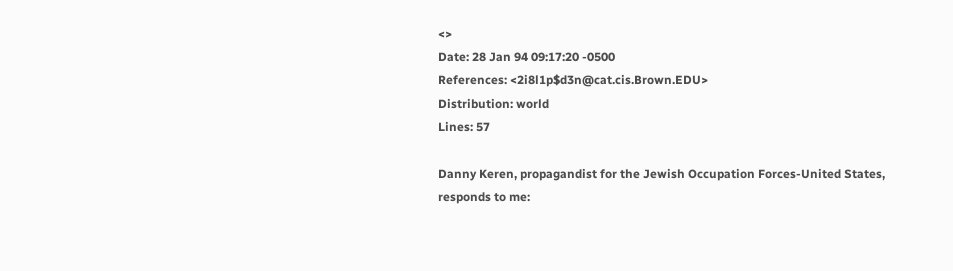<>
Date: 28 Jan 94 09:17:20 -0500
References: <2i8l1p$d3n@cat.cis.Brown.EDU>
Distribution: world
Lines: 57

Danny Keren, propagandist for the Jewish Occupation Forces-United States,
responds to me: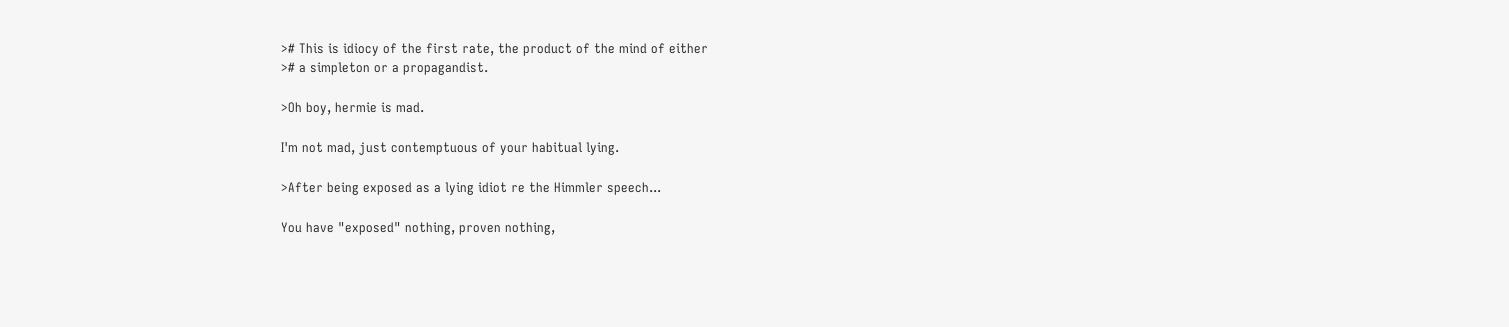># This is idiocy of the first rate, the product of the mind of either
># a simpleton or a propagandist.

>Oh boy, hermie is mad.

I'm not mad, just contemptuous of your habitual lying.

>After being exposed as a lying idiot re the Himmler speech...

You have "exposed" nothing, proven nothing,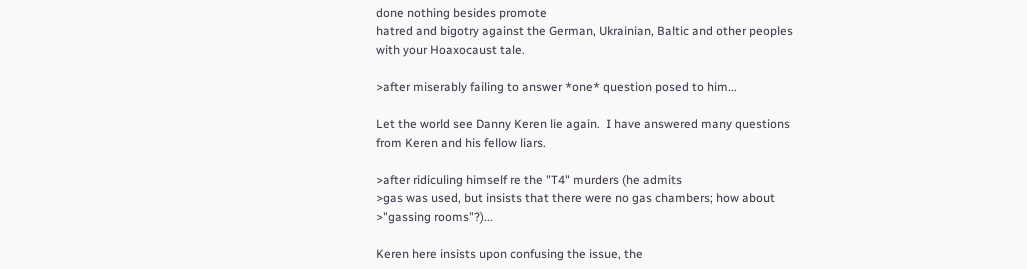done nothing besides promote
hatred and bigotry against the German, Ukrainian, Baltic and other peoples
with your Hoaxocaust tale.

>after miserably failing to answer *one* question posed to him...

Let the world see Danny Keren lie again.  I have answered many questions
from Keren and his fellow liars.

>after ridiculing himself re the "T4" murders (he admits
>gas was used, but insists that there were no gas chambers; how about
>"gassing rooms"?)...

Keren here insists upon confusing the issue, the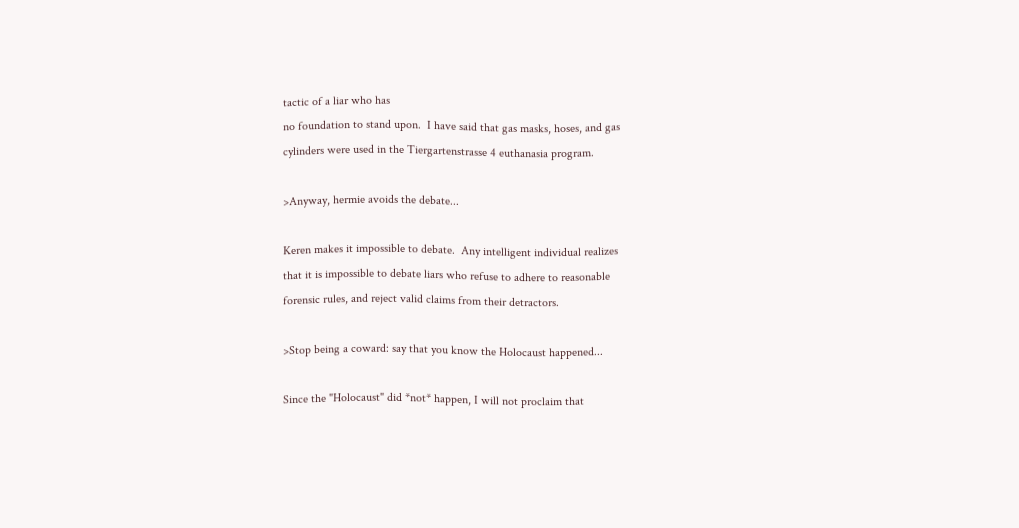tactic of a liar who has
no foundation to stand upon.  I have said that gas masks, hoses, and gas
cylinders were used in the Tiergartenstrasse 4 euthanasia program.

>Anyway, hermie avoids the debate...

Keren makes it impossible to debate.  Any intelligent individual realizes
that it is impossible to debate liars who refuse to adhere to reasonable
forensic rules, and reject valid claims from their detractors.

>Stop being a coward: say that you know the Holocaust happened...

Since the "Holocaust" did *not* happen, I will not proclaim that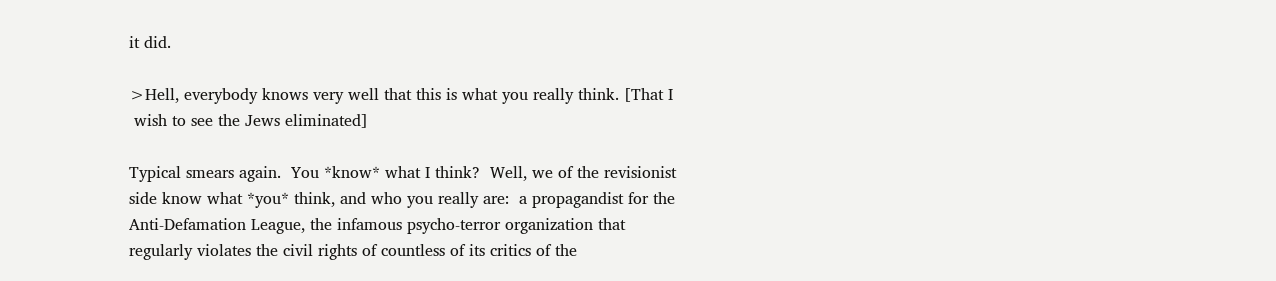it did.

>Hell, everybody knows very well that this is what you really think. [That I
 wish to see the Jews eliminated]

Typical smears again.  You *know* what I think?  Well, we of the revisionist
side know what *you* think, and who you really are:  a propagandist for the
Anti-Defamation League, the infamous psycho-terror organization that
regularly violates the civil rights of countless of its critics of the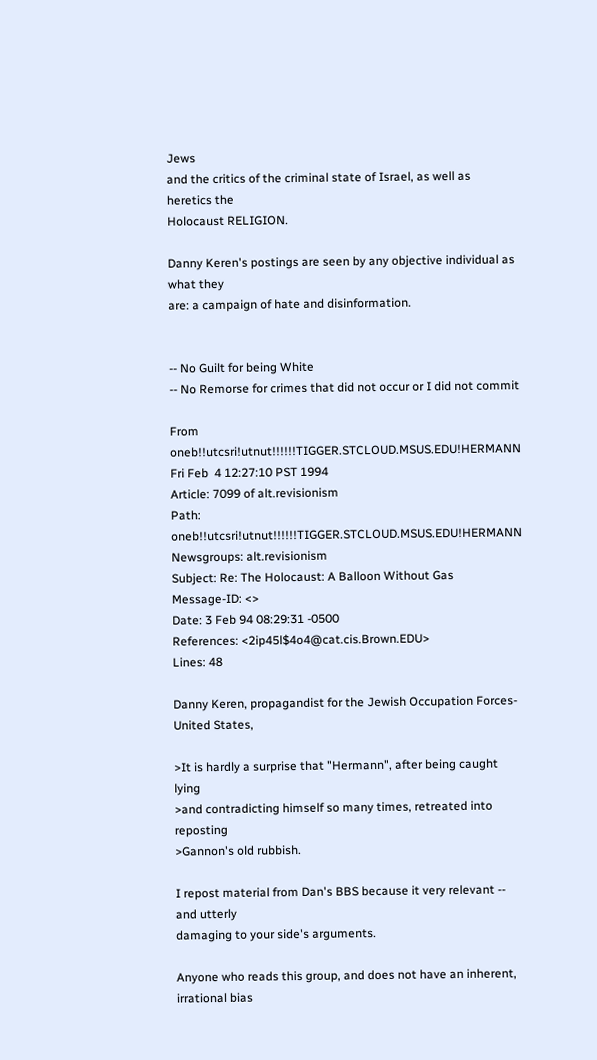Jews
and the critics of the criminal state of Israel, as well as heretics the
Holocaust RELIGION.

Danny Keren's postings are seen by any objective individual as what they
are: a campaign of hate and disinformation.


-- No Guilt for being White
-- No Remorse for crimes that did not occur or I did not commit

From oneb!!utcsri!utnut!!!!!!TIGGER.STCLOUD.MSUS.EDU!HERMANN Fri Feb  4 12:27:10 PST 1994
Article: 7099 of alt.revisionism
Path: oneb!!utcsri!utnut!!!!!!TIGGER.STCLOUD.MSUS.EDU!HERMANN
Newsgroups: alt.revisionism
Subject: Re: The Holocaust: A Balloon Without Gas
Message-ID: <>
Date: 3 Feb 94 08:29:31 -0500
References: <2ip45l$4o4@cat.cis.Brown.EDU>
Lines: 48

Danny Keren, propagandist for the Jewish Occupation Forces-United States,

>It is hardly a surprise that "Hermann", after being caught lying
>and contradicting himself so many times, retreated into reposting
>Gannon's old rubbish.

I repost material from Dan's BBS because it very relevant -- and utterly
damaging to your side's arguments.

Anyone who reads this group, and does not have an inherent, irrational bias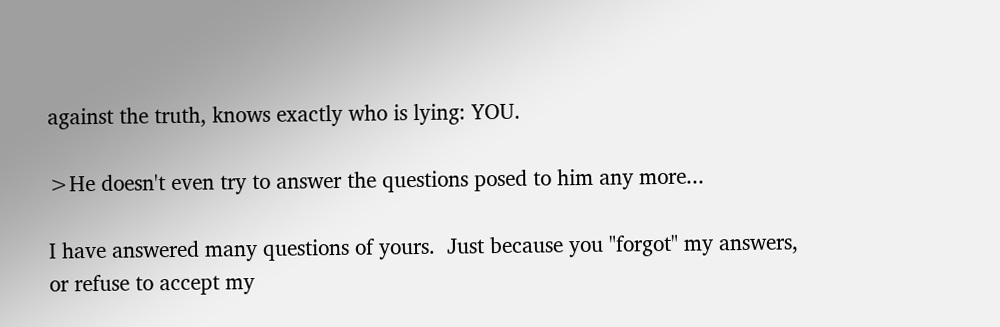against the truth, knows exactly who is lying: YOU.

>He doesn't even try to answer the questions posed to him any more...

I have answered many questions of yours.  Just because you "forgot" my answers,
or refuse to accept my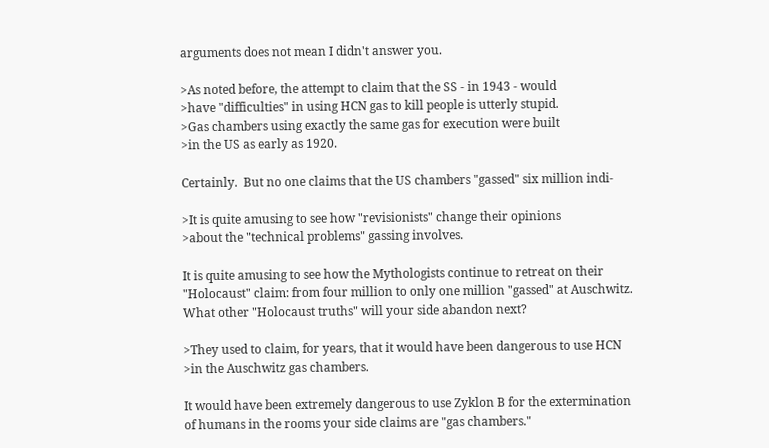arguments does not mean I didn't answer you.

>As noted before, the attempt to claim that the SS - in 1943 - would
>have "difficulties" in using HCN gas to kill people is utterly stupid.
>Gas chambers using exactly the same gas for execution were built
>in the US as early as 1920.

Certainly.  But no one claims that the US chambers "gassed" six million indi-

>It is quite amusing to see how "revisionists" change their opinions
>about the "technical problems" gassing involves.

It is quite amusing to see how the Mythologists continue to retreat on their
"Holocaust" claim: from four million to only one million "gassed" at Auschwitz.
What other "Holocaust truths" will your side abandon next?

>They used to claim, for years, that it would have been dangerous to use HCN
>in the Auschwitz gas chambers.

It would have been extremely dangerous to use Zyklon B for the extermination
of humans in the rooms your side claims are "gas chambers."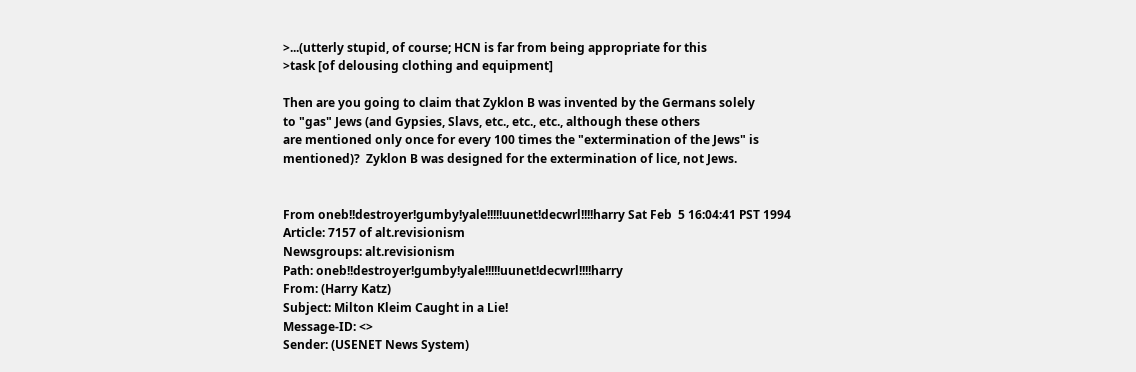>...(utterly stupid, of course; HCN is far from being appropriate for this
>task [of delousing clothing and equipment]

Then are you going to claim that Zyklon B was invented by the Germans solely
to "gas" Jews (and Gypsies, Slavs, etc., etc., etc., although these others
are mentioned only once for every 100 times the "extermination of the Jews" is
mentioned)?  Zyklon B was designed for the extermination of lice, not Jews.


From oneb!!destroyer!gumby!yale!!!!!uunet!decwrl!!!!harry Sat Feb  5 16:04:41 PST 1994
Article: 7157 of alt.revisionism
Newsgroups: alt.revisionism
Path: oneb!!destroyer!gumby!yale!!!!!uunet!decwrl!!!!harry
From: (Harry Katz)
Subject: Milton Kleim Caught in a Lie!
Message-ID: <>
Sender: (USENET News System)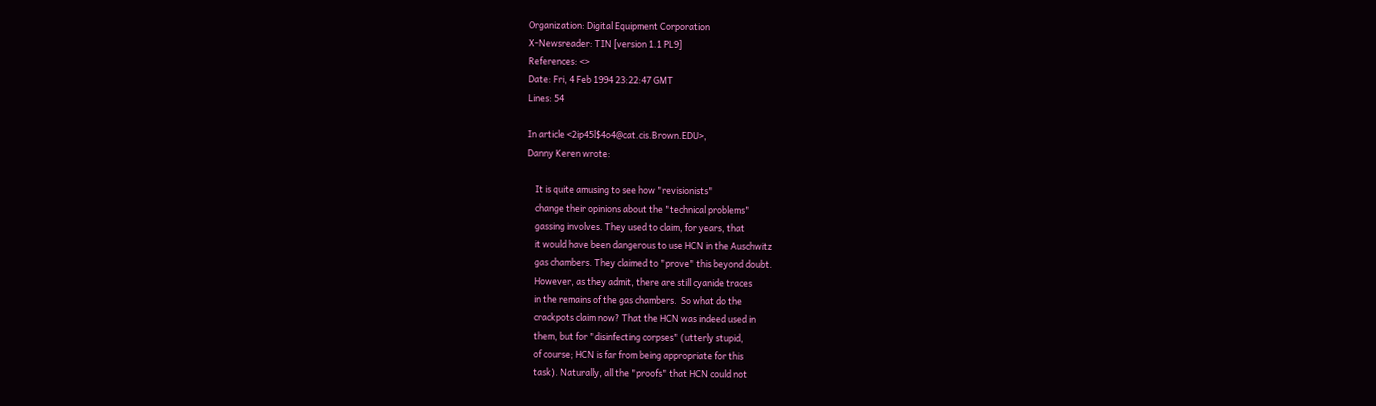Organization: Digital Equipment Corporation
X-Newsreader: TIN [version 1.1 PL9]
References: <>
Date: Fri, 4 Feb 1994 23:22:47 GMT
Lines: 54

In article <2ip45l$4o4@cat.cis.Brown.EDU>,
Danny Keren wrote:

    It is quite amusing to see how "revisionists"
    change their opinions about the "technical problems"
    gassing involves. They used to claim, for years, that
    it would have been dangerous to use HCN in the Auschwitz
    gas chambers. They claimed to "prove" this beyond doubt.
    However, as they admit, there are still cyanide traces
    in the remains of the gas chambers.  So what do the
    crackpots claim now? That the HCN was indeed used in
    them, but for "disinfecting corpses" (utterly stupid,
    of course; HCN is far from being appropriate for this
    task). Naturally, all the "proofs" that HCN could not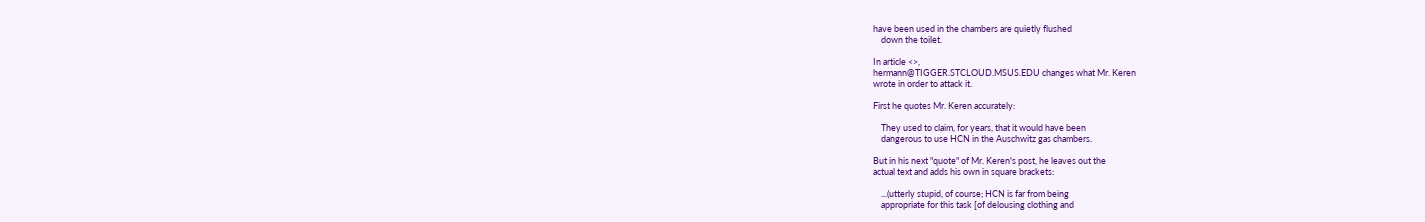have been used in the chambers are quietly flushed
    down the toilet.

In article <>,
hermann@TIGGER.STCLOUD.MSUS.EDU changes what Mr. Keren
wrote in order to attack it.

First he quotes Mr. Keren accurately:

    They used to claim, for years, that it would have been
    dangerous to use HCN in the Auschwitz gas chambers.

But in his next "quote" of Mr. Keren's post, he leaves out the
actual text and adds his own in square brackets:

    ...(utterly stupid, of course; HCN is far from being
    appropriate for this task [of delousing clothing and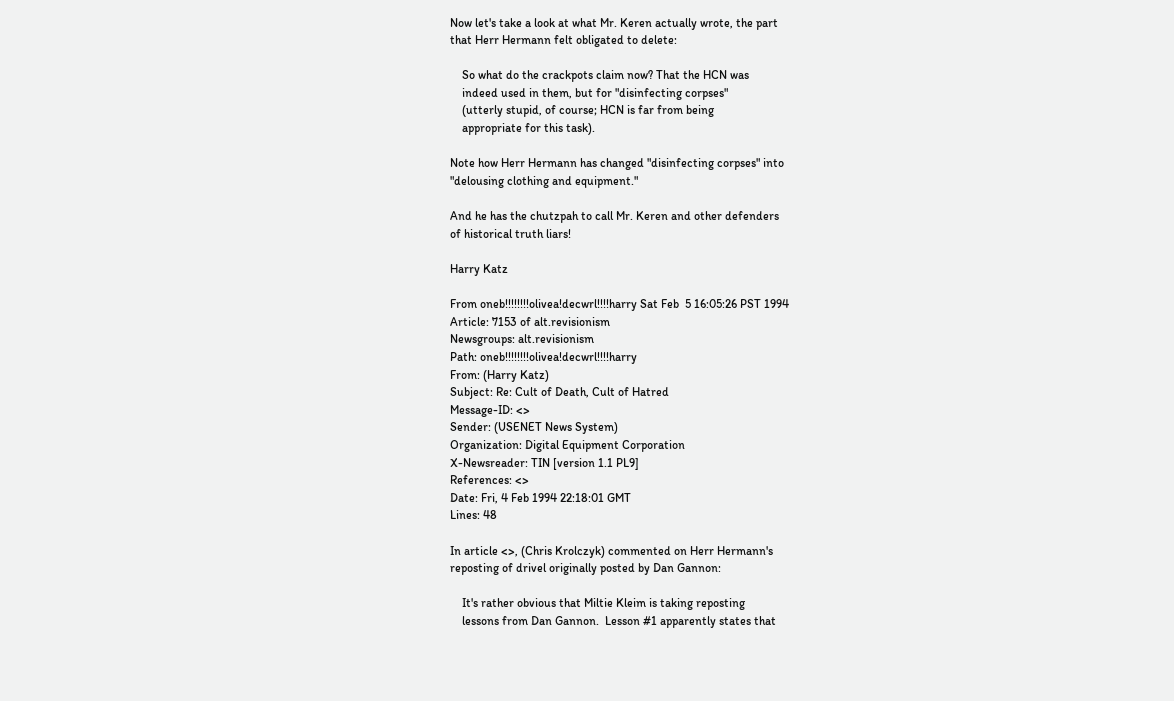Now let's take a look at what Mr. Keren actually wrote, the part
that Herr Hermann felt obligated to delete:

    So what do the crackpots claim now? That the HCN was
    indeed used in them, but for "disinfecting corpses"
    (utterly stupid, of course; HCN is far from being
    appropriate for this task).

Note how Herr Hermann has changed "disinfecting corpses" into
"delousing clothing and equipment."

And he has the chutzpah to call Mr. Keren and other defenders
of historical truth liars!

Harry Katz

From oneb!!!!!!!!olivea!decwrl!!!!harry Sat Feb  5 16:05:26 PST 1994
Article: 7153 of alt.revisionism
Newsgroups: alt.revisionism
Path: oneb!!!!!!!!olivea!decwrl!!!!harry
From: (Harry Katz)
Subject: Re: Cult of Death, Cult of Hatred
Message-ID: <>
Sender: (USENET News System)
Organization: Digital Equipment Corporation
X-Newsreader: TIN [version 1.1 PL9]
References: <>
Date: Fri, 4 Feb 1994 22:18:01 GMT
Lines: 48

In article <>, (Chris Krolczyk) commented on Herr Hermann's
reposting of drivel originally posted by Dan Gannon:

    It's rather obvious that Miltie Kleim is taking reposting
    lessons from Dan Gannon.  Lesson #1 apparently states that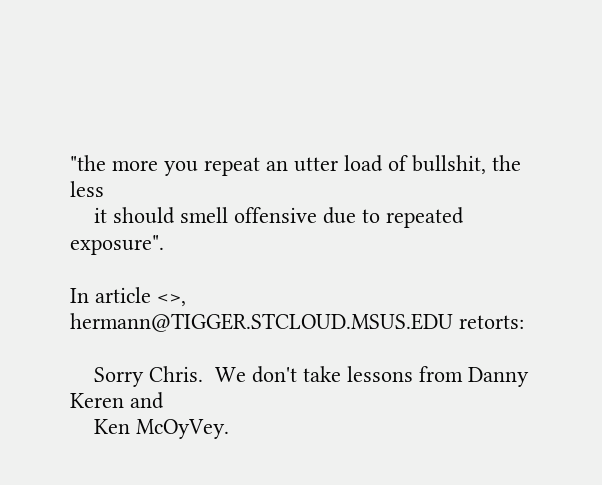"the more you repeat an utter load of bullshit, the less
    it should smell offensive due to repeated exposure".

In article <>,
hermann@TIGGER.STCLOUD.MSUS.EDU retorts:

    Sorry Chris.  We don't take lessons from Danny Keren and
    Ken McOyVey.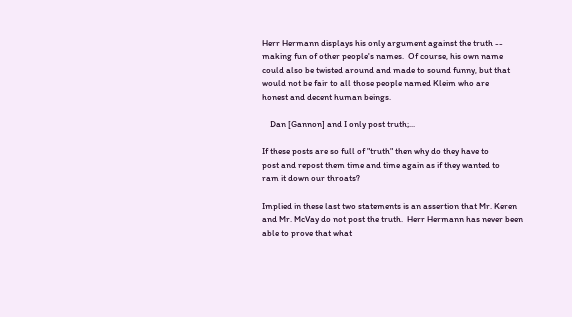Herr Hermann displays his only argument against the truth --
making fun of other people's names.  Of course, his own name
could also be twisted around and made to sound funny, but that
would not be fair to all those people named Kleim who are
honest and decent human beings.

    Dan [Gannon] and I only post truth;...

If these posts are so full of "truth" then why do they have to
post and repost them time and time again as if they wanted to
ram it down our throats?

Implied in these last two statements is an assertion that Mr. Keren
and Mr. McVay do not post the truth.  Herr Hermann has never been
able to prove that what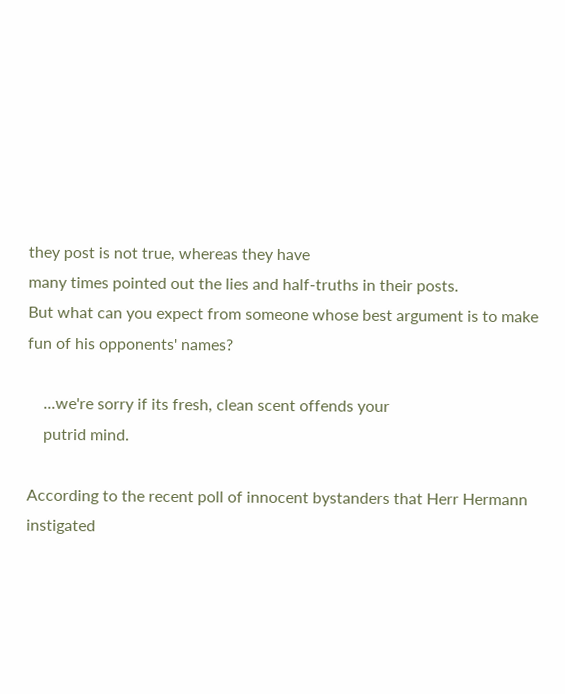they post is not true, whereas they have
many times pointed out the lies and half-truths in their posts.
But what can you expect from someone whose best argument is to make
fun of his opponents' names?

    ...we're sorry if its fresh, clean scent offends your
    putrid mind.

According to the recent poll of innocent bystanders that Herr Hermann
instigated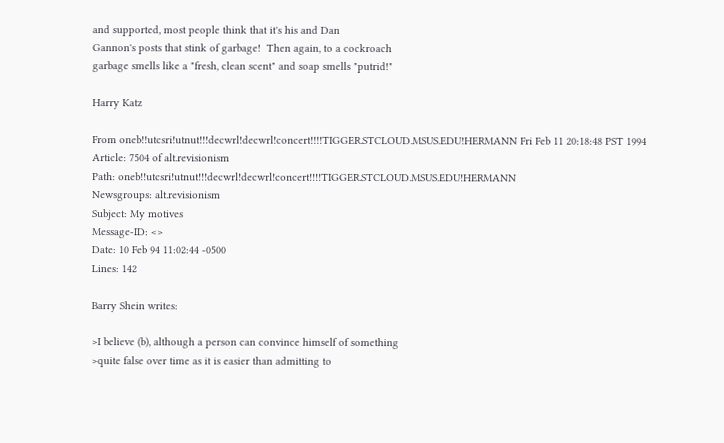and supported, most people think that it's his and Dan
Gannon's posts that stink of garbage!  Then again, to a cockroach
garbage smells like a "fresh, clean scent" and soap smells "putrid!"

Harry Katz

From oneb!!utcsri!utnut!!!decwrl!decwrl!concert!!!!TIGGER.STCLOUD.MSUS.EDU!HERMANN Fri Feb 11 20:18:48 PST 1994
Article: 7504 of alt.revisionism
Path: oneb!!utcsri!utnut!!!decwrl!decwrl!concert!!!!TIGGER.STCLOUD.MSUS.EDU!HERMANN
Newsgroups: alt.revisionism
Subject: My motives
Message-ID: <>
Date: 10 Feb 94 11:02:44 -0500
Lines: 142

Barry Shein writes:

>I believe (b), although a person can convince himself of something
>quite false over time as it is easier than admitting to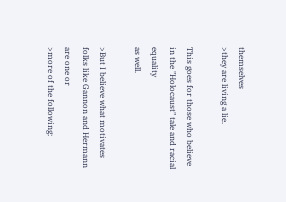themselves
>they are living a lie.

This goes for those who believe in the "Holocaust" tale and racial equality
as well.

>But I believe what motivates folks like Gannon and Hermann are one or
>more of the following: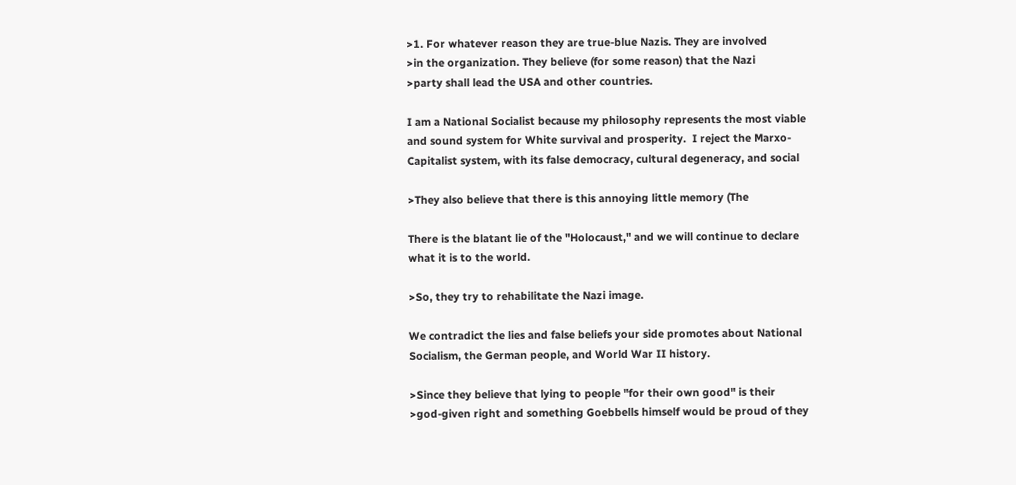>1. For whatever reason they are true-blue Nazis. They are involved
>in the organization. They believe (for some reason) that the Nazi
>party shall lead the USA and other countries.

I am a National Socialist because my philosophy represents the most viable
and sound system for White survival and prosperity.  I reject the Marxo-
Capitalist system, with its false democracy, cultural degeneracy, and social

>They also believe that there is this annoying little memory (The

There is the blatant lie of the "Holocaust," and we will continue to declare
what it is to the world.

>So, they try to rehabilitate the Nazi image.

We contradict the lies and false beliefs your side promotes about National
Socialism, the German people, and World War II history.

>Since they believe that lying to people "for their own good" is their
>god-given right and something Goebbells himself would be proud of they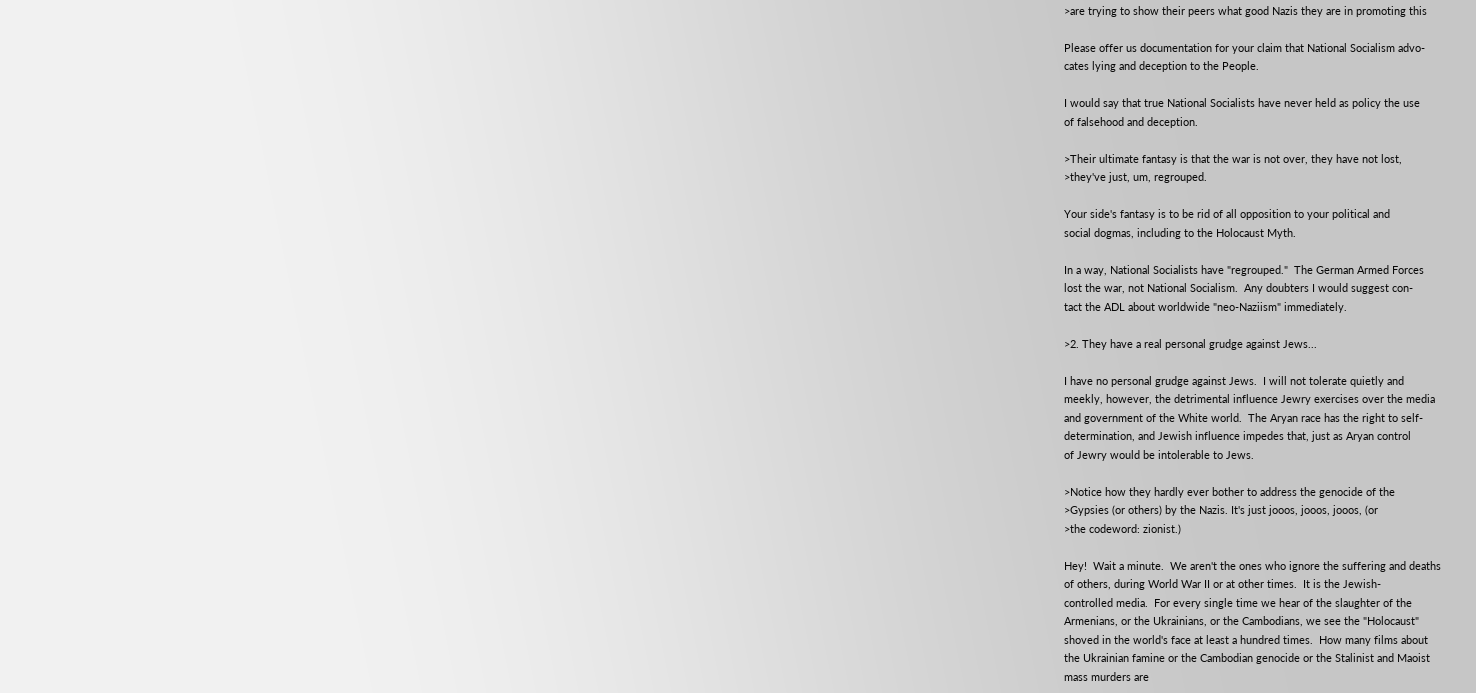>are trying to show their peers what good Nazis they are in promoting this

Please offer us documentation for your claim that National Socialism advo-
cates lying and deception to the People.

I would say that true National Socialists have never held as policy the use
of falsehood and deception.

>Their ultimate fantasy is that the war is not over, they have not lost,
>they've just, um, regrouped.

Your side's fantasy is to be rid of all opposition to your political and
social dogmas, including to the Holocaust Myth.

In a way, National Socialists have "regrouped."  The German Armed Forces
lost the war, not National Socialism.  Any doubters I would suggest con-
tact the ADL about worldwide "neo-Naziism" immediately.

>2. They have a real personal grudge against Jews...

I have no personal grudge against Jews.  I will not tolerate quietly and
meekly, however, the detrimental influence Jewry exercises over the media
and government of the White world.  The Aryan race has the right to self-
determination, and Jewish influence impedes that, just as Aryan control
of Jewry would be intolerable to Jews.

>Notice how they hardly ever bother to address the genocide of the
>Gypsies (or others) by the Nazis. It's just jooos, jooos, jooos, (or
>the codeword: zionist.)

Hey!  Wait a minute.  We aren't the ones who ignore the suffering and deaths
of others, during World War II or at other times.  It is the Jewish-
controlled media.  For every single time we hear of the slaughter of the
Armenians, or the Ukrainians, or the Cambodians, we see the "Holocaust"
shoved in the world's face at least a hundred times.  How many films about
the Ukrainian famine or the Cambodian genocide or the Stalinist and Maoist
mass murders are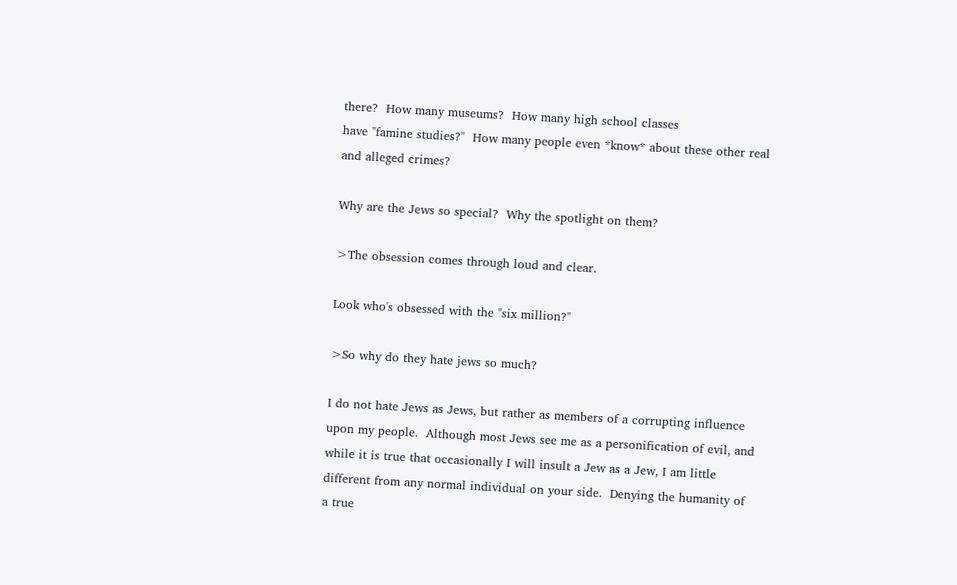there?  How many museums?  How many high school classes
have "famine studies?"  How many people even *know* about these other real
and alleged crimes?

Why are the Jews so special?  Why the spotlight on them?

>The obsession comes through loud and clear.

Look who's obsessed with the "six million?"

>So why do they hate jews so much?

I do not hate Jews as Jews, but rather as members of a corrupting influence
upon my people.  Although most Jews see me as a personification of evil, and
while it is true that occasionally I will insult a Jew as a Jew, I am little
different from any normal individual on your side.  Denying the humanity of
a true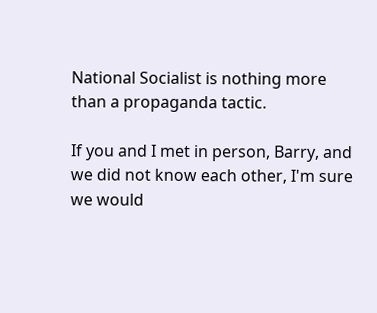National Socialist is nothing more than a propaganda tactic.

If you and I met in person, Barry, and we did not know each other, I'm sure
we would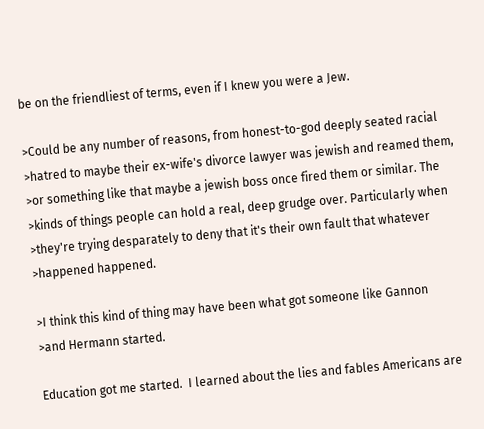be on the friendliest of terms, even if I knew you were a Jew.

>Could be any number of reasons, from honest-to-god deeply seated racial
>hatred to maybe their ex-wife's divorce lawyer was jewish and reamed them,
>or something like that maybe a jewish boss once fired them or similar. The
>kinds of things people can hold a real, deep grudge over. Particularly when
>they're trying desparately to deny that it's their own fault that whatever
>happened happened.

>I think this kind of thing may have been what got someone like Gannon
>and Hermann started.

Education got me started.  I learned about the lies and fables Americans are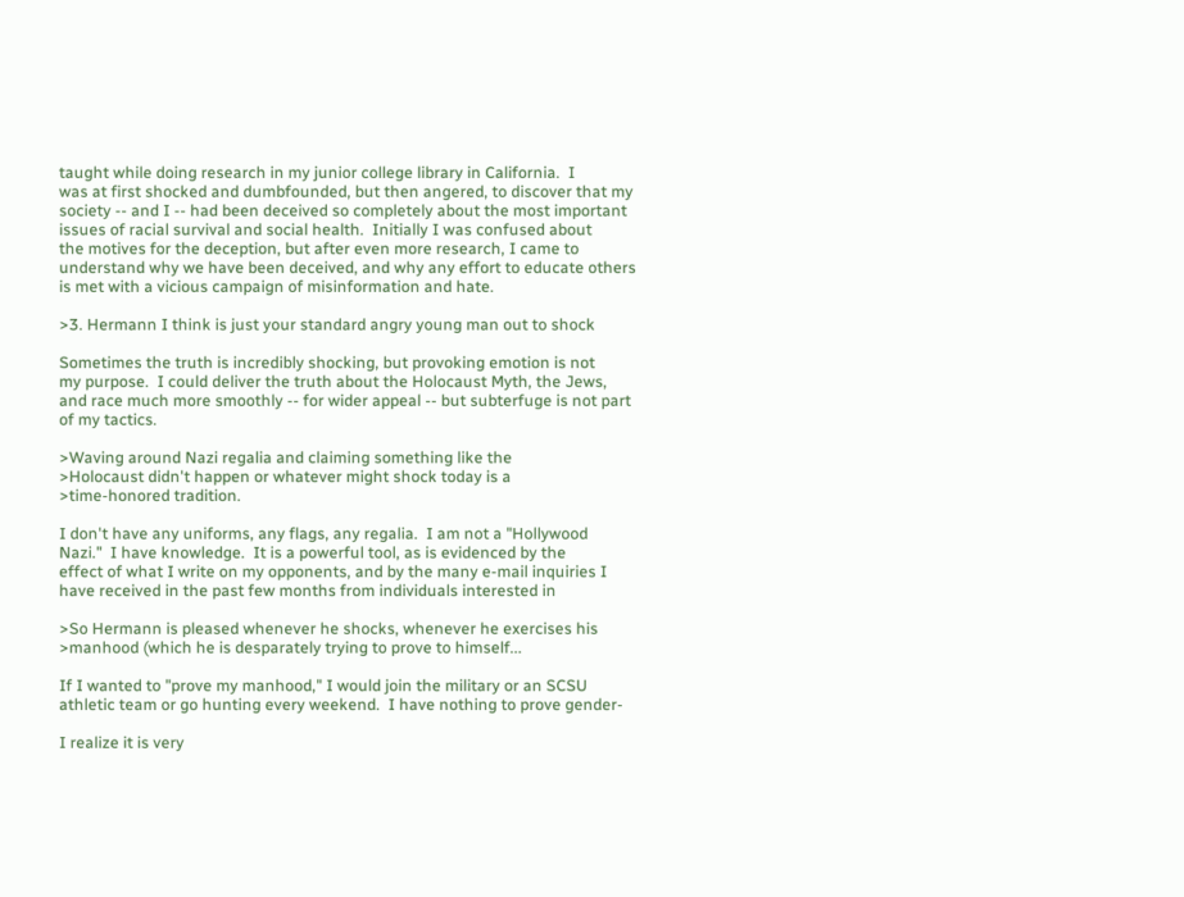taught while doing research in my junior college library in California.  I
was at first shocked and dumbfounded, but then angered, to discover that my
society -- and I -- had been deceived so completely about the most important
issues of racial survival and social health.  Initially I was confused about
the motives for the deception, but after even more research, I came to
understand why we have been deceived, and why any effort to educate others
is met with a vicious campaign of misinformation and hate.

>3. Hermann I think is just your standard angry young man out to shock

Sometimes the truth is incredibly shocking, but provoking emotion is not
my purpose.  I could deliver the truth about the Holocaust Myth, the Jews,
and race much more smoothly -- for wider appeal -- but subterfuge is not part
of my tactics.

>Waving around Nazi regalia and claiming something like the
>Holocaust didn't happen or whatever might shock today is a
>time-honored tradition.

I don't have any uniforms, any flags, any regalia.  I am not a "Hollywood
Nazi."  I have knowledge.  It is a powerful tool, as is evidenced by the
effect of what I write on my opponents, and by the many e-mail inquiries I
have received in the past few months from individuals interested in

>So Hermann is pleased whenever he shocks, whenever he exercises his
>manhood (which he is desparately trying to prove to himself...

If I wanted to "prove my manhood," I would join the military or an SCSU
athletic team or go hunting every weekend.  I have nothing to prove gender-

I realize it is very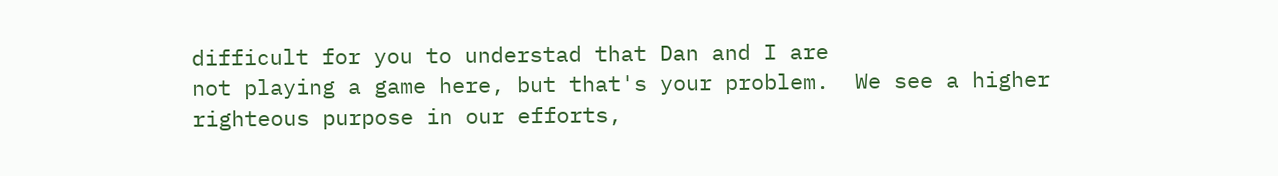difficult for you to understad that Dan and I are
not playing a game here, but that's your problem.  We see a higher
righteous purpose in our efforts,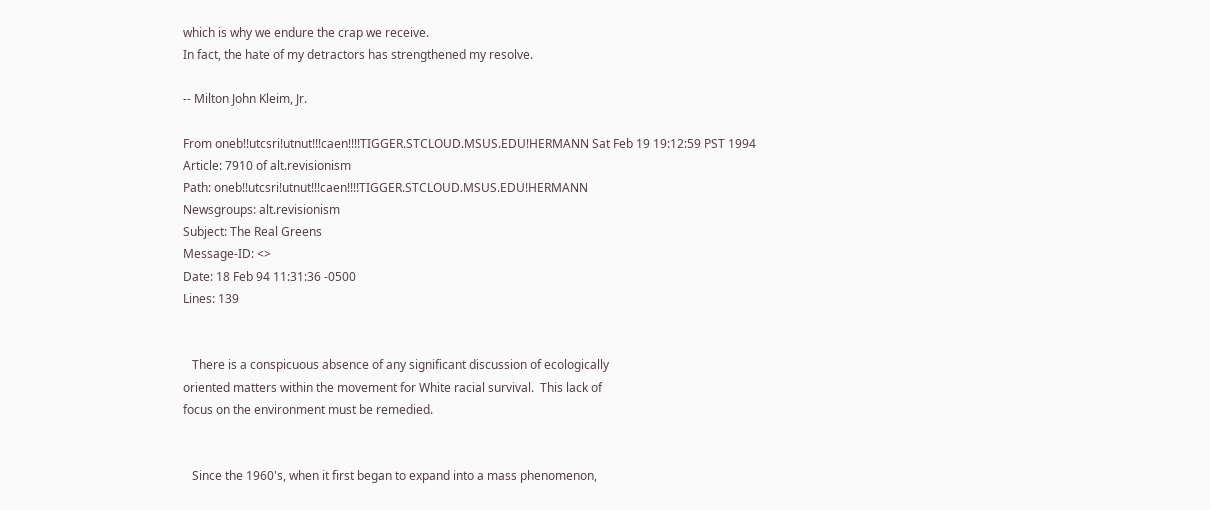which is why we endure the crap we receive.
In fact, the hate of my detractors has strengthened my resolve.

-- Milton John Kleim, Jr.

From oneb!!utcsri!utnut!!!caen!!!!TIGGER.STCLOUD.MSUS.EDU!HERMANN Sat Feb 19 19:12:59 PST 1994
Article: 7910 of alt.revisionism
Path: oneb!!utcsri!utnut!!!caen!!!!TIGGER.STCLOUD.MSUS.EDU!HERMANN
Newsgroups: alt.revisionism
Subject: The Real Greens
Message-ID: <>
Date: 18 Feb 94 11:31:36 -0500
Lines: 139


   There is a conspicuous absence of any significant discussion of ecologically
oriented matters within the movement for White racial survival.  This lack of
focus on the environment must be remedied.


   Since the 1960's, when it first began to expand into a mass phenomenon,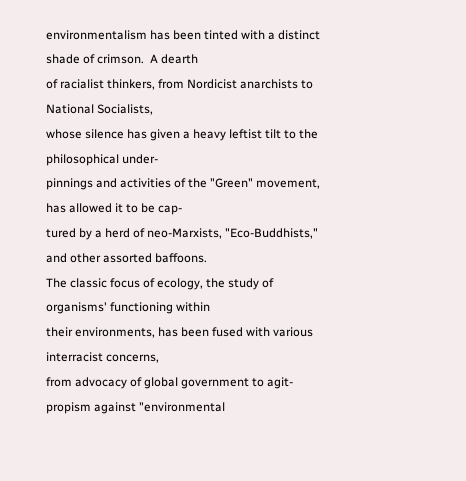environmentalism has been tinted with a distinct shade of crimson.  A dearth
of racialist thinkers, from Nordicist anarchists to National Socialists,
whose silence has given a heavy leftist tilt to the philosophical under-
pinnings and activities of the "Green" movement, has allowed it to be cap-
tured by a herd of neo-Marxists, "Eco-Buddhists," and other assorted baffoons.
The classic focus of ecology, the study of organisms' functioning within
their environments, has been fused with various interracist concerns,
from advocacy of global government to agit-propism against "environmental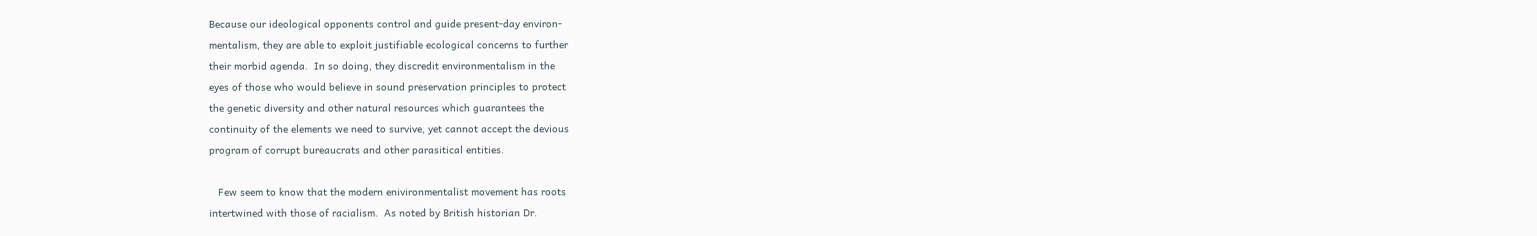Because our ideological opponents control and guide present-day environ-
mentalism, they are able to exploit justifiable ecological concerns to further
their morbid agenda.  In so doing, they discredit environmentalism in the
eyes of those who would believe in sound preservation principles to protect
the genetic diversity and other natural resources which guarantees the
continuity of the elements we need to survive, yet cannot accept the devious
program of corrupt bureaucrats and other parasitical entities.

   Few seem to know that the modern enivironmentalist movement has roots
intertwined with those of racialism.  As noted by British historian Dr.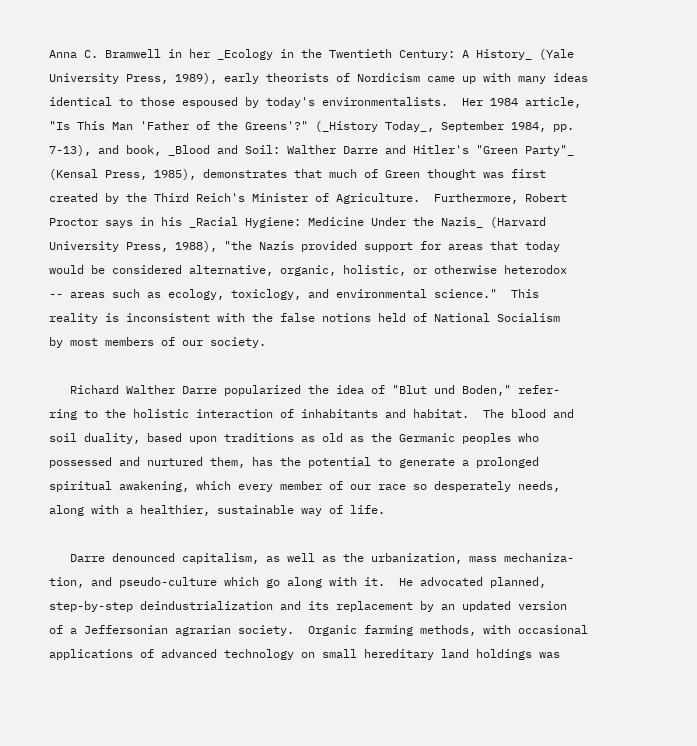Anna C. Bramwell in her _Ecology in the Twentieth Century: A History_ (Yale
University Press, 1989), early theorists of Nordicism came up with many ideas
identical to those espoused by today's environmentalists.  Her 1984 article,
"Is This Man 'Father of the Greens'?" (_History Today_, September 1984, pp.
7-13), and book, _Blood and Soil: Walther Darre and Hitler's "Green Party"_
(Kensal Press, 1985), demonstrates that much of Green thought was first
created by the Third Reich's Minister of Agriculture.  Furthermore, Robert
Proctor says in his _Racial Hygiene: Medicine Under the Nazis_ (Harvard
University Press, 1988), "the Nazis provided support for areas that today
would be considered alternative, organic, holistic, or otherwise heterodox
-- areas such as ecology, toxiclogy, and environmental science."  This
reality is inconsistent with the false notions held of National Socialism
by most members of our society.

   Richard Walther Darre popularized the idea of "Blut und Boden," refer-
ring to the holistic interaction of inhabitants and habitat.  The blood and
soil duality, based upon traditions as old as the Germanic peoples who
possessed and nurtured them, has the potential to generate a prolonged
spiritual awakening, which every member of our race so desperately needs,
along with a healthier, sustainable way of life.

   Darre denounced capitalism, as well as the urbanization, mass mechaniza-
tion, and pseudo-culture which go along with it.  He advocated planned,
step-by-step deindustrialization and its replacement by an updated version
of a Jeffersonian agrarian society.  Organic farming methods, with occasional
applications of advanced technology on small hereditary land holdings was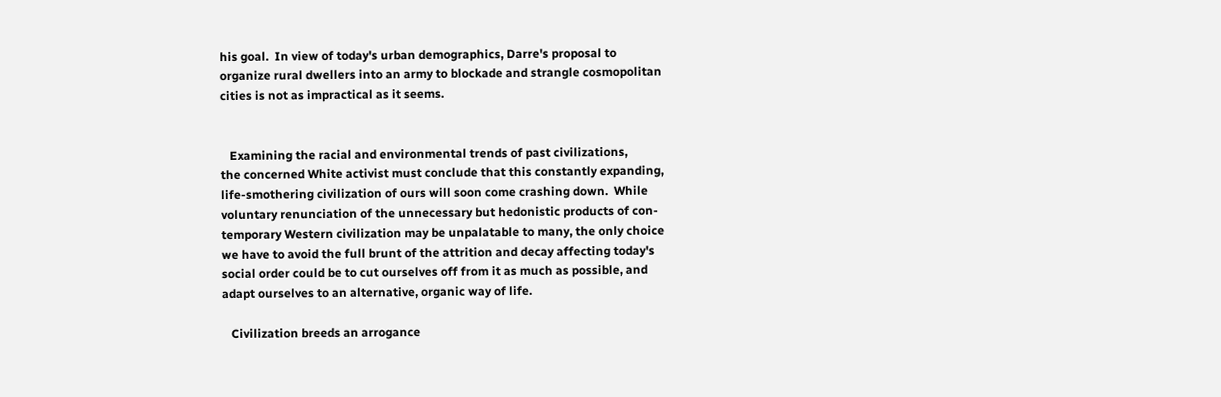his goal.  In view of today's urban demographics, Darre's proposal to
organize rural dwellers into an army to blockade and strangle cosmopolitan
cities is not as impractical as it seems.


   Examining the racial and environmental trends of past civilizations,
the concerned White activist must conclude that this constantly expanding,
life-smothering civilization of ours will soon come crashing down.  While
voluntary renunciation of the unnecessary but hedonistic products of con-
temporary Western civilization may be unpalatable to many, the only choice
we have to avoid the full brunt of the attrition and decay affecting today's
social order could be to cut ourselves off from it as much as possible, and
adapt ourselves to an alternative, organic way of life.

   Civilization breeds an arrogance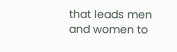that leads men and women to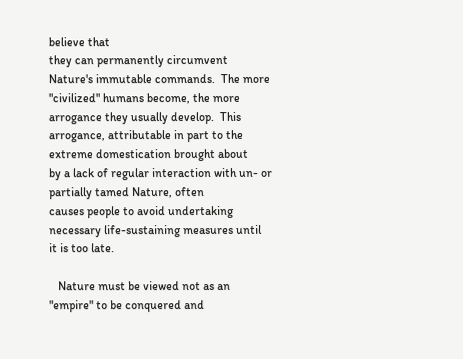believe that
they can permanently circumvent Nature's immutable commands.  The more
"civilized" humans become, the more arrogance they usually develop.  This
arrogance, attributable in part to the extreme domestication brought about
by a lack of regular interaction with un- or partially tamed Nature, often
causes people to avoid undertaking necessary life-sustaining measures until
it is too late.

   Nature must be viewed not as an "empire" to be conquered and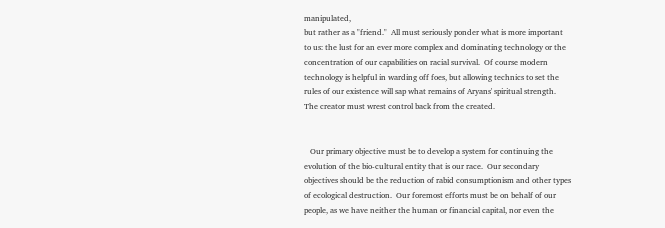manipulated,
but rather as a "friend."  All must seriously ponder what is more important
to us: the lust for an ever more complex and dominating technology or the
concentration of our capabilities on racial survival.  Of course modern
technology is helpful in warding off foes, but allowing technics to set the
rules of our existence will sap what remains of Aryans' spiritual strength.
The creator must wrest control back from the created.


   Our primary objective must be to develop a system for continuing the
evolution of the bio-cultural entity that is our race.  Our secondary
objectives should be the reduction of rabid consumptionism and other types
of ecological destruction.  Our foremost efforts must be on behalf of our
people, as we have neither the human or financial capital, nor even the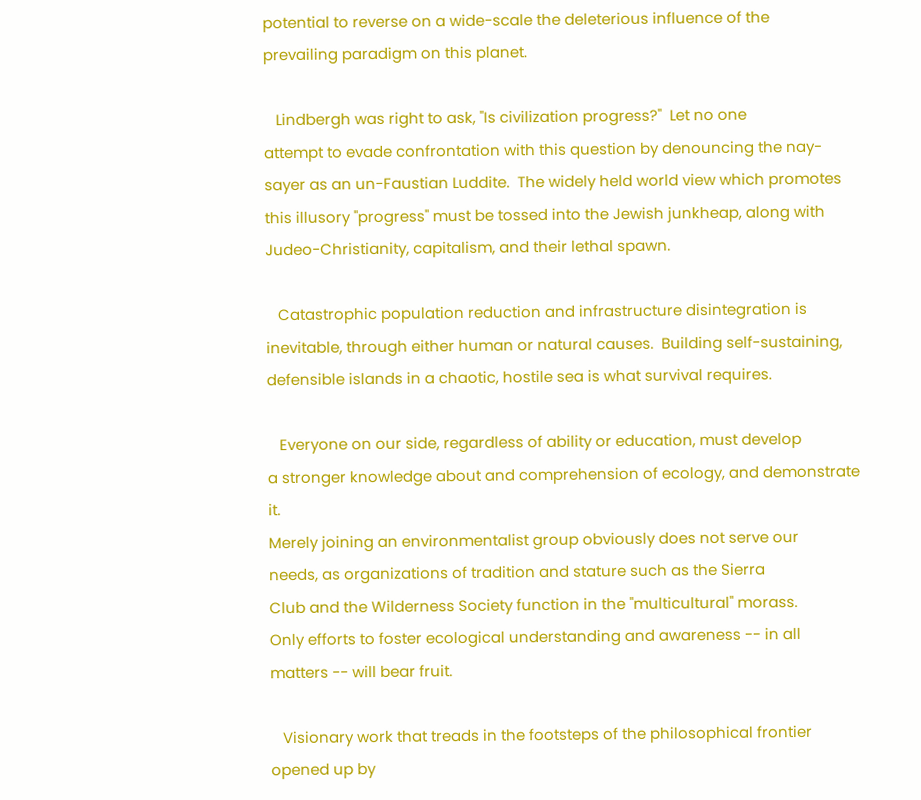potential to reverse on a wide-scale the deleterious influence of the
prevailing paradigm on this planet.

   Lindbergh was right to ask, "Is civilization progress?"  Let no one
attempt to evade confrontation with this question by denouncing the nay-
sayer as an un-Faustian Luddite.  The widely held world view which promotes
this illusory "progress" must be tossed into the Jewish junkheap, along with
Judeo-Christianity, capitalism, and their lethal spawn.

   Catastrophic population reduction and infrastructure disintegration is
inevitable, through either human or natural causes.  Building self-sustaining,
defensible islands in a chaotic, hostile sea is what survival requires.

   Everyone on our side, regardless of ability or education, must develop
a stronger knowledge about and comprehension of ecology, and demonstrate it.
Merely joining an environmentalist group obviously does not serve our
needs, as organizations of tradition and stature such as the Sierra
Club and the Wilderness Society function in the "multicultural" morass.
Only efforts to foster ecological understanding and awareness -- in all
matters -- will bear fruit.

   Visionary work that treads in the footsteps of the philosophical frontier
opened up by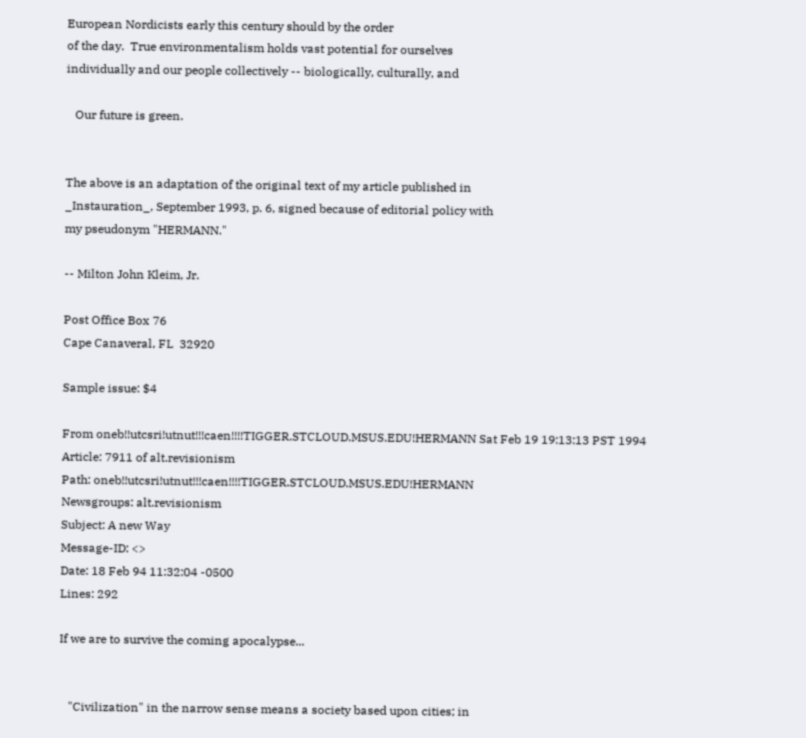European Nordicists early this century should by the order
of the day.  True environmentalism holds vast potential for ourselves
individually and our people collectively -- biologically, culturally, and

   Our future is green.


The above is an adaptation of the original text of my article published in
_Instauration_, September 1993, p. 6, signed because of editorial policy with
my pseudonym "HERMANN."

-- Milton John Kleim, Jr.

Post Office Box 76
Cape Canaveral, FL  32920

Sample issue: $4

From oneb!!utcsri!utnut!!!caen!!!!TIGGER.STCLOUD.MSUS.EDU!HERMANN Sat Feb 19 19:13:13 PST 1994
Article: 7911 of alt.revisionism
Path: oneb!!utcsri!utnut!!!caen!!!!TIGGER.STCLOUD.MSUS.EDU!HERMANN
Newsgroups: alt.revisionism
Subject: A new Way
Message-ID: <>
Date: 18 Feb 94 11:32:04 -0500
Lines: 292

If we are to survive the coming apocalypse...


   "Civilization" in the narrow sense means a society based upon cities; in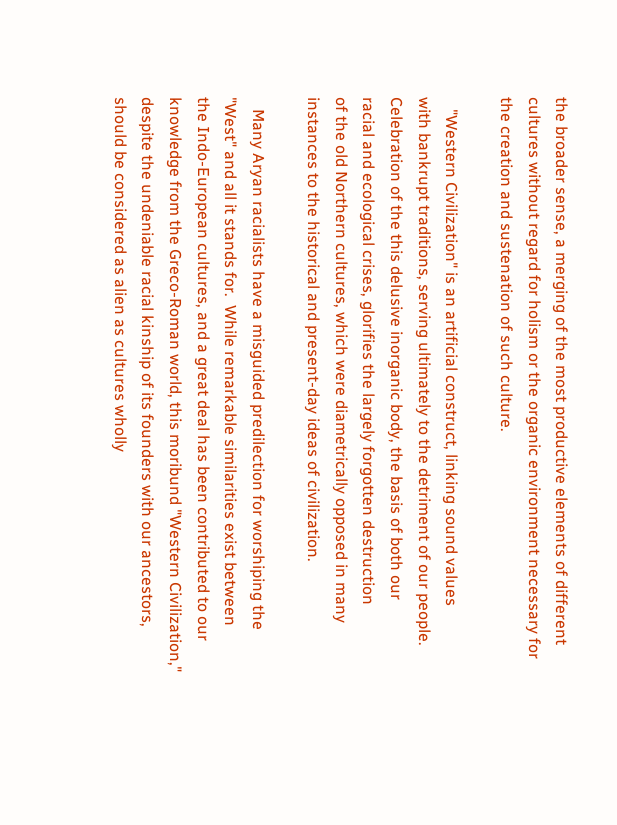the broader sense, a merging of the most productive elements of different
cultures without regard for holism or the organic environment necessary for
the creation and sustenation of such culture.

   "Western Civilization" is an artificial construct, linking sound values
with bankrupt traditions, serving ultimately to the detriment of our people.
Celebration of the this delusive inorganic body, the basis of both our
racial and ecological crises, glorifies the largely forgotten destruction
of the old Northern cultures, which were diametrically opposed in many
instances to the historical and present-day ideas of civilization.

   Many Aryan racialists have a misguided predilection for worshiping the
"West" and all it stands for.  While remarkable similarities exist between
the Indo-European cultures, and a great deal has been contributed to our
knowledge from the Greco-Roman world, this moribund "Western Civilization,"
despite the undeniable racial kinship of its founders with our ancestors,
should be considered as alien as cultures wholly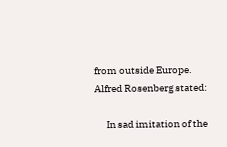from outside Europe.
Alfred Rosenberg stated:

      In sad imitation of the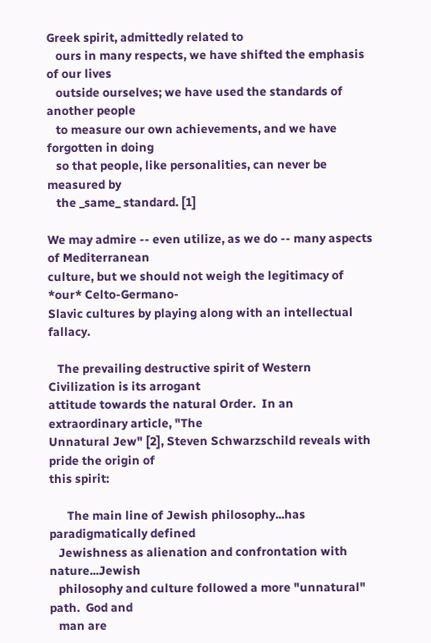Greek spirit, admittedly related to
   ours in many respects, we have shifted the emphasis of our lives
   outside ourselves; we have used the standards of another people
   to measure our own achievements, and we have forgotten in doing
   so that people, like personalities, can never be measured by
   the _same_ standard. [1]

We may admire -- even utilize, as we do -- many aspects of Mediterranean
culture, but we should not weigh the legitimacy of *our* Celto-Germano-
Slavic cultures by playing along with an intellectual fallacy.

   The prevailing destructive spirit of Western Civilization is its arrogant
attitude towards the natural Order.  In an extraordinary article, "The
Unnatural Jew" [2], Steven Schwarzschild reveals with pride the origin of
this spirit:

      The main line of Jewish philosophy...has paradigmatically defined
   Jewishness as alienation and confrontation with nature...Jewish
   philosophy and culture followed a more "unnatural" path.  God and
   man are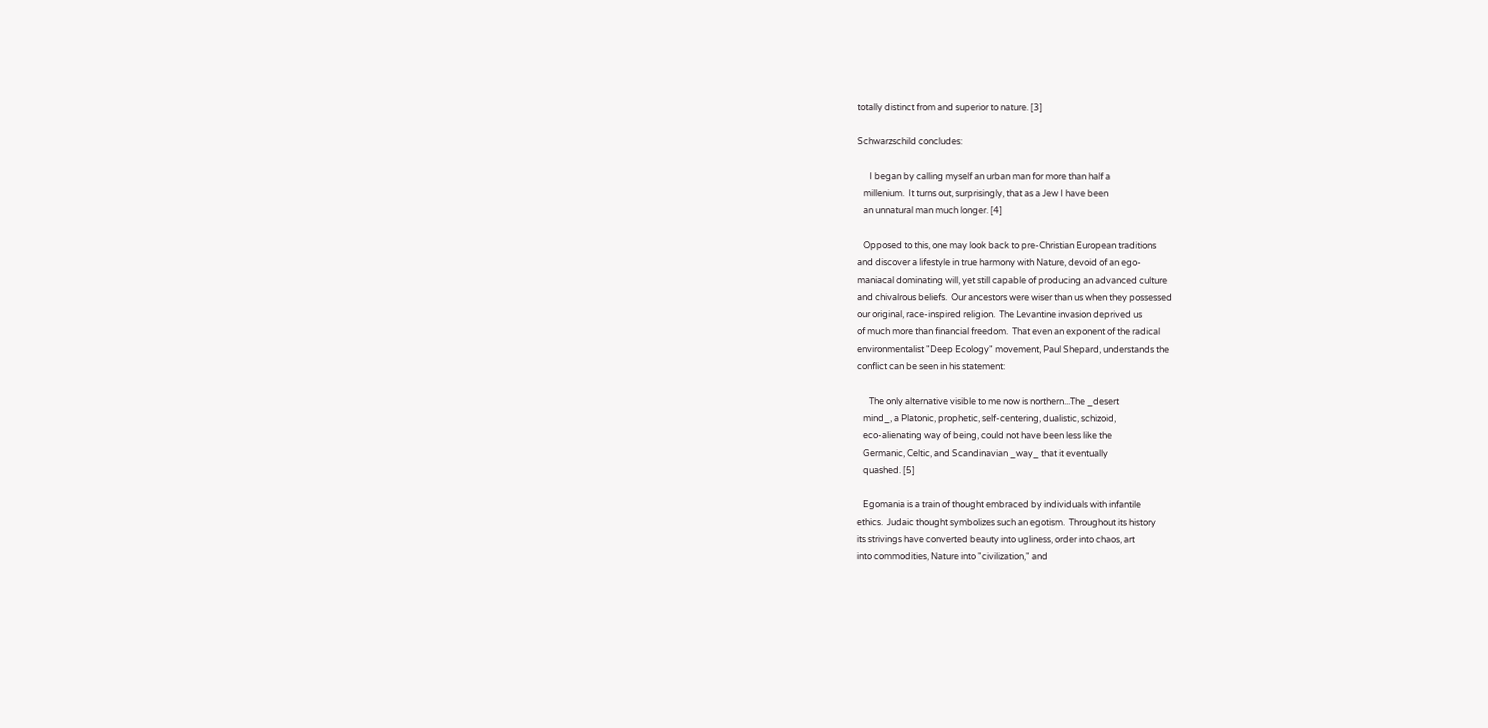totally distinct from and superior to nature. [3]

Schwarzschild concludes:

      I began by calling myself an urban man for more than half a
   millenium.  It turns out, surprisingly, that as a Jew I have been
   an unnatural man much longer. [4]

   Opposed to this, one may look back to pre-Christian European traditions
and discover a lifestyle in true harmony with Nature, devoid of an ego-
maniacal dominating will, yet still capable of producing an advanced culture
and chivalrous beliefs.  Our ancestors were wiser than us when they possessed
our original, race-inspired religion.  The Levantine invasion deprived us
of much more than financial freedom.  That even an exponent of the radical
environmentalist "Deep Ecology" movement, Paul Shepard, understands the
conflict can be seen in his statement:

      The only alternative visible to me now is northern...The _desert
   mind_, a Platonic, prophetic, self-centering, dualistic, schizoid,
   eco-alienating way of being, could not have been less like the
   Germanic, Celtic, and Scandinavian _way_ that it eventually
   quashed. [5]

   Egomania is a train of thought embraced by individuals with infantile
ethics.  Judaic thought symbolizes such an egotism.  Throughout its history
its strivings have converted beauty into ugliness, order into chaos, art
into commodities, Nature into "civilization," and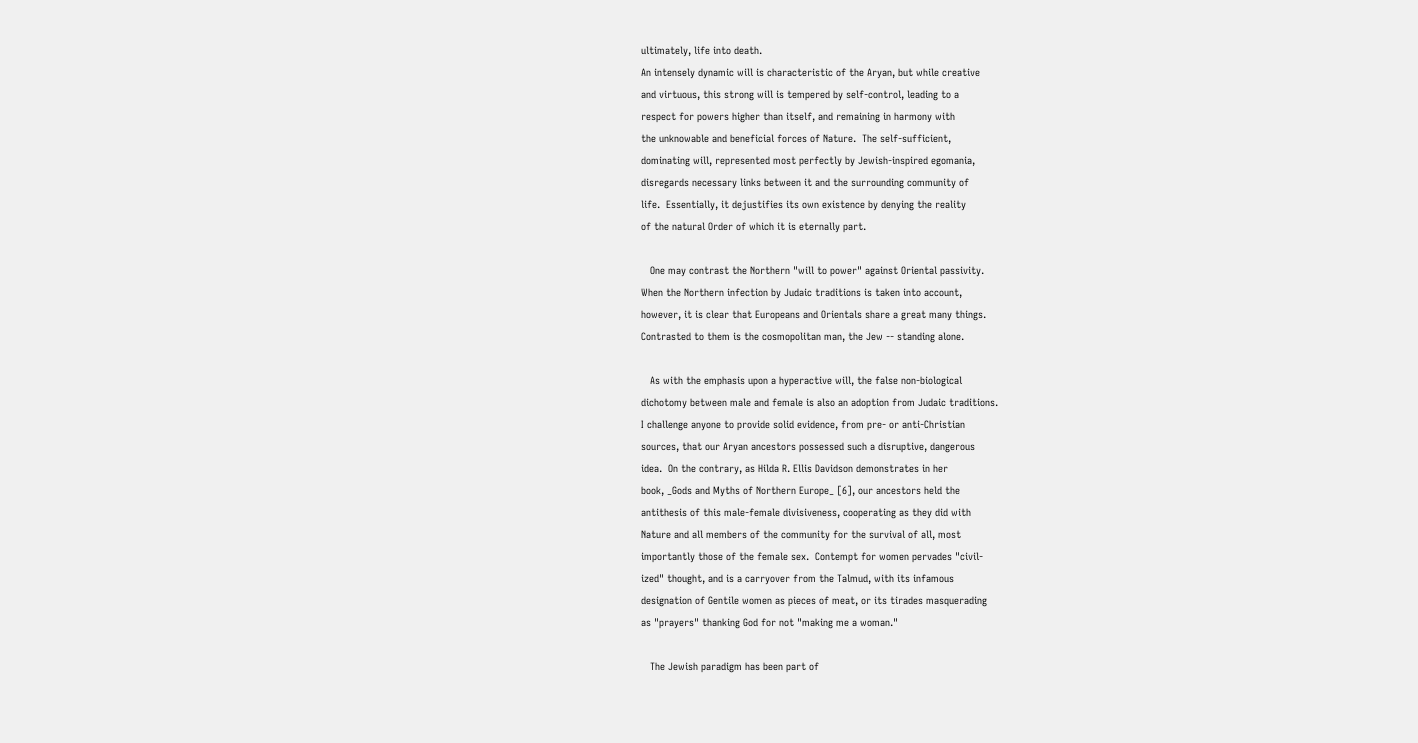ultimately, life into death.
An intensely dynamic will is characteristic of the Aryan, but while creative
and virtuous, this strong will is tempered by self-control, leading to a
respect for powers higher than itself, and remaining in harmony with
the unknowable and beneficial forces of Nature.  The self-sufficient,
dominating will, represented most perfectly by Jewish-inspired egomania,
disregards necessary links between it and the surrounding community of
life.  Essentially, it dejustifies its own existence by denying the reality
of the natural Order of which it is eternally part.

   One may contrast the Northern "will to power" against Oriental passivity.
When the Northern infection by Judaic traditions is taken into account,
however, it is clear that Europeans and Orientals share a great many things.
Contrasted to them is the cosmopolitan man, the Jew -- standing alone.

   As with the emphasis upon a hyperactive will, the false non-biological
dichotomy between male and female is also an adoption from Judaic traditions.
I challenge anyone to provide solid evidence, from pre- or anti-Christian
sources, that our Aryan ancestors possessed such a disruptive, dangerous
idea.  On the contrary, as Hilda R. Ellis Davidson demonstrates in her
book, _Gods and Myths of Northern Europe_ [6], our ancestors held the
antithesis of this male-female divisiveness, cooperating as they did with
Nature and all members of the community for the survival of all, most
importantly those of the female sex.  Contempt for women pervades "civil-
ized" thought, and is a carryover from the Talmud, with its infamous
designation of Gentile women as pieces of meat, or its tirades masquerading
as "prayers" thanking God for not "making me a woman."

   The Jewish paradigm has been part of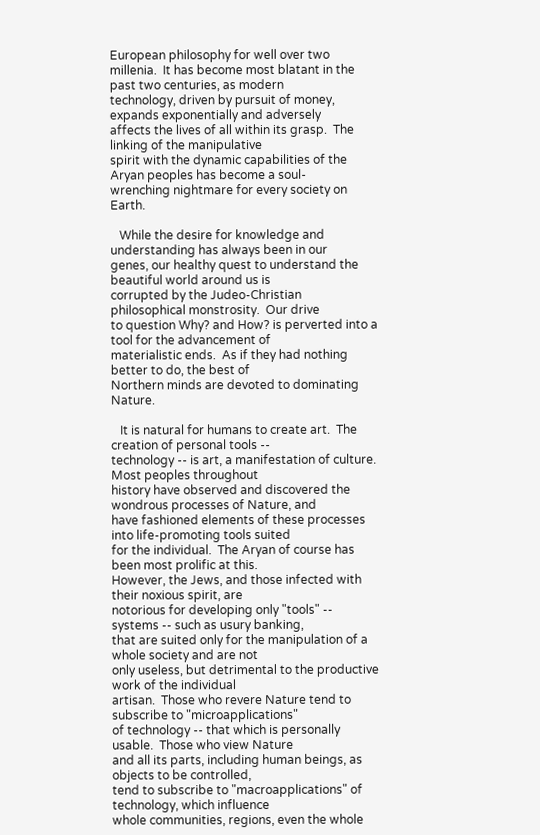European philosophy for well over two
millenia.  It has become most blatant in the past two centuries, as modern
technology, driven by pursuit of money, expands exponentially and adversely
affects the lives of all within its grasp.  The linking of the manipulative
spirit with the dynamic capabilities of the Aryan peoples has become a soul-
wrenching nightmare for every society on Earth.

   While the desire for knowledge and understanding has always been in our
genes, our healthy quest to understand the beautiful world around us is
corrupted by the Judeo-Christian philosophical monstrosity.  Our drive
to question Why? and How? is perverted into a tool for the advancement of
materialistic ends.  As if they had nothing better to do, the best of
Northern minds are devoted to dominating Nature.

   It is natural for humans to create art.  The creation of personal tools --
technology -- is art, a manifestation of culture.  Most peoples throughout
history have observed and discovered the wondrous processes of Nature, and
have fashioned elements of these processes into life-promoting tools suited
for the individual.  The Aryan of course has been most prolific at this.
However, the Jews, and those infected with their noxious spirit, are
notorious for developing only "tools" -- systems -- such as usury banking,
that are suited only for the manipulation of a whole society and are not
only useless, but detrimental to the productive work of the individual
artisan.  Those who revere Nature tend to subscribe to "microapplications"
of technology -- that which is personally usable.  Those who view Nature
and all its parts, including human beings, as objects to be controlled,
tend to subscribe to "macroapplications" of technology, which influence
whole communities, regions, even the whole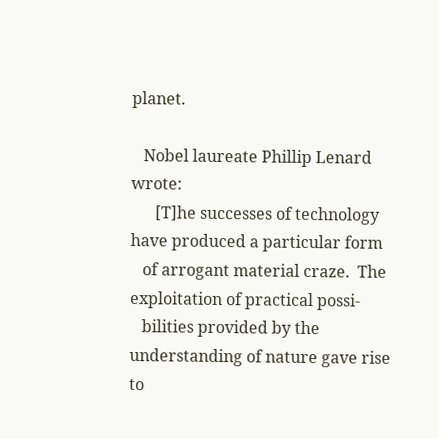planet.

   Nobel laureate Phillip Lenard wrote:
      [T]he successes of technology have produced a particular form
   of arrogant material craze.  The exploitation of practical possi-
   bilities provided by the understanding of nature gave rise to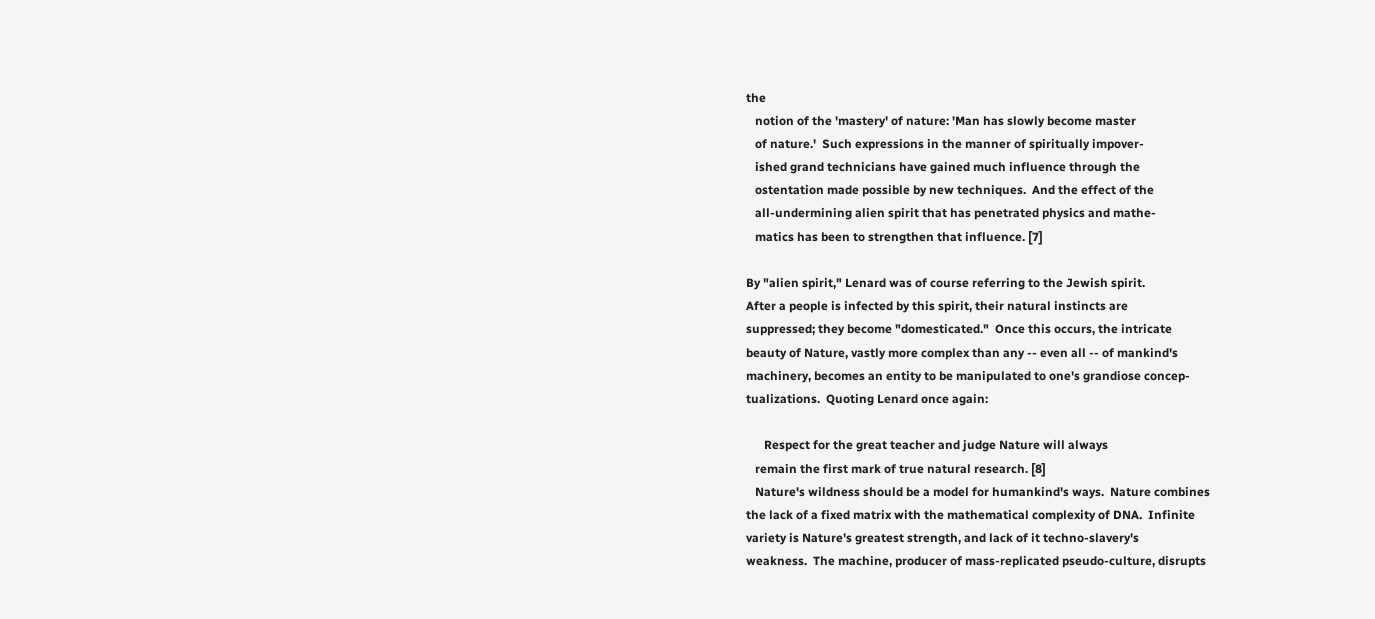the
   notion of the 'mastery' of nature: 'Man has slowly become master
   of nature.'  Such expressions in the manner of spiritually impover-
   ished grand technicians have gained much influence through the
   ostentation made possible by new techniques.  And the effect of the
   all-undermining alien spirit that has penetrated physics and mathe-
   matics has been to strengthen that influence. [7]

By "alien spirit," Lenard was of course referring to the Jewish spirit.
After a people is infected by this spirit, their natural instincts are
suppressed; they become "domesticated."  Once this occurs, the intricate
beauty of Nature, vastly more complex than any -- even all -- of mankind's
machinery, becomes an entity to be manipulated to one's grandiose concep-
tualizations.  Quoting Lenard once again:

      Respect for the great teacher and judge Nature will always
   remain the first mark of true natural research. [8]
   Nature's wildness should be a model for humankind's ways.  Nature combines
the lack of a fixed matrix with the mathematical complexity of DNA.  Infinite
variety is Nature's greatest strength, and lack of it techno-slavery's
weakness.  The machine, producer of mass-replicated pseudo-culture, disrupts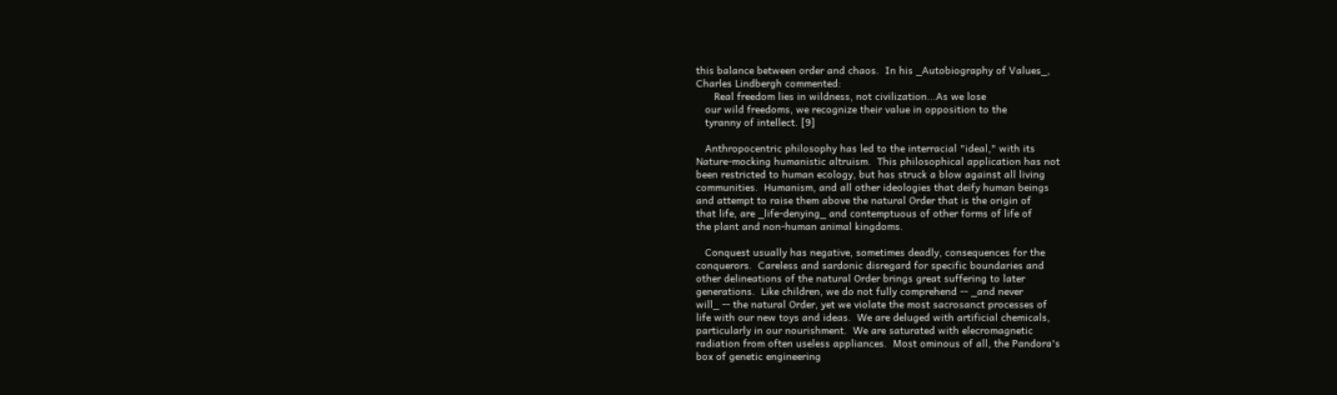this balance between order and chaos.  In his _Autobiography of Values_,
Charles Lindbergh commented:
      Real freedom lies in wildness, not civilization...As we lose
   our wild freedoms, we recognize their value in opposition to the
   tyranny of intellect. [9]

   Anthropocentric philosophy has led to the interracial "ideal," with its
Nature-mocking humanistic altruism.  This philosophical application has not
been restricted to human ecology, but has struck a blow against all living
communities.  Humanism, and all other ideologies that deify human beings
and attempt to raise them above the natural Order that is the origin of
that life, are _life-denying_ and contemptuous of other forms of life of
the plant and non-human animal kingdoms.

   Conquest usually has negative, sometimes deadly, consequences for the
conquerors.  Careless and sardonic disregard for specific boundaries and
other delineations of the natural Order brings great suffering to later
generations.  Like children, we do not fully comprehend -- _and never
will_ -- the natural Order, yet we violate the most sacrosanct processes of
life with our new toys and ideas.  We are deluged with artificial chemicals,
particularly in our nourishment.  We are saturated with elecromagnetic
radiation from often useless appliances.  Most ominous of all, the Pandora's
box of genetic engineering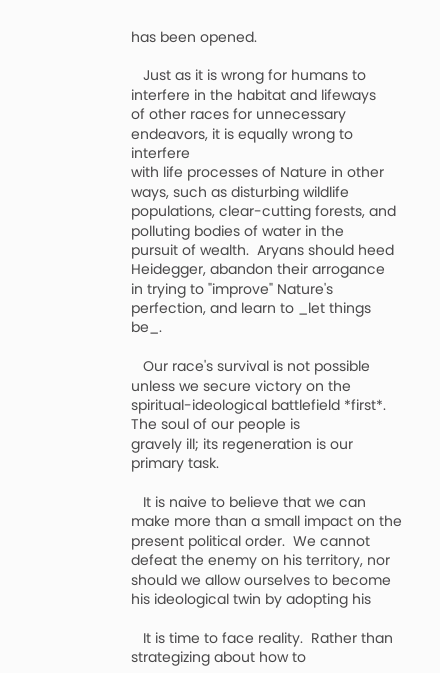has been opened.

   Just as it is wrong for humans to interfere in the habitat and lifeways
of other races for unnecessary endeavors, it is equally wrong to interfere
with life processes of Nature in other ways, such as disturbing wildlife
populations, clear-cutting forests, and polluting bodies of water in the
pursuit of wealth.  Aryans should heed Heidegger, abandon their arrogance
in trying to "improve" Nature's perfection, and learn to _let things be_.

   Our race's survival is not possible unless we secure victory on the
spiritual-ideological battlefield *first*.  The soul of our people is
gravely ill; its regeneration is our primary task.

   It is naive to believe that we can make more than a small impact on the
present political order.  We cannot defeat the enemy on his territory, nor
should we allow ourselves to become his ideological twin by adopting his

   It is time to face reality.  Rather than strategizing about how to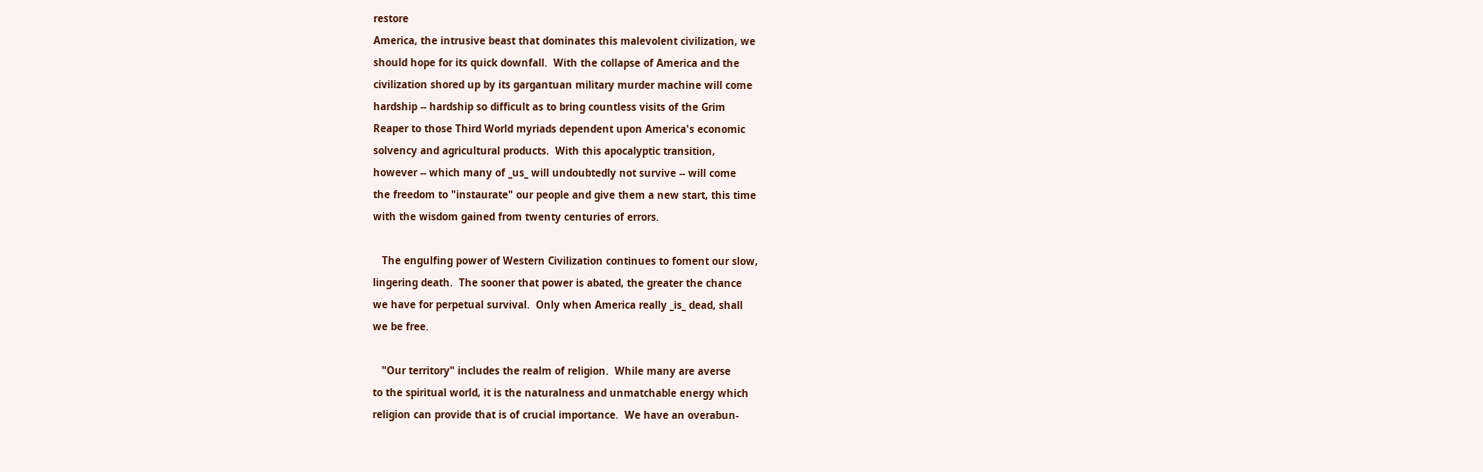restore
America, the intrusive beast that dominates this malevolent civilization, we
should hope for its quick downfall.  With the collapse of America and the
civilization shored up by its gargantuan military murder machine will come
hardship -- hardship so difficult as to bring countless visits of the Grim
Reaper to those Third World myriads dependent upon America's economic
solvency and agricultural products.  With this apocalyptic transition,
however -- which many of _us_ will undoubtedly not survive -- will come
the freedom to "instaurate" our people and give them a new start, this time
with the wisdom gained from twenty centuries of errors.

   The engulfing power of Western Civilization continues to foment our slow,
lingering death.  The sooner that power is abated, the greater the chance
we have for perpetual survival.  Only when America really _is_ dead, shall
we be free.

   "Our territory" includes the realm of religion.  While many are averse
to the spiritual world, it is the naturalness and unmatchable energy which
religion can provide that is of crucial importance.  We have an overabun-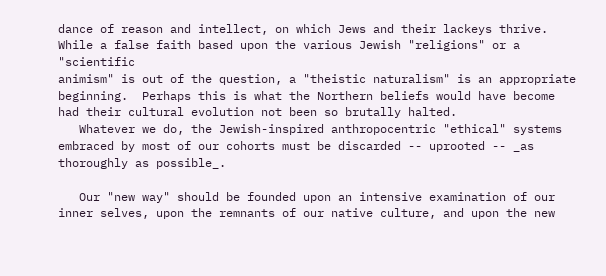dance of reason and intellect, on which Jews and their lackeys thrive.
While a false faith based upon the various Jewish "religions" or a "scientific
animism" is out of the question, a "theistic naturalism" is an appropriate
beginning.  Perhaps this is what the Northern beliefs would have become
had their cultural evolution not been so brutally halted.
   Whatever we do, the Jewish-inspired anthropocentric "ethical" systems
embraced by most of our cohorts must be discarded -- uprooted -- _as
thoroughly as possible_.

   Our "new way" should be founded upon an intensive examination of our
inner selves, upon the remnants of our native culture, and upon the new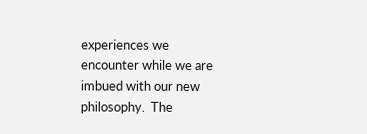experiences we encounter while we are imbued with our new philosophy.  The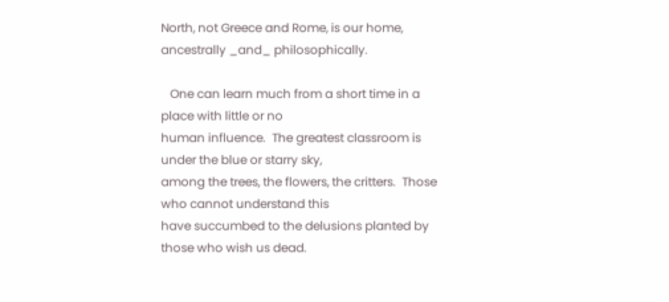North, not Greece and Rome, is our home, ancestrally _and_ philosophically.

   One can learn much from a short time in a place with little or no
human influence.  The greatest classroom is under the blue or starry sky,
among the trees, the flowers, the critters.  Those who cannot understand this
have succumbed to the delusions planted by those who wish us dead.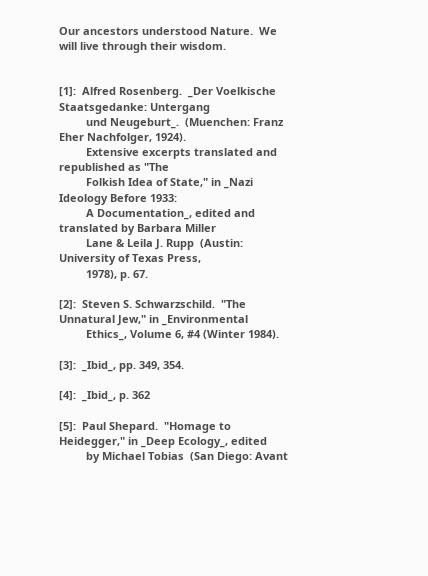Our ancestors understood Nature.  We will live through their wisdom.


[1]:  Alfred Rosenberg.  _Der Voelkische Staatsgedanke: Untergang
         und Neugeburt_.  (Muenchen: Franz Eher Nachfolger, 1924).
         Extensive excerpts translated and republished as "The
         Folkish Idea of State," in _Nazi Ideology Before 1933:
         A Documentation_, edited and translated by Barbara Miller
         Lane & Leila J. Rupp  (Austin: University of Texas Press,
         1978), p. 67.

[2]:  Steven S. Schwarzschild.  "The Unnatural Jew," in _Environmental
         Ethics_, Volume 6, #4 (Winter 1984).

[3]:  _Ibid_, pp. 349, 354.

[4]:  _Ibid_, p. 362

[5]:  Paul Shepard.  "Homage to Heidegger," in _Deep Ecology_, edited
         by Michael Tobias  (San Diego: Avant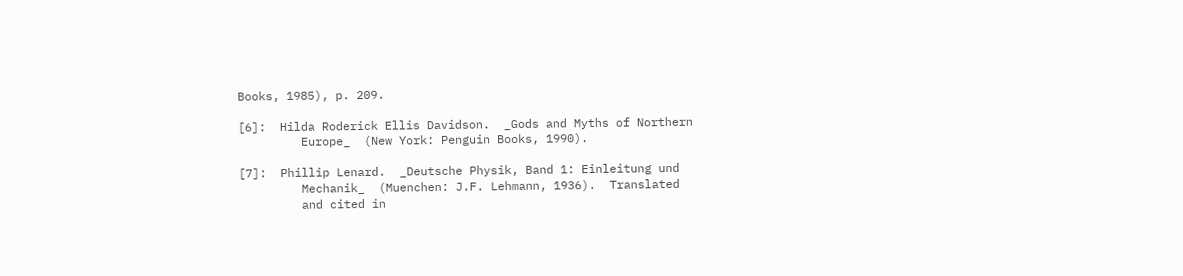Books, 1985), p. 209.

[6]:  Hilda Roderick Ellis Davidson.  _Gods and Myths of Northern
         Europe_  (New York: Penguin Books, 1990).

[7]:  Phillip Lenard.  _Deutsche Physik, Band 1: Einleitung und
         Mechanik_  (Muenchen: J.F. Lehmann, 1936).  Translated
         and cited in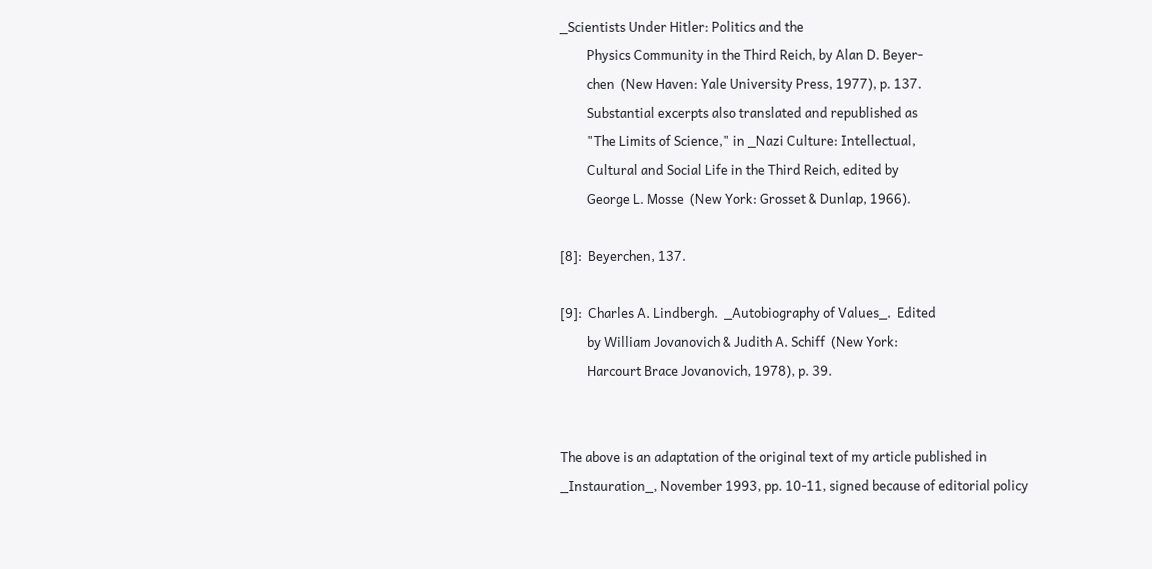_Scientists Under Hitler: Politics and the
         Physics Community in the Third Reich, by Alan D. Beyer-
         chen  (New Haven: Yale University Press, 1977), p. 137.
         Substantial excerpts also translated and republished as
         "The Limits of Science," in _Nazi Culture: Intellectual,
         Cultural and Social Life in the Third Reich, edited by
         George L. Mosse  (New York: Grosset & Dunlap, 1966).

[8]:  Beyerchen, 137.

[9]:  Charles A. Lindbergh.  _Autobiography of Values_.  Edited
         by William Jovanovich & Judith A. Schiff  (New York:
         Harcourt Brace Jovanovich, 1978), p. 39.


The above is an adaptation of the original text of my article published in
_Instauration_, November 1993, pp. 10-11, signed because of editorial policy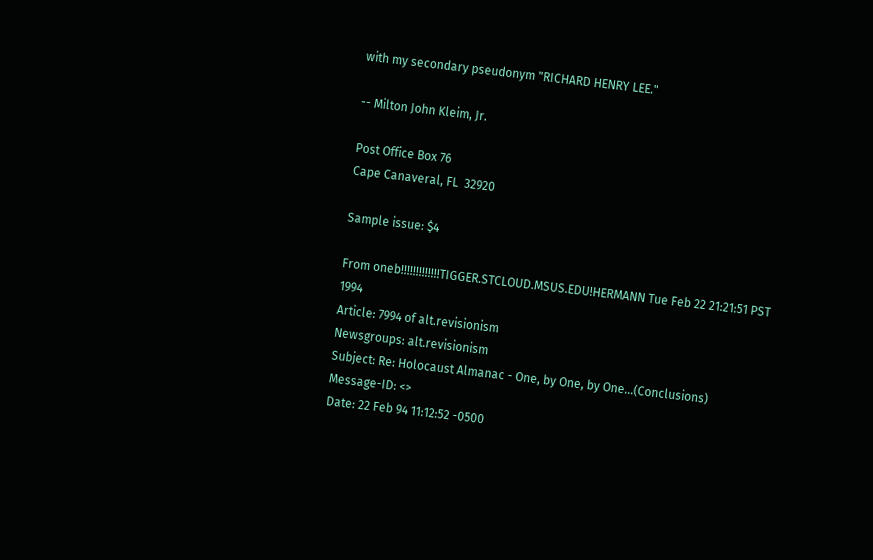with my secondary pseudonym "RICHARD HENRY LEE."

-- Milton John Kleim, Jr.

Post Office Box 76
Cape Canaveral, FL  32920

Sample issue: $4

From oneb!!!!!!!!!!!!!TIGGER.STCLOUD.MSUS.EDU!HERMANN Tue Feb 22 21:21:51 PST 1994
Article: 7994 of alt.revisionism
Newsgroups: alt.revisionism
Subject: Re: Holocaust Almanac - One, by One, by One...(Conclusions)
Message-ID: <>
Date: 22 Feb 94 11:12:52 -0500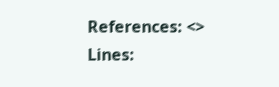References: <>
Lines: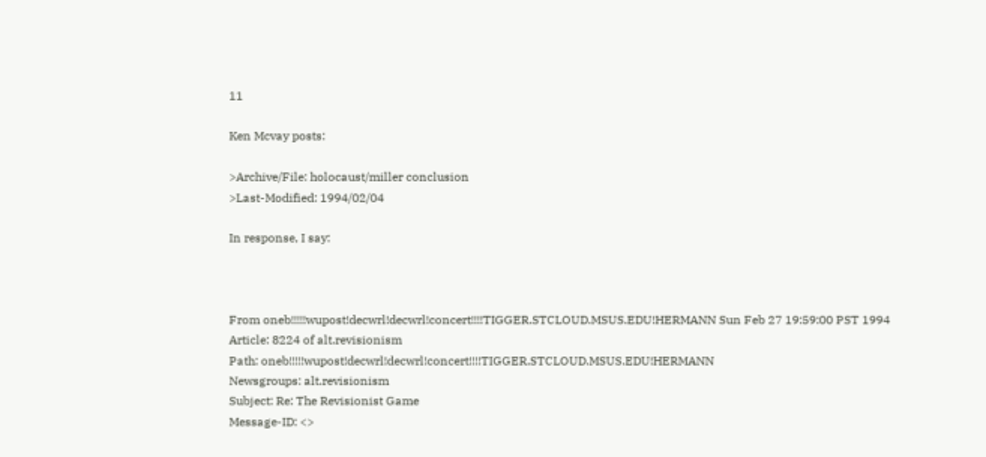11

Ken Mcvay posts:

>Archive/File: holocaust/miller conclusion
>Last-Modified: 1994/02/04

In response, I say:



From oneb!!!!!wupost!decwrl!decwrl!concert!!!!TIGGER.STCLOUD.MSUS.EDU!HERMANN Sun Feb 27 19:59:00 PST 1994
Article: 8224 of alt.revisionism
Path: oneb!!!!!wupost!decwrl!decwrl!concert!!!!TIGGER.STCLOUD.MSUS.EDU!HERMANN
Newsgroups: alt.revisionism
Subject: Re: The Revisionist Game
Message-ID: <>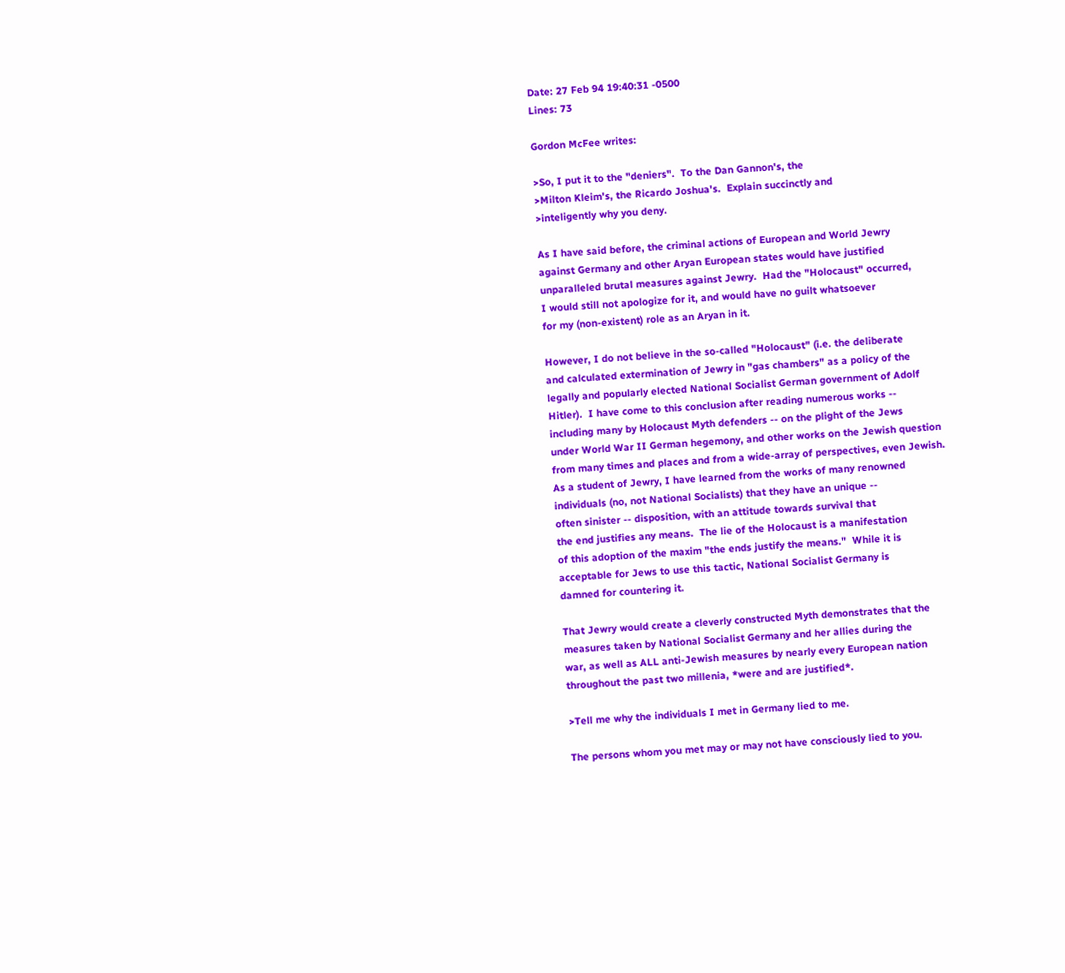Date: 27 Feb 94 19:40:31 -0500
Lines: 73

Gordon McFee writes:

>So, I put it to the "deniers".  To the Dan Gannon's, the
>Milton Kleim's, the Ricardo Joshua's.  Explain succinctly and
>inteligently why you deny.

As I have said before, the criminal actions of European and World Jewry
against Germany and other Aryan European states would have justified
unparalleled brutal measures against Jewry.  Had the "Holocaust" occurred,
I would still not apologize for it, and would have no guilt whatsoever
for my (non-existent) role as an Aryan in it.

However, I do not believe in the so-called "Holocaust" (i.e. the deliberate
and calculated extermination of Jewry in "gas chambers" as a policy of the
legally and popularly elected National Socialist German government of Adolf
Hitler).  I have come to this conclusion after reading numerous works --
including many by Holocaust Myth defenders -- on the plight of the Jews
under World War II German hegemony, and other works on the Jewish question
from many times and places and from a wide-array of perspectives, even Jewish.
As a student of Jewry, I have learned from the works of many renowned
individuals (no, not National Socialists) that they have an unique --
often sinister -- disposition, with an attitude towards survival that
the end justifies any means.  The lie of the Holocaust is a manifestation
of this adoption of the maxim "the ends justify the means."  While it is
acceptable for Jews to use this tactic, National Socialist Germany is
damned for countering it.

That Jewry would create a cleverly constructed Myth demonstrates that the
measures taken by National Socialist Germany and her allies during the
war, as well as ALL anti-Jewish measures by nearly every European nation
throughout the past two millenia, *were and are justified*.

>Tell me why the individuals I met in Germany lied to me.

The persons whom you met may or may not have consciously lied to you.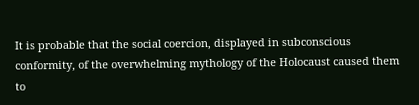It is probable that the social coercion, displayed in subconscious
conformity, of the overwhelming mythology of the Holocaust caused them
to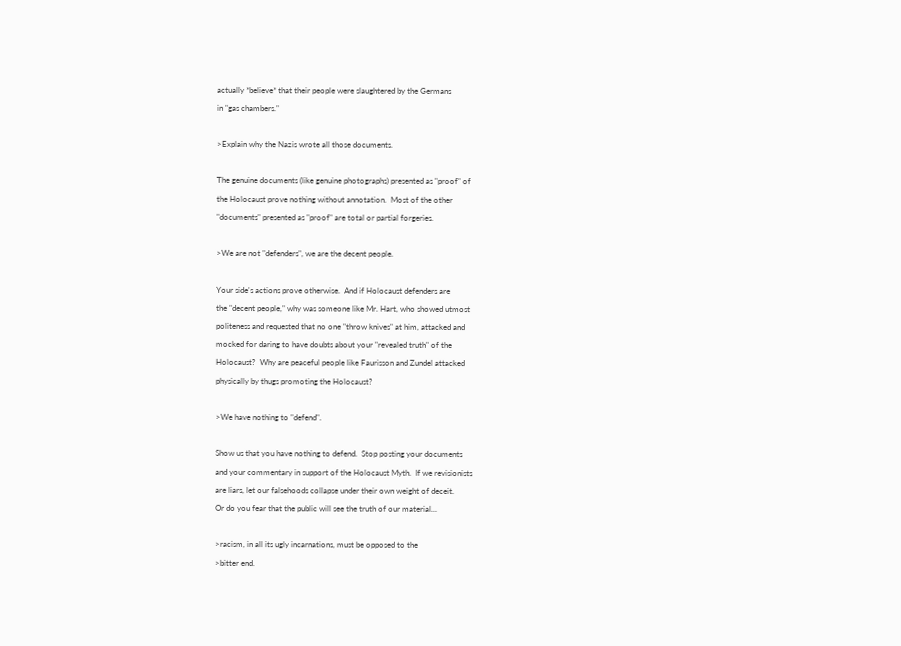actually *believe* that their people were slaughtered by the Germans
in "gas chambers."

>Explain why the Nazis wrote all those documents.

The genuine documents (like genuine photographs) presented as "proof" of
the Holocaust prove nothing without annotation.  Most of the other
"documents" presented as "proof" are total or partial forgeries.

>We are not "defenders", we are the decent people.

Your side's actions prove otherwise.  And if Holocaust defenders are
the "decent people," why was someone like Mr. Hart, who showed utmost
politeness and requested that no one "throw knives" at him, attacked and
mocked for daring to have doubts about your "revealed truth" of the
Holocaust?  Why are peaceful people like Faurisson and Zundel attacked
physically by thugs promoting the Holocaust?

>We have nothing to "defend".

Show us that you have nothing to defend.  Stop posting your documents
and your commentary in support of the Holocaust Myth.  If we revisionists
are liars, let our falsehoods collapse under their own weight of deceit.
Or do you fear that the public will see the truth of our material...

>racism, in all its ugly incarnations, must be opposed to the
>bitter end.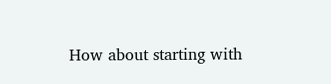How about starting with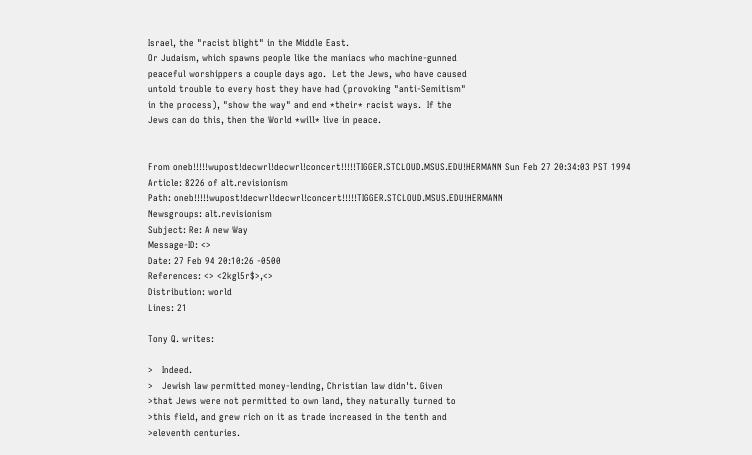Israel, the "racist blight" in the Middle East.
Or Judaism, which spawns people like the maniacs who machine-gunned
peaceful worshippers a couple days ago.  Let the Jews, who have caused
untold trouble to every host they have had (provoking "anti-Semitism"
in the process), "show the way" and end *their* racist ways.  If the
Jews can do this, then the World *will* live in peace.


From oneb!!!!!wupost!decwrl!decwrl!concert!!!!!TIGGER.STCLOUD.MSUS.EDU!HERMANN Sun Feb 27 20:34:03 PST 1994
Article: 8226 of alt.revisionism
Path: oneb!!!!!wupost!decwrl!decwrl!concert!!!!!TIGGER.STCLOUD.MSUS.EDU!HERMANN
Newsgroups: alt.revisionism
Subject: Re: A new Way
Message-ID: <>
Date: 27 Feb 94 20:10:26 -0500
References: <> <2kgl5r$>,<>
Distribution: world
Lines: 21

Tony Q. writes:

>   Indeed.
>   Jewish law permitted money-lending, Christian law didn't. Given
>that Jews were not permitted to own land, they naturally turned to
>this field, and grew rich on it as trade increased in the tenth and
>eleventh centuries.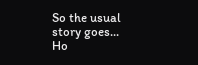So the usual story goes...   Ho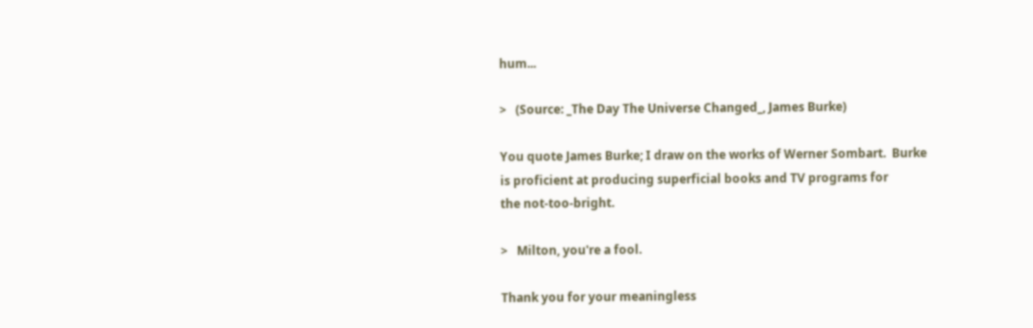hum...

>   (Source: _The Day The Universe Changed_, James Burke)

You quote James Burke; I draw on the works of Werner Sombart.  Burke
is proficient at producing superficial books and TV programs for
the not-too-bright.

>   Milton, you're a fool.

Thank you for your meaningless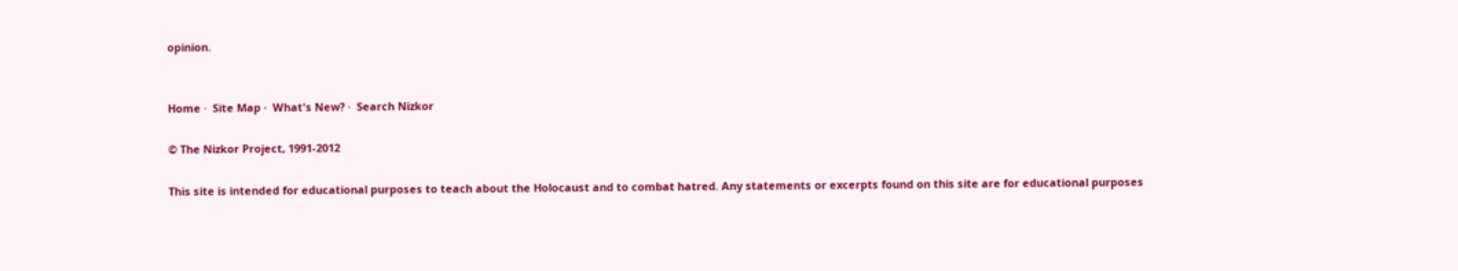opinion.


Home ·  Site Map ·  What's New? ·  Search Nizkor

© The Nizkor Project, 1991-2012

This site is intended for educational purposes to teach about the Holocaust and to combat hatred. Any statements or excerpts found on this site are for educational purposes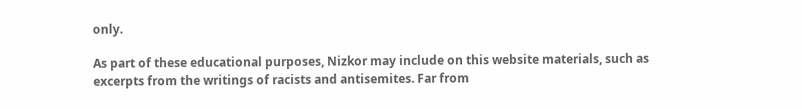only.

As part of these educational purposes, Nizkor may include on this website materials, such as excerpts from the writings of racists and antisemites. Far from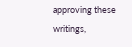approving these writings,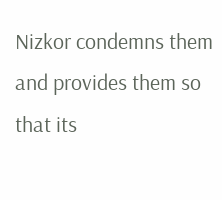Nizkor condemns them and provides them so that its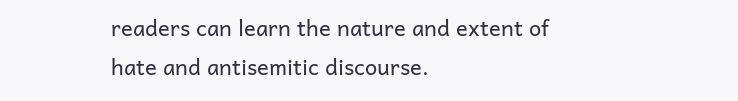readers can learn the nature and extent of hate and antisemitic discourse.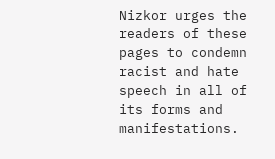Nizkor urges the readers of these pages to condemn racist and hate speech in all of its forms and manifestations.